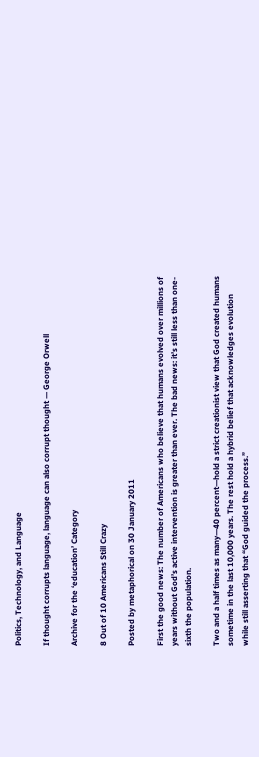Politics, Technology, and Language

If thought corrupts language, language can also corrupt thought — George Orwell

Archive for the ‘education’ Category

8 Out of 10 Americans Still Crazy

Posted by metaphorical on 30 January 2011

First the good news: The number of Americans who believe that humans evolved over millions of years without God’s active intervention is greater than ever. The bad news: it’s still less than one-sixth the population.

Two and a half times as many—40 percent—hold a strict creationist view that God created humans sometime in the last 10,000 years. The rest hold a hybrid belief that acknowledges evolution while still asserting that “God guided the process.”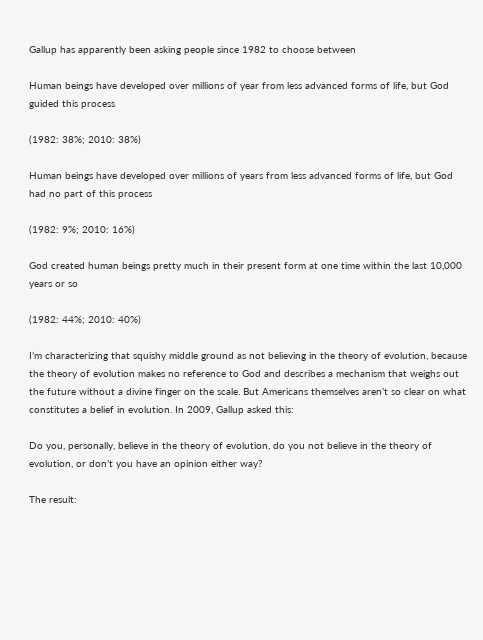Gallup has apparently been asking people since 1982 to choose between

Human beings have developed over millions of year from less advanced forms of life, but God guided this process

(1982: 38%; 2010: 38%)

Human beings have developed over millions of years from less advanced forms of life, but God had no part of this process

(1982: 9%; 2010: 16%)

God created human beings pretty much in their present form at one time within the last 10,000 years or so

(1982: 44%; 2010: 40%)

I’m characterizing that squishy middle ground as not believing in the theory of evolution, because the theory of evolution makes no reference to God and describes a mechanism that weighs out the future without a divine finger on the scale. But Americans themselves aren’t so clear on what constitutes a belief in evolution. In 2009, Gallup asked this:

Do you, personally, believe in the theory of evolution, do you not believe in the theory of evolution, or don’t you have an opinion either way?

The result: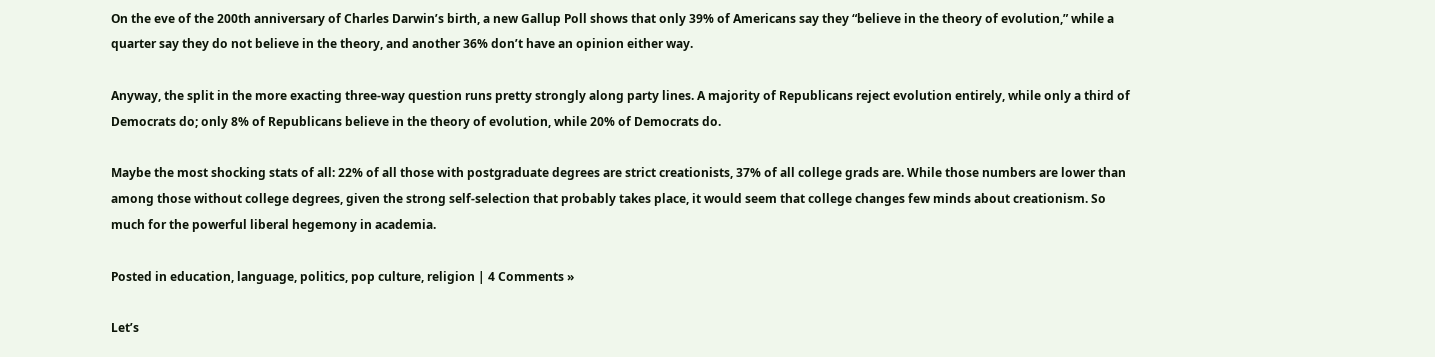On the eve of the 200th anniversary of Charles Darwin’s birth, a new Gallup Poll shows that only 39% of Americans say they “believe in the theory of evolution,” while a quarter say they do not believe in the theory, and another 36% don’t have an opinion either way.

Anyway, the split in the more exacting three-way question runs pretty strongly along party lines. A majority of Republicans reject evolution entirely, while only a third of Democrats do; only 8% of Republicans believe in the theory of evolution, while 20% of Democrats do.

Maybe the most shocking stats of all: 22% of all those with postgraduate degrees are strict creationists, 37% of all college grads are. While those numbers are lower than among those without college degrees, given the strong self-selection that probably takes place, it would seem that college changes few minds about creationism. So much for the powerful liberal hegemony in academia.

Posted in education, language, politics, pop culture, religion | 4 Comments »

Let’s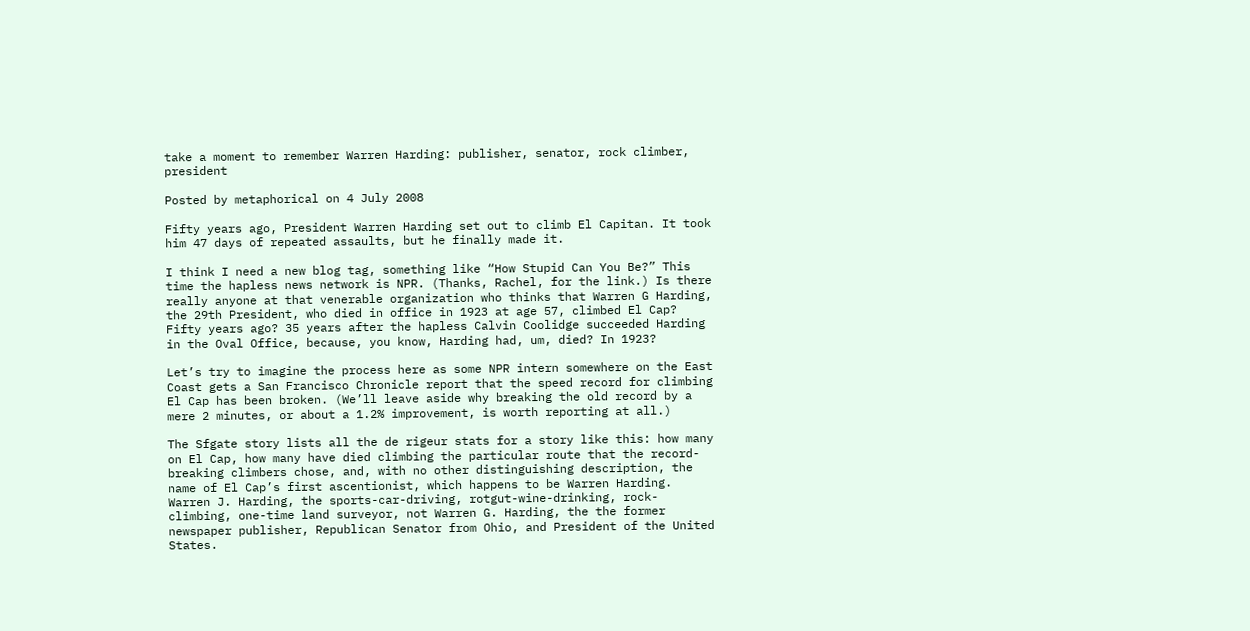take a moment to remember Warren Harding: publisher, senator, rock climber, president

Posted by metaphorical on 4 July 2008

Fifty years ago, President Warren Harding set out to climb El Capitan. It took him 47 days of repeated assaults, but he finally made it.

I think I need a new blog tag, something like “How Stupid Can You Be?” This time the hapless news network is NPR. (Thanks, Rachel, for the link.) Is there really anyone at that venerable organization who thinks that Warren G Harding, the 29th President, who died in office in 1923 at age 57, climbed El Cap? Fifty years ago? 35 years after the hapless Calvin Coolidge succeeded Harding in the Oval Office, because, you know, Harding had, um, died? In 1923?

Let’s try to imagine the process here as some NPR intern somewhere on the East Coast gets a San Francisco Chronicle report that the speed record for climbing El Cap has been broken. (We’ll leave aside why breaking the old record by a mere 2 minutes, or about a 1.2% improvement, is worth reporting at all.)

The Sfgate story lists all the de rigeur stats for a story like this: how many on El Cap, how many have died climbing the particular route that the record-breaking climbers chose, and, with no other distinguishing description, the name of El Cap’s first ascentionist, which happens to be Warren Harding. Warren J. Harding, the sports-car-driving, rotgut-wine-drinking, rock-climbing, one-time land surveyor, not Warren G. Harding, the the former newspaper publisher, Republican Senator from Ohio, and President of the United States.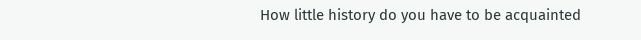How little history do you have to be acquainted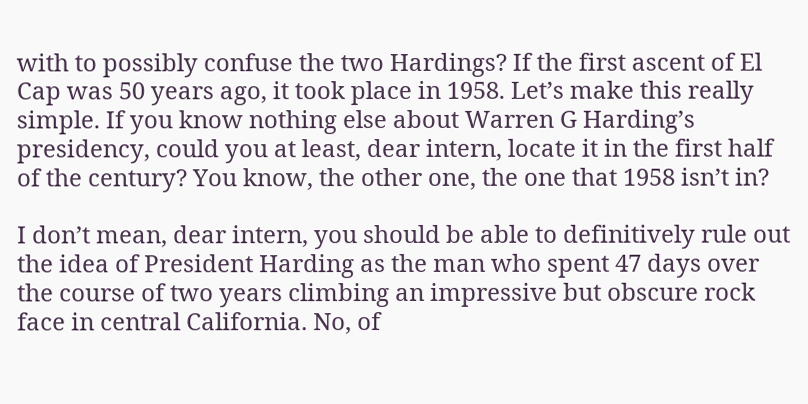with to possibly confuse the two Hardings? If the first ascent of El Cap was 50 years ago, it took place in 1958. Let’s make this really simple. If you know nothing else about Warren G Harding’s presidency, could you at least, dear intern, locate it in the first half of the century? You know, the other one, the one that 1958 isn’t in?

I don’t mean, dear intern, you should be able to definitively rule out the idea of President Harding as the man who spent 47 days over the course of two years climbing an impressive but obscure rock face in central California. No, of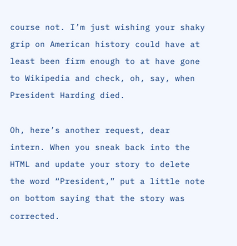course not. I’m just wishing your shaky grip on American history could have at least been firm enough to at have gone to Wikipedia and check, oh, say, when President Harding died.

Oh, here’s another request, dear intern. When you sneak back into the HTML and update your story to delete the word “President,” put a little note on bottom saying that the story was corrected.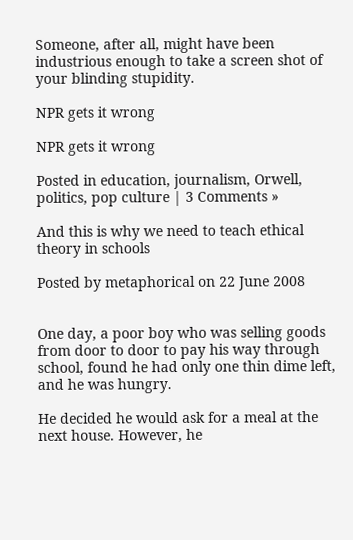Someone, after all, might have been industrious enough to take a screen shot of your blinding stupidity.

NPR gets it wrong

NPR gets it wrong

Posted in education, journalism, Orwell, politics, pop culture | 3 Comments »

And this is why we need to teach ethical theory in schools

Posted by metaphorical on 22 June 2008


One day, a poor boy who was selling goods from door to door to pay his way through school, found he had only one thin dime left, and he was hungry.

He decided he would ask for a meal at the next house. However, he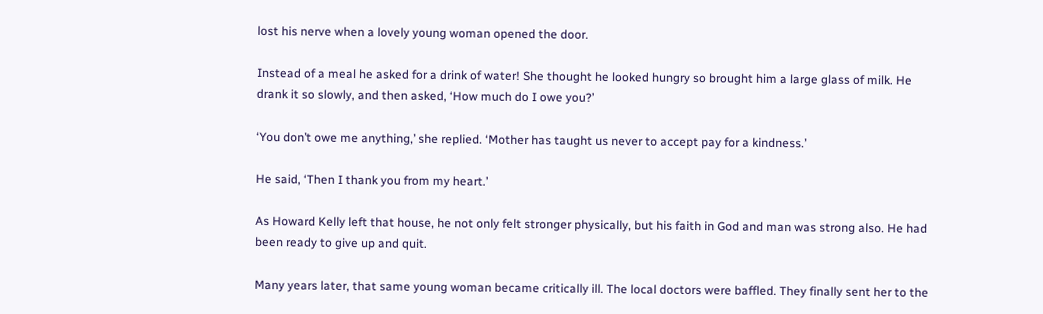lost his nerve when a lovely young woman opened the door.

Instead of a meal he asked for a drink of water! She thought he looked hungry so brought him a large glass of milk. He drank it so slowly, and then asked, ‘How much do I owe you?’

‘You don’t owe me anything,’ she replied. ‘Mother has taught us never to accept pay for a kindness.’

He said, ‘Then I thank you from my heart.’

As Howard Kelly left that house, he not only felt stronger physically, but his faith in God and man was strong also. He had been ready to give up and quit.

Many years later, that same young woman became critically ill. The local doctors were baffled. They finally sent her to the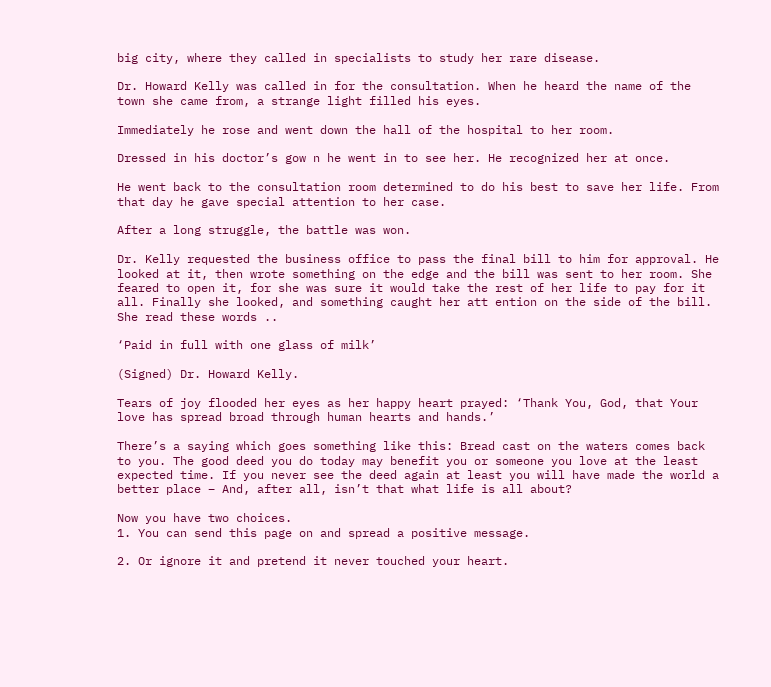big city, where they called in specialists to study her rare disease.

Dr. Howard Kelly was called in for the consultation. When he heard the name of the town she came from, a strange light filled his eyes.

Immediately he rose and went down the hall of the hospital to her room.

Dressed in his doctor’s gow n he went in to see her. He recognized her at once.

He went back to the consultation room determined to do his best to save her life. From that day he gave special attention to her case.

After a long struggle, the battle was won.

Dr. Kelly requested the business office to pass the final bill to him for approval. He looked at it, then wrote something on the edge and the bill was sent to her room. She feared to open it, for she was sure it would take the rest of her life to pay for it all. Finally she looked, and something caught her att ention on the side of the bill. She read these words ..

‘Paid in full with one glass of milk’

(Signed) Dr. Howard Kelly.

Tears of joy flooded her eyes as her happy heart prayed: ‘Thank You, God, that Your love has spread broad through human hearts and hands.’

There’s a saying which goes something like this: Bread cast on the waters comes back to you. The good deed you do today may benefit you or someone you love at the least expected time. If you never see the deed again at least you will have made the world a better place – And, after all, isn’t that what life is all about?

Now you have two choices.
1. You can send this page on and spread a positive message.

2. Or ignore it and pretend it never touched your heart.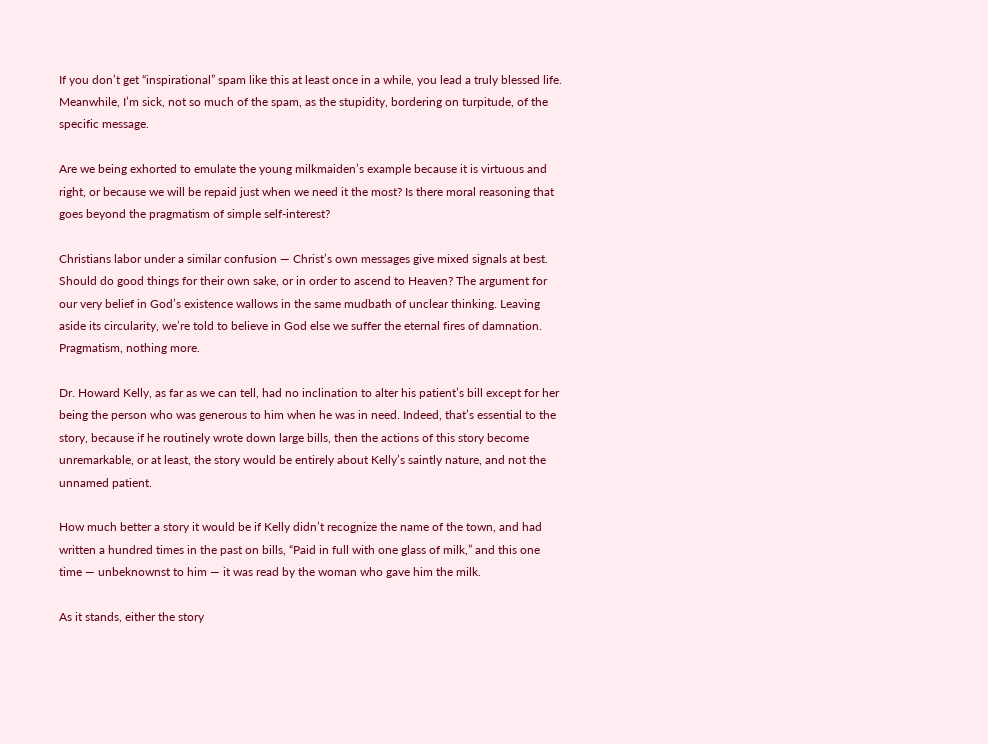If you don’t get “inspirational” spam like this at least once in a while, you lead a truly blessed life. Meanwhile, I’m sick, not so much of the spam, as the stupidity, bordering on turpitude, of the specific message.

Are we being exhorted to emulate the young milkmaiden’s example because it is virtuous and right, or because we will be repaid just when we need it the most? Is there moral reasoning that goes beyond the pragmatism of simple self-interest?

Christians labor under a similar confusion — Christ’s own messages give mixed signals at best. Should do good things for their own sake, or in order to ascend to Heaven? The argument for our very belief in God’s existence wallows in the same mudbath of unclear thinking. Leaving aside its circularity, we’re told to believe in God else we suffer the eternal fires of damnation. Pragmatism, nothing more.

Dr. Howard Kelly, as far as we can tell, had no inclination to alter his patient’s bill except for her being the person who was generous to him when he was in need. Indeed, that’s essential to the story, because if he routinely wrote down large bills, then the actions of this story become unremarkable, or at least, the story would be entirely about Kelly’s saintly nature, and not the unnamed patient.

How much better a story it would be if Kelly didn’t recognize the name of the town, and had written a hundred times in the past on bills, “Paid in full with one glass of milk,” and this one time — unbeknownst to him — it was read by the woman who gave him the milk.

As it stands, either the story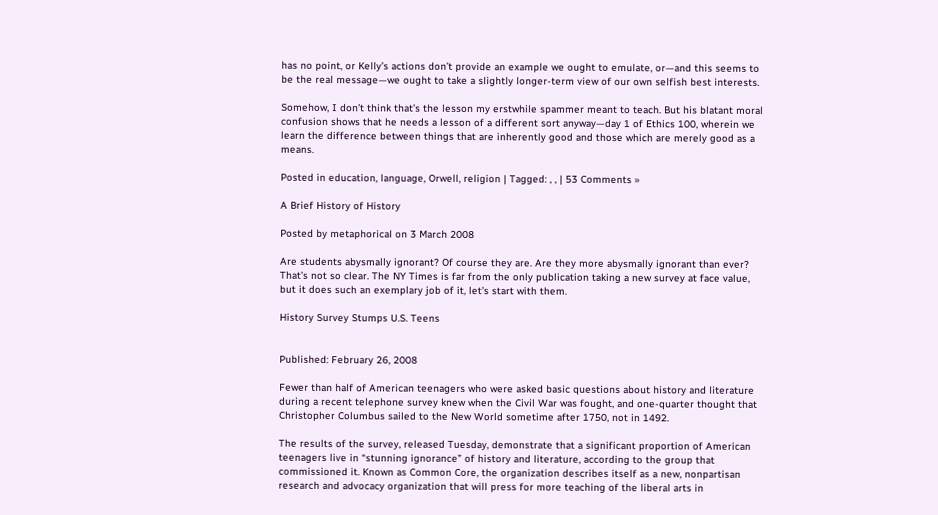has no point, or Kelly’s actions don’t provide an example we ought to emulate, or—and this seems to be the real message—we ought to take a slightly longer-term view of our own selfish best interests.

Somehow, I don’t think that’s the lesson my erstwhile spammer meant to teach. But his blatant moral confusion shows that he needs a lesson of a different sort anyway—day 1 of Ethics 100, wherein we learn the difference between things that are inherently good and those which are merely good as a means.

Posted in education, language, Orwell, religion | Tagged: , , | 53 Comments »

A Brief History of History

Posted by metaphorical on 3 March 2008

Are students abysmally ignorant? Of course they are. Are they more abysmally ignorant than ever? That’s not so clear. The NY Times is far from the only publication taking a new survey at face value, but it does such an exemplary job of it, let’s start with them.

History Survey Stumps U.S. Teens


Published: February 26, 2008

Fewer than half of American teenagers who were asked basic questions about history and literature during a recent telephone survey knew when the Civil War was fought, and one-quarter thought that Christopher Columbus sailed to the New World sometime after 1750, not in 1492.

The results of the survey, released Tuesday, demonstrate that a significant proportion of American teenagers live in “stunning ignorance” of history and literature, according to the group that commissioned it. Known as Common Core, the organization describes itself as a new, nonpartisan research and advocacy organization that will press for more teaching of the liberal arts in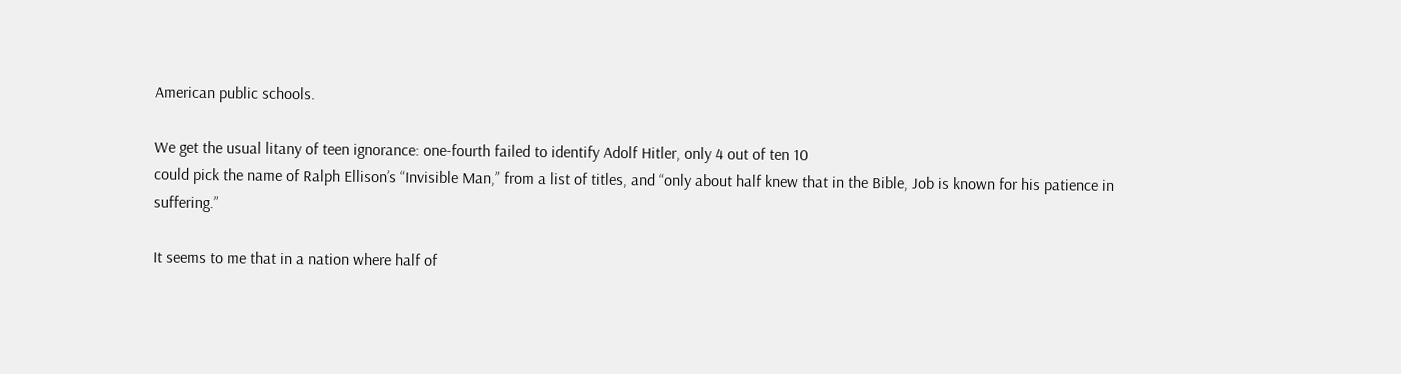American public schools.

We get the usual litany of teen ignorance: one-fourth failed to identify Adolf Hitler, only 4 out of ten 10
could pick the name of Ralph Ellison’s “Invisible Man,” from a list of titles, and “only about half knew that in the Bible, Job is known for his patience in suffering.”

It seems to me that in a nation where half of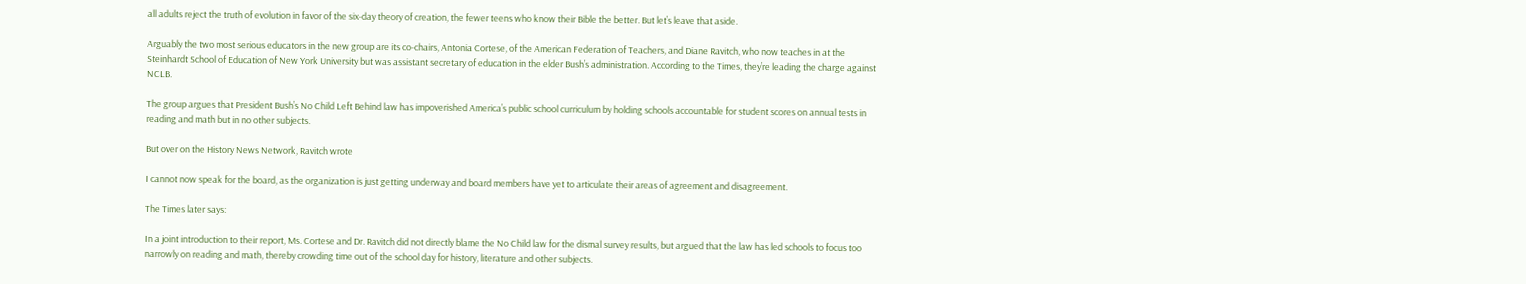all adults reject the truth of evolution in favor of the six-day theory of creation, the fewer teens who know their Bible the better. But let’s leave that aside.

Arguably the two most serious educators in the new group are its co-chairs, Antonia Cortese, of the American Federation of Teachers, and Diane Ravitch, who now teaches in at the Steinhardt School of Education of New York University but was assistant secretary of education in the elder Bush’s administration. According to the Times, they’re leading the charge against NCLB.

The group argues that President Bush’s No Child Left Behind law has impoverished America’s public school curriculum by holding schools accountable for student scores on annual tests in reading and math but in no other subjects.

But over on the History News Network, Ravitch wrote

I cannot now speak for the board, as the organization is just getting underway and board members have yet to articulate their areas of agreement and disagreement.

The Times later says:

In a joint introduction to their report, Ms. Cortese and Dr. Ravitch did not directly blame the No Child law for the dismal survey results, but argued that the law has led schools to focus too narrowly on reading and math, thereby crowding time out of the school day for history, literature and other subjects.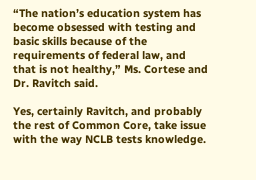“The nation’s education system has become obsessed with testing and basic skills because of the requirements of federal law, and that is not healthy,” Ms. Cortese and Dr. Ravitch said.

Yes, certainly Ravitch, and probably the rest of Common Core, take issue with the way NCLB tests knowledge.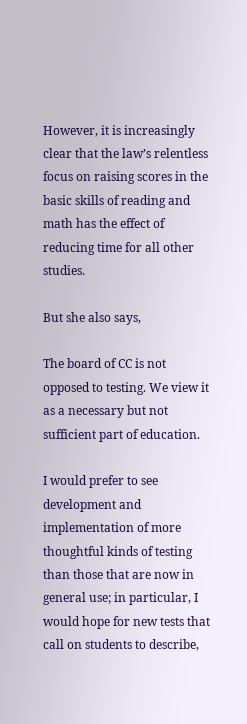However, it is increasingly clear that the law’s relentless focus on raising scores in the basic skills of reading and math has the effect of reducing time for all other studies.

But she also says,

The board of CC is not opposed to testing. We view it as a necessary but not sufficient part of education.

I would prefer to see development and implementation of more thoughtful kinds of testing than those that are now in general use; in particular, I would hope for new tests that call on students to describe,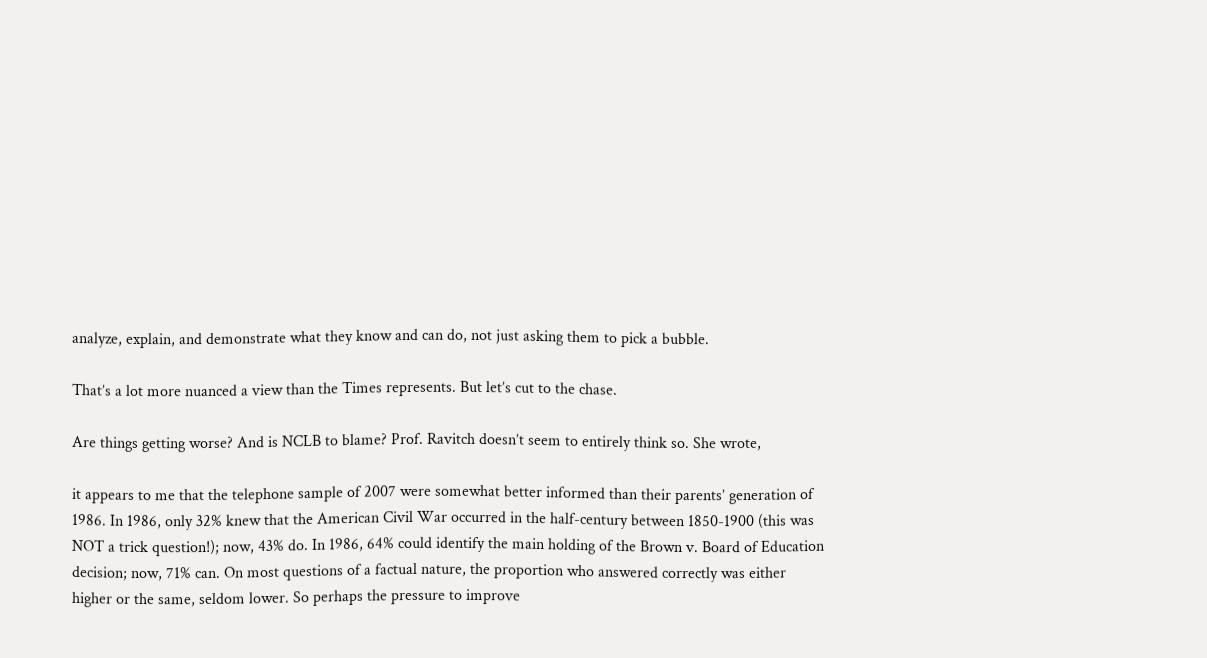analyze, explain, and demonstrate what they know and can do, not just asking them to pick a bubble.

That’s a lot more nuanced a view than the Times represents. But let’s cut to the chase.

Are things getting worse? And is NCLB to blame? Prof. Ravitch doesn’t seem to entirely think so. She wrote,

it appears to me that the telephone sample of 2007 were somewhat better informed than their parents’ generation of 1986. In 1986, only 32% knew that the American Civil War occurred in the half-century between 1850-1900 (this was NOT a trick question!); now, 43% do. In 1986, 64% could identify the main holding of the Brown v. Board of Education decision; now, 71% can. On most questions of a factual nature, the proportion who answered correctly was either higher or the same, seldom lower. So perhaps the pressure to improve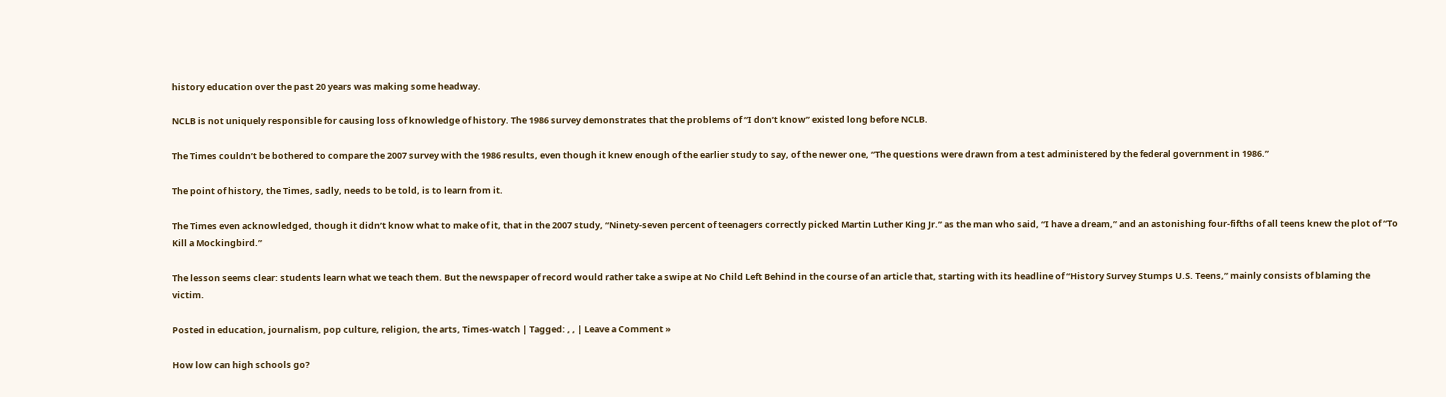history education over the past 20 years was making some headway.

NCLB is not uniquely responsible for causing loss of knowledge of history. The 1986 survey demonstrates that the problems of “I don’t know” existed long before NCLB.

The Times couldn’t be bothered to compare the 2007 survey with the 1986 results, even though it knew enough of the earlier study to say, of the newer one, “The questions were drawn from a test administered by the federal government in 1986.”

The point of history, the Times, sadly, needs to be told, is to learn from it.

The Times even acknowledged, though it didn’t know what to make of it, that in the 2007 study, “Ninety-seven percent of teenagers correctly picked Martin Luther King Jr.” as the man who said, “I have a dream,” and an astonishing four-fifths of all teens knew the plot of “To Kill a Mockingbird.”

The lesson seems clear: students learn what we teach them. But the newspaper of record would rather take a swipe at No Child Left Behind in the course of an article that, starting with its headline of “History Survey Stumps U.S. Teens,” mainly consists of blaming the victim.

Posted in education, journalism, pop culture, religion, the arts, Times-watch | Tagged: , , | Leave a Comment »

How low can high schools go?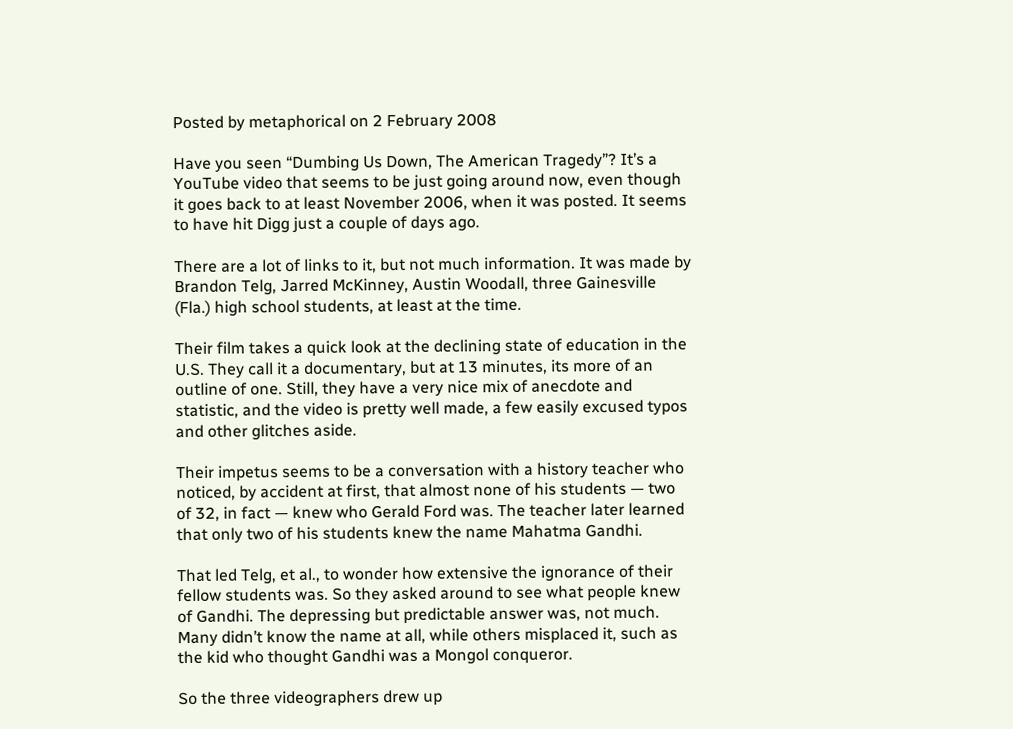Posted by metaphorical on 2 February 2008

Have you seen “Dumbing Us Down, The American Tragedy”? It’s a YouTube video that seems to be just going around now, even though it goes back to at least November 2006, when it was posted. It seems to have hit Digg just a couple of days ago.

There are a lot of links to it, but not much information. It was made by Brandon Telg, Jarred McKinney, Austin Woodall, three Gainesville (Fla.) high school students, at least at the time.

Their film takes a quick look at the declining state of education in the U.S. They call it a documentary, but at 13 minutes, its more of an outline of one. Still, they have a very nice mix of anecdote and statistic, and the video is pretty well made, a few easily excused typos and other glitches aside.

Their impetus seems to be a conversation with a history teacher who noticed, by accident at first, that almost none of his students — two of 32, in fact — knew who Gerald Ford was. The teacher later learned that only two of his students knew the name Mahatma Gandhi.

That led Telg, et al., to wonder how extensive the ignorance of their fellow students was. So they asked around to see what people knew of Gandhi. The depressing but predictable answer was, not much. Many didn’t know the name at all, while others misplaced it, such as the kid who thought Gandhi was a Mongol conqueror.

So the three videographers drew up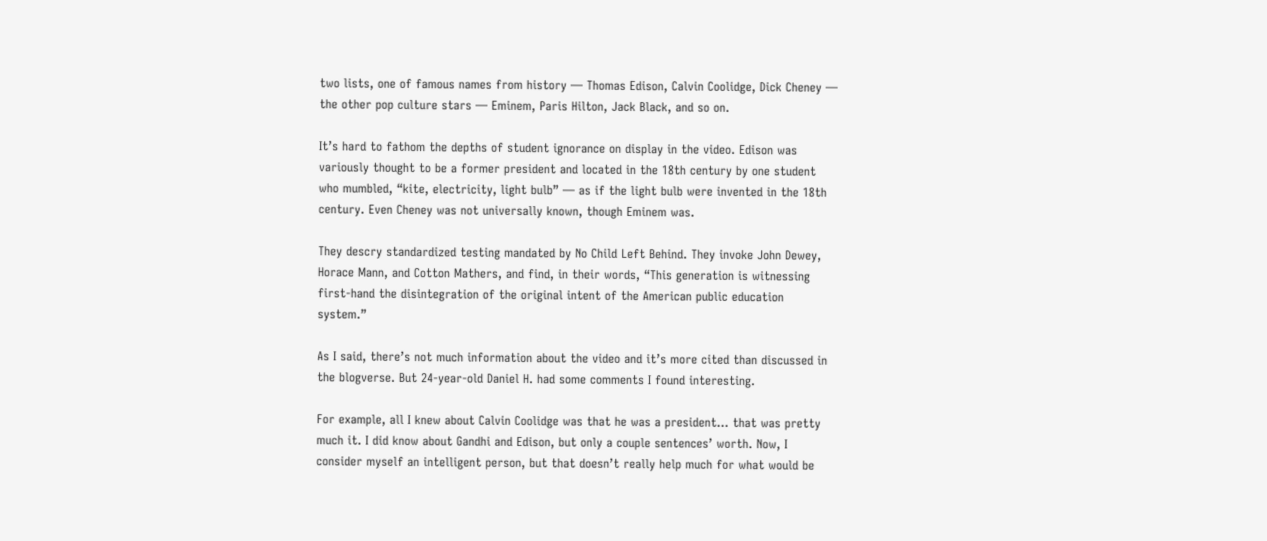two lists, one of famous names from history — Thomas Edison, Calvin Coolidge, Dick Cheney — the other pop culture stars — Eminem, Paris Hilton, Jack Black, and so on.

It’s hard to fathom the depths of student ignorance on display in the video. Edison was variously thought to be a former president and located in the 18th century by one student who mumbled, “kite, electricity, light bulb” — as if the light bulb were invented in the 18th century. Even Cheney was not universally known, though Eminem was.

They descry standardized testing mandated by No Child Left Behind. They invoke John Dewey, Horace Mann, and Cotton Mathers, and find, in their words, “This generation is witnessing first-hand the disintegration of the original intent of the American public education system.”

As I said, there’s not much information about the video and it’s more cited than discussed in the blogverse. But 24-year-old Daniel H. had some comments I found interesting.

For example, all I knew about Calvin Coolidge was that he was a president… that was pretty much it. I did know about Gandhi and Edison, but only a couple sentences’ worth. Now, I consider myself an intelligent person, but that doesn’t really help much for what would be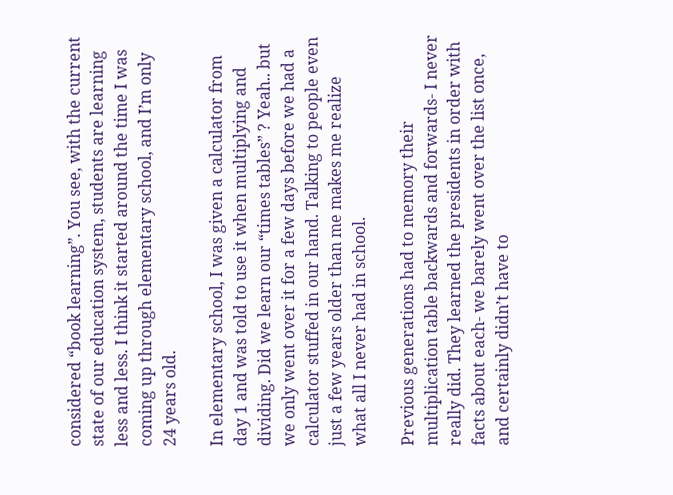considered “book learning”. You see, with the current state of our education system, students are learning less and less. I think it started around the time I was coming up through elementary school, and I’m only 24 years old.

In elementary school, I was given a calculator from day 1 and was told to use it when multiplying and dividing. Did we learn our “times tables” ? Yeah.. but we only went over it for a few days before we had a calculator stuffed in our hand. Talking to people even just a few years older than me makes me realize what all I never had in school.

Previous generations had to memory their multiplication table backwards and forwards- I never really did. They learned the presidents in order with facts about each- we barely went over the list once, and certainly didn’t have to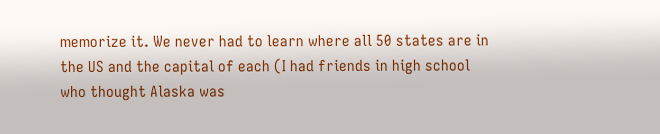memorize it. We never had to learn where all 50 states are in the US and the capital of each (I had friends in high school who thought Alaska was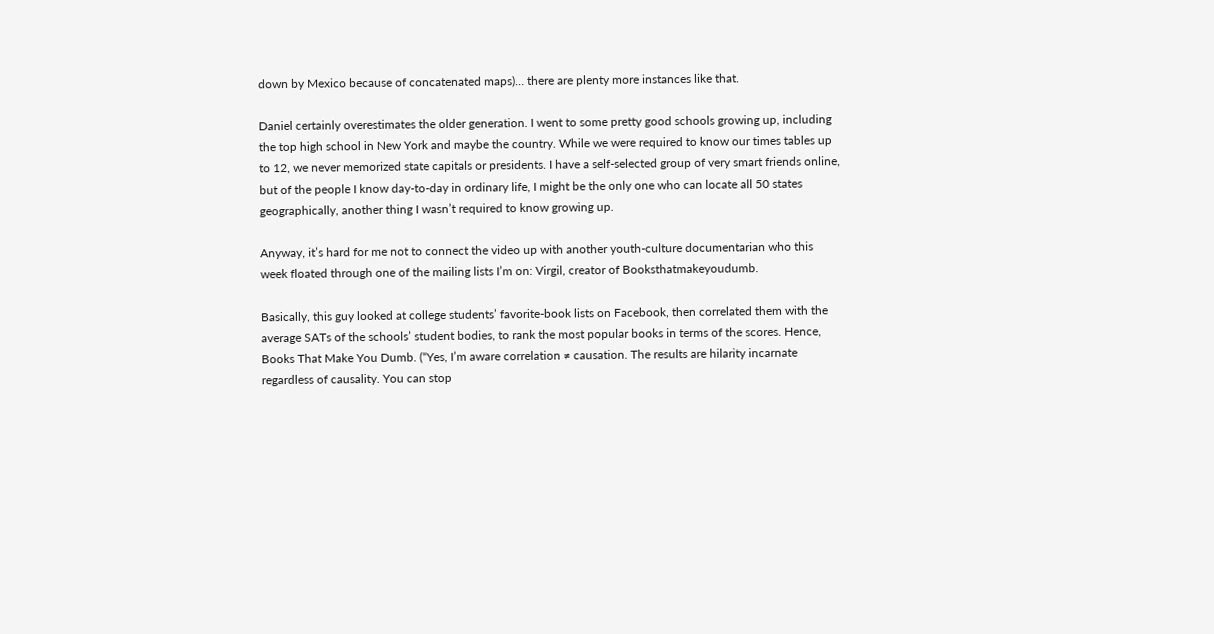down by Mexico because of concatenated maps)… there are plenty more instances like that.

Daniel certainly overestimates the older generation. I went to some pretty good schools growing up, including the top high school in New York and maybe the country. While we were required to know our times tables up to 12, we never memorized state capitals or presidents. I have a self-selected group of very smart friends online, but of the people I know day-to-day in ordinary life, I might be the only one who can locate all 50 states geographically, another thing I wasn’t required to know growing up.

Anyway, it’s hard for me not to connect the video up with another youth-culture documentarian who this week floated through one of the mailing lists I’m on: Virgil, creator of Booksthatmakeyoudumb.

Basically, this guy looked at college students’ favorite-book lists on Facebook, then correlated them with the average SATs of the schools’ student bodies, to rank the most popular books in terms of the scores. Hence, Books That Make You Dumb. (“Yes, I’m aware correlation ≠ causation. The results are hilarity incarnate regardless of causality. You can stop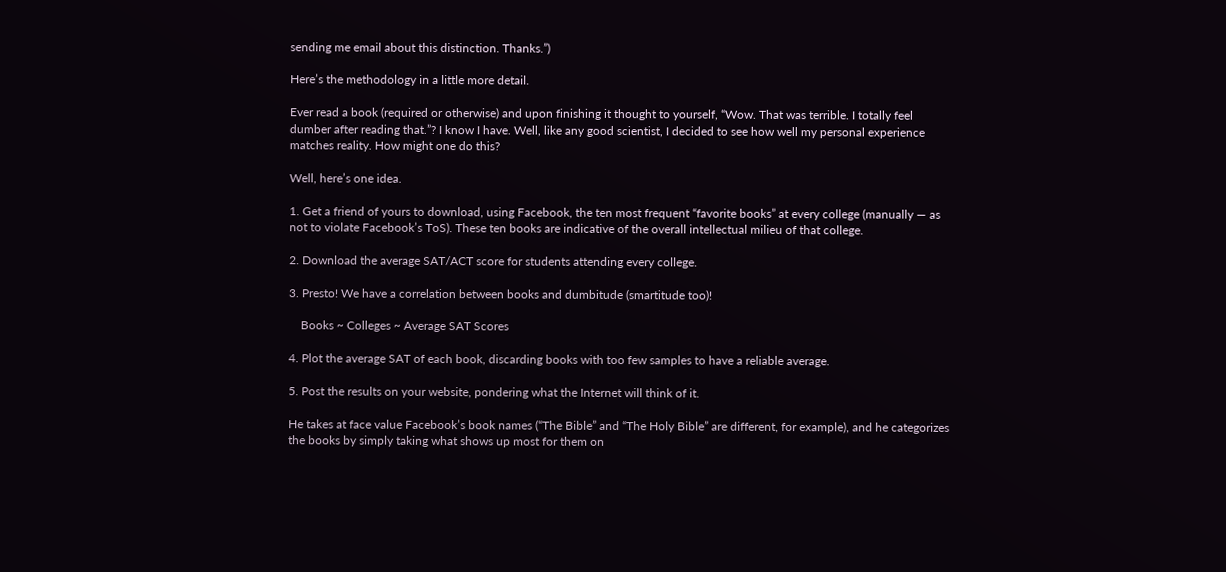sending me email about this distinction. Thanks.”)

Here’s the methodology in a little more detail.

Ever read a book (required or otherwise) and upon finishing it thought to yourself, “Wow. That was terrible. I totally feel dumber after reading that.”? I know I have. Well, like any good scientist, I decided to see how well my personal experience matches reality. How might one do this?

Well, here’s one idea.

1. Get a friend of yours to download, using Facebook, the ten most frequent “favorite books” at every college (manually — as not to violate Facebook’s ToS). These ten books are indicative of the overall intellectual milieu of that college.

2. Download the average SAT/ACT score for students attending every college.

3. Presto! We have a correlation between books and dumbitude (smartitude too)!

    Books ~ Colleges ~ Average SAT Scores

4. Plot the average SAT of each book, discarding books with too few samples to have a reliable average.

5. Post the results on your website, pondering what the Internet will think of it.

He takes at face value Facebook’s book names (“The Bible” and “The Holy Bible” are different, for example), and he categorizes the books by simply taking what shows up most for them on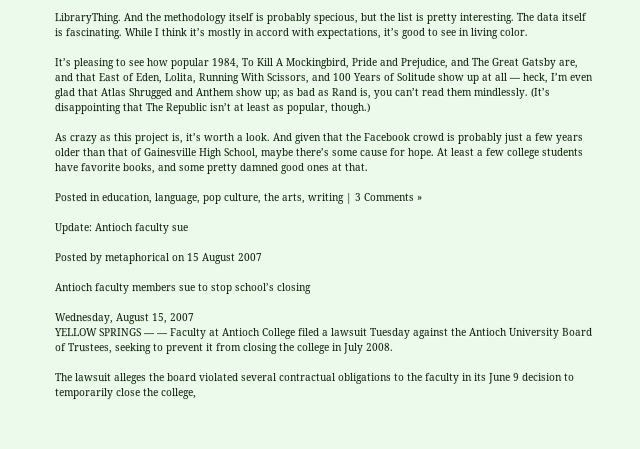LibraryThing. And the methodology itself is probably specious, but the list is pretty interesting. The data itself is fascinating. While I think it’s mostly in accord with expectations, it’s good to see in living color.

It’s pleasing to see how popular 1984, To Kill A Mockingbird, Pride and Prejudice, and The Great Gatsby are, and that East of Eden, Lolita, Running With Scissors, and 100 Years of Solitude show up at all — heck, I’m even glad that Atlas Shrugged and Anthem show up; as bad as Rand is, you can’t read them mindlessly. (It’s disappointing that The Republic isn’t at least as popular, though.)

As crazy as this project is, it’s worth a look. And given that the Facebook crowd is probably just a few years older than that of Gainesville High School, maybe there’s some cause for hope. At least a few college students have favorite books, and some pretty damned good ones at that.

Posted in education, language, pop culture, the arts, writing | 3 Comments »

Update: Antioch faculty sue

Posted by metaphorical on 15 August 2007

Antioch faculty members sue to stop school’s closing

Wednesday, August 15, 2007
YELLOW SPRINGS — — Faculty at Antioch College filed a lawsuit Tuesday against the Antioch University Board of Trustees, seeking to prevent it from closing the college in July 2008.

The lawsuit alleges the board violated several contractual obligations to the faculty in its June 9 decision to temporarily close the college,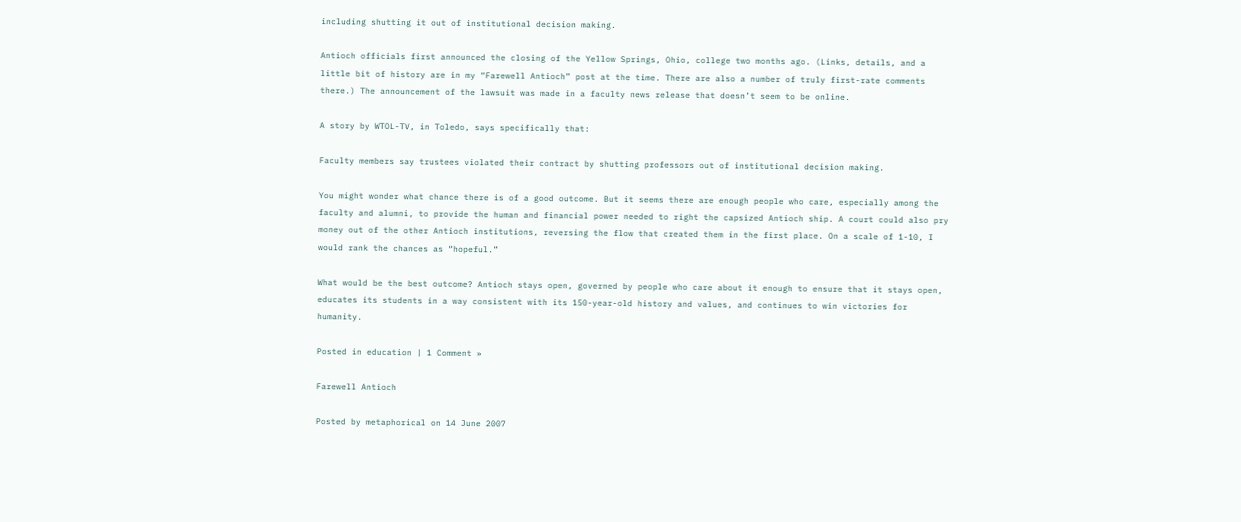including shutting it out of institutional decision making.

Antioch officials first announced the closing of the Yellow Springs, Ohio, college two months ago. (Links, details, and a little bit of history are in my “Farewell Antioch” post at the time. There are also a number of truly first-rate comments there.) The announcement of the lawsuit was made in a faculty news release that doesn’t seem to be online.

A story by WTOL-TV, in Toledo, says specifically that:

Faculty members say trustees violated their contract by shutting professors out of institutional decision making.

You might wonder what chance there is of a good outcome. But it seems there are enough people who care, especially among the faculty and alumni, to provide the human and financial power needed to right the capsized Antioch ship. A court could also pry money out of the other Antioch institutions, reversing the flow that created them in the first place. On a scale of 1-10, I would rank the chances as “hopeful.”

What would be the best outcome? Antioch stays open, governed by people who care about it enough to ensure that it stays open, educates its students in a way consistent with its 150-year-old history and values, and continues to win victories for humanity.

Posted in education | 1 Comment »

Farewell Antioch

Posted by metaphorical on 14 June 2007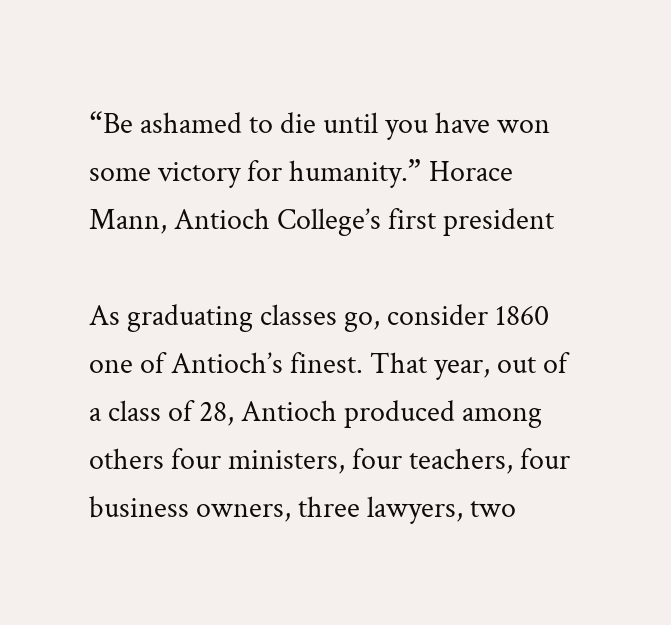“Be ashamed to die until you have won some victory for humanity.” Horace Mann, Antioch College’s first president

As graduating classes go, consider 1860 one of Antioch’s finest. That year, out of a class of 28, Antioch produced among others four ministers, four teachers, four business owners, three lawyers, two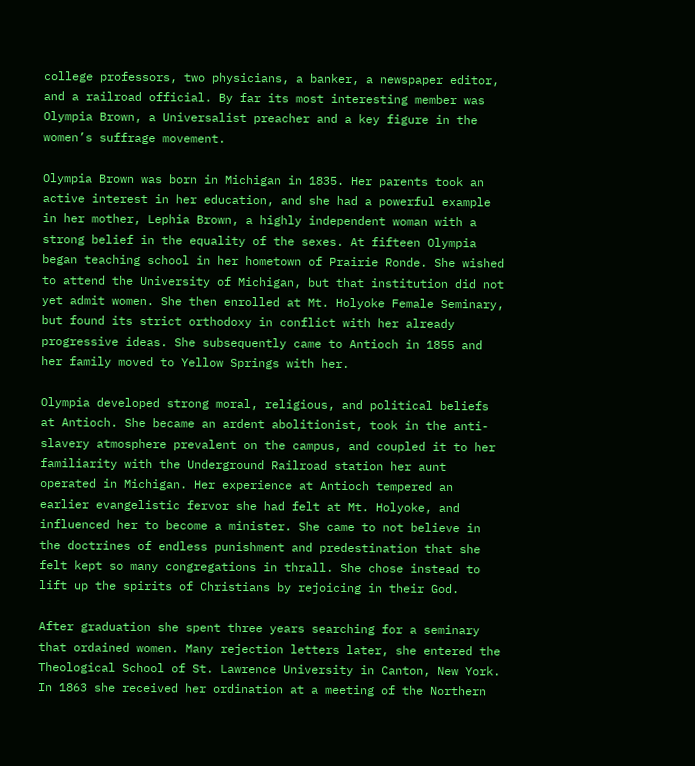college professors, two physicians, a banker, a newspaper editor, and a railroad official. By far its most interesting member was Olympia Brown, a Universalist preacher and a key figure in the women’s suffrage movement.

Olympia Brown was born in Michigan in 1835. Her parents took an active interest in her education, and she had a powerful example in her mother, Lephia Brown, a highly independent woman with a strong belief in the equality of the sexes. At fifteen Olympia began teaching school in her hometown of Prairie Ronde. She wished to attend the University of Michigan, but that institution did not yet admit women. She then enrolled at Mt. Holyoke Female Seminary, but found its strict orthodoxy in conflict with her already progressive ideas. She subsequently came to Antioch in 1855 and her family moved to Yellow Springs with her.

Olympia developed strong moral, religious, and political beliefs at Antioch. She became an ardent abolitionist, took in the anti-slavery atmosphere prevalent on the campus, and coupled it to her familiarity with the Underground Railroad station her aunt operated in Michigan. Her experience at Antioch tempered an earlier evangelistic fervor she had felt at Mt. Holyoke, and influenced her to become a minister. She came to not believe in the doctrines of endless punishment and predestination that she felt kept so many congregations in thrall. She chose instead to lift up the spirits of Christians by rejoicing in their God.

After graduation she spent three years searching for a seminary that ordained women. Many rejection letters later, she entered the Theological School of St. Lawrence University in Canton, New York. In 1863 she received her ordination at a meeting of the Northern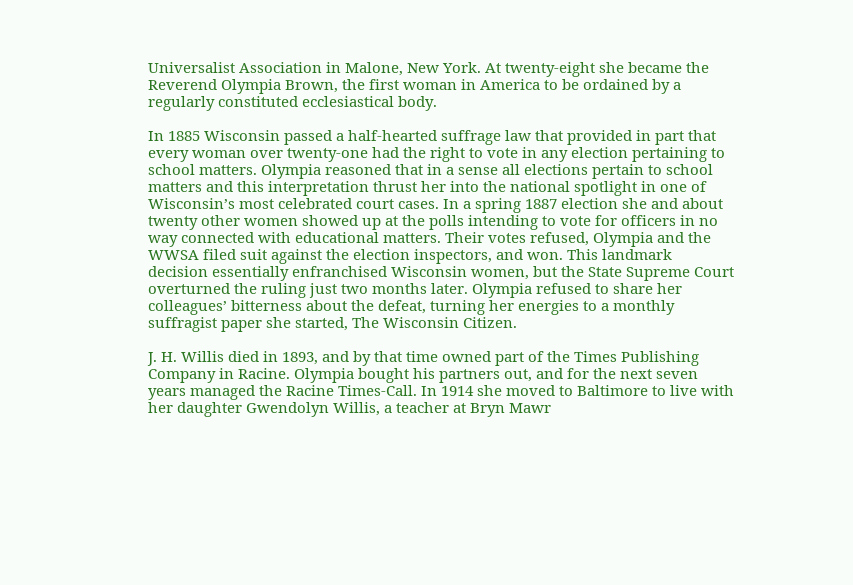Universalist Association in Malone, New York. At twenty-eight she became the Reverend Olympia Brown, the first woman in America to be ordained by a regularly constituted ecclesiastical body.

In 1885 Wisconsin passed a half-hearted suffrage law that provided in part that every woman over twenty-one had the right to vote in any election pertaining to school matters. Olympia reasoned that in a sense all elections pertain to school matters and this interpretation thrust her into the national spotlight in one of Wisconsin’s most celebrated court cases. In a spring 1887 election she and about twenty other women showed up at the polls intending to vote for officers in no way connected with educational matters. Their votes refused, Olympia and the WWSA filed suit against the election inspectors, and won. This landmark decision essentially enfranchised Wisconsin women, but the State Supreme Court overturned the ruling just two months later. Olympia refused to share her colleagues’ bitterness about the defeat, turning her energies to a monthly suffragist paper she started, The Wisconsin Citizen.

J. H. Willis died in 1893, and by that time owned part of the Times Publishing Company in Racine. Olympia bought his partners out, and for the next seven years managed the Racine Times-Call. In 1914 she moved to Baltimore to live with her daughter Gwendolyn Willis, a teacher at Bryn Mawr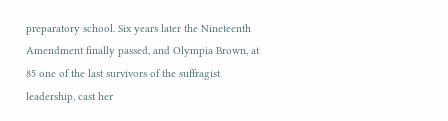preparatory school. Six years later the Nineteenth Amendment finally passed, and Olympia Brown, at 85 one of the last survivors of the suffragist leadership, cast her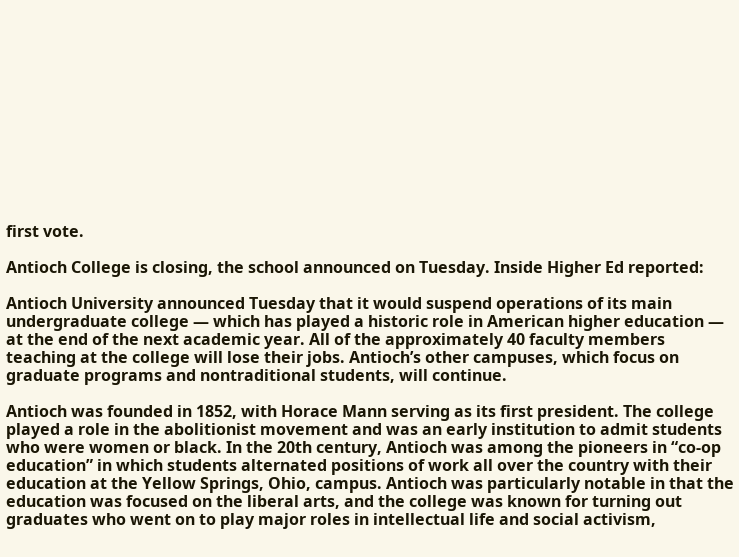first vote.

Antioch College is closing, the school announced on Tuesday. Inside Higher Ed reported:

Antioch University announced Tuesday that it would suspend operations of its main undergraduate college — which has played a historic role in American higher education — at the end of the next academic year. All of the approximately 40 faculty members teaching at the college will lose their jobs. Antioch’s other campuses, which focus on graduate programs and nontraditional students, will continue.

Antioch was founded in 1852, with Horace Mann serving as its first president. The college played a role in the abolitionist movement and was an early institution to admit students who were women or black. In the 20th century, Antioch was among the pioneers in “co-op education” in which students alternated positions of work all over the country with their education at the Yellow Springs, Ohio, campus. Antioch was particularly notable in that the education was focused on the liberal arts, and the college was known for turning out graduates who went on to play major roles in intellectual life and social activism,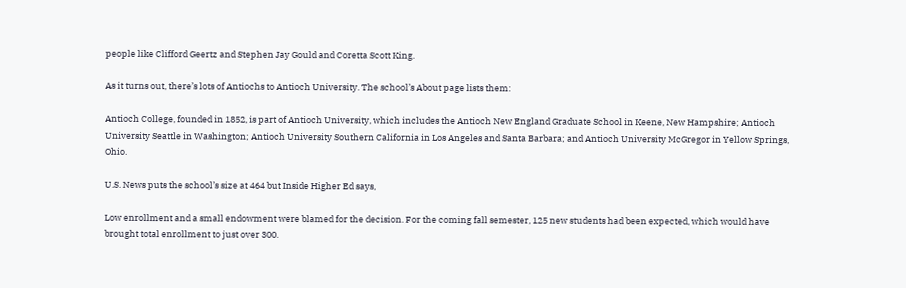people like Clifford Geertz and Stephen Jay Gould and Coretta Scott King.

As it turns out, there’s lots of Antiochs to Antioch University. The school’s About page lists them:

Antioch College, founded in 1852, is part of Antioch University, which includes the Antioch New England Graduate School in Keene, New Hampshire; Antioch University Seattle in Washington; Antioch University Southern California in Los Angeles and Santa Barbara; and Antioch University McGregor in Yellow Springs, Ohio.

U.S. News puts the school’s size at 464 but Inside Higher Ed says,

Low enrollment and a small endowment were blamed for the decision. For the coming fall semester, 125 new students had been expected, which would have brought total enrollment to just over 300.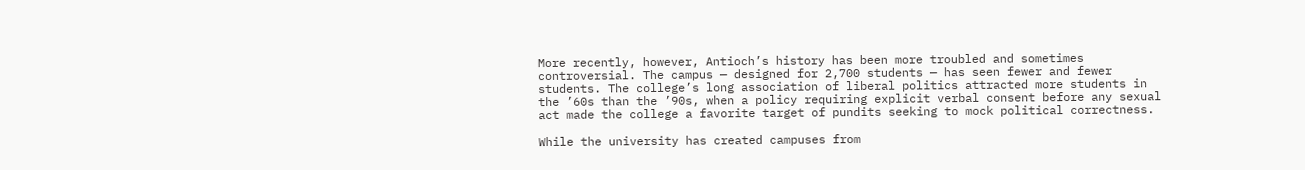More recently, however, Antioch’s history has been more troubled and sometimes controversial. The campus — designed for 2,700 students — has seen fewer and fewer students. The college’s long association of liberal politics attracted more students in the ’60s than the ’90s, when a policy requiring explicit verbal consent before any sexual act made the college a favorite target of pundits seeking to mock political correctness.

While the university has created campuses from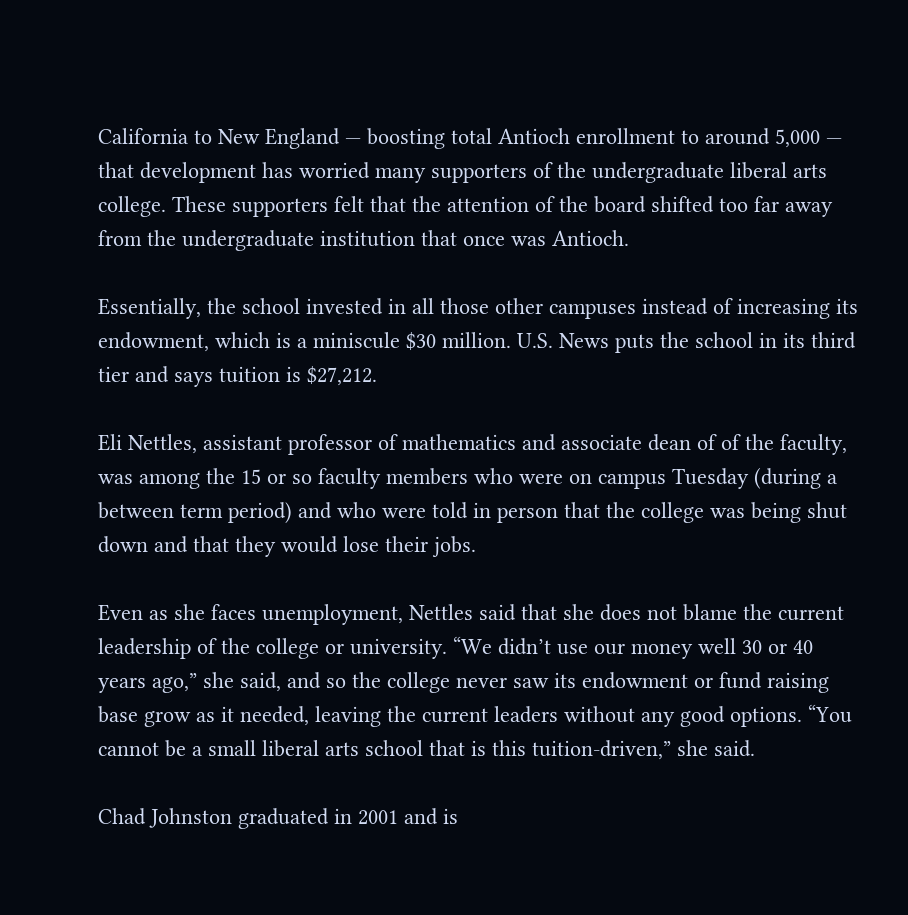California to New England — boosting total Antioch enrollment to around 5,000 — that development has worried many supporters of the undergraduate liberal arts college. These supporters felt that the attention of the board shifted too far away from the undergraduate institution that once was Antioch.

Essentially, the school invested in all those other campuses instead of increasing its endowment, which is a miniscule $30 million. U.S. News puts the school in its third tier and says tuition is $27,212.

Eli Nettles, assistant professor of mathematics and associate dean of of the faculty, was among the 15 or so faculty members who were on campus Tuesday (during a between term period) and who were told in person that the college was being shut down and that they would lose their jobs.

Even as she faces unemployment, Nettles said that she does not blame the current leadership of the college or university. “We didn’t use our money well 30 or 40 years ago,” she said, and so the college never saw its endowment or fund raising base grow as it needed, leaving the current leaders without any good options. “You cannot be a small liberal arts school that is this tuition-driven,” she said.

Chad Johnston graduated in 2001 and is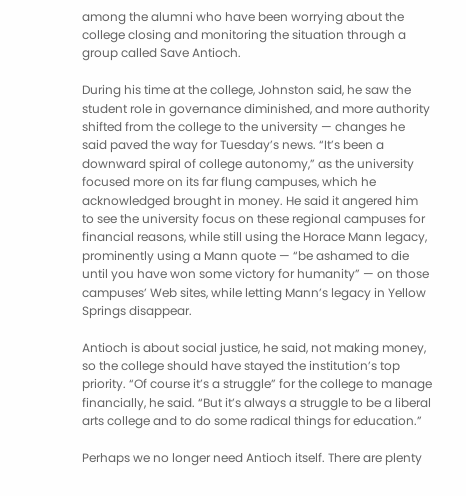among the alumni who have been worrying about the college closing and monitoring the situation through a group called Save Antioch.

During his time at the college, Johnston said, he saw the student role in governance diminished, and more authority shifted from the college to the university — changes he said paved the way for Tuesday’s news. “It’s been a downward spiral of college autonomy,” as the university focused more on its far flung campuses, which he acknowledged brought in money. He said it angered him to see the university focus on these regional campuses for financial reasons, while still using the Horace Mann legacy, prominently using a Mann quote — “be ashamed to die until you have won some victory for humanity” — on those campuses’ Web sites, while letting Mann’s legacy in Yellow Springs disappear.

Antioch is about social justice, he said, not making money, so the college should have stayed the institution’s top priority. “Of course it’s a struggle” for the college to manage financially, he said. “But it’s always a struggle to be a liberal arts college and to do some radical things for education.”

Perhaps we no longer need Antioch itself. There are plenty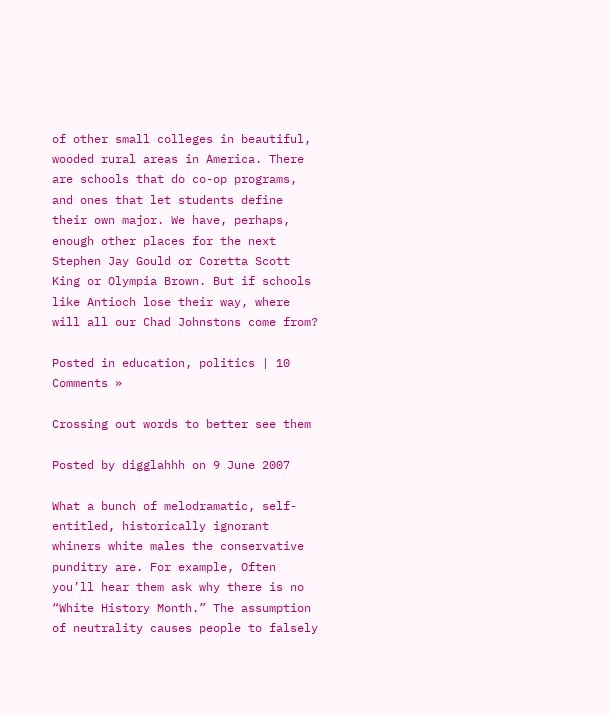of other small colleges in beautiful, wooded rural areas in America. There are schools that do co-op programs, and ones that let students define their own major. We have, perhaps, enough other places for the next Stephen Jay Gould or Coretta Scott King or Olympia Brown. But if schools like Antioch lose their way, where will all our Chad Johnstons come from?

Posted in education, politics | 10 Comments »

Crossing out words to better see them

Posted by digglahhh on 9 June 2007

What a bunch of melodramatic, self-entitled, historically ignorant whiners white males the conservative punditry are. For example, Often you’ll hear them ask why there is no “White History Month.” The assumption of neutrality causes people to falsely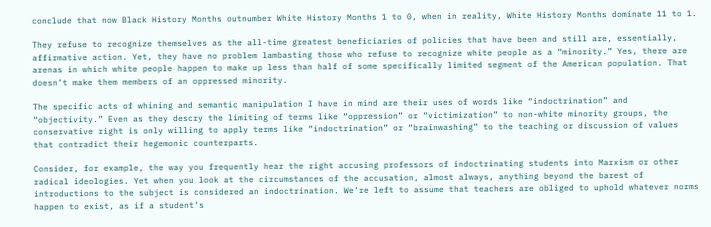conclude that now Black History Months outnumber White History Months 1 to 0, when in reality, White History Months dominate 11 to 1.

They refuse to recognize themselves as the all-time greatest beneficiaries of policies that have been and still are, essentially, affirmative action. Yet, they have no problem lambasting those who refuse to recognize white people as a “minority.” Yes, there are arenas in which white people happen to make up less than half of some specifically limited segment of the American population. That doesn’t make them members of an oppressed minority.

The specific acts of whining and semantic manipulation I have in mind are their uses of words like “indoctrination” and “objectivity.” Even as they descry the limiting of terms like “oppression” or “victimization” to non-white minority groups, the conservative right is only willing to apply terms like “indoctrination” or “brainwashing” to the teaching or discussion of values that contradict their hegemonic counterparts.

Consider, for example, the way you frequently hear the right accusing professors of indoctrinating students into Marxism or other radical ideologies. Yet when you look at the circumstances of the accusation, almost always, anything beyond the barest of introductions to the subject is considered an indoctrination. We’re left to assume that teachers are obliged to uphold whatever norms happen to exist, as if a student’s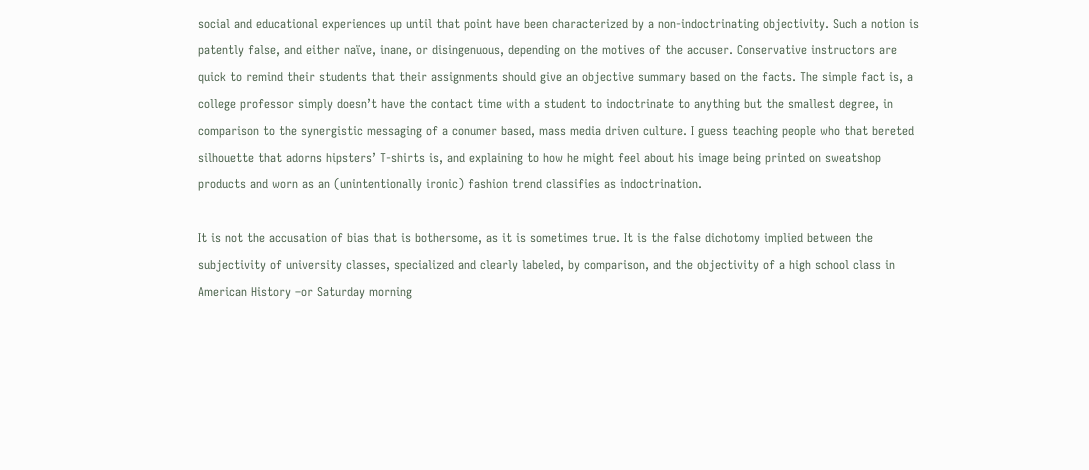social and educational experiences up until that point have been characterized by a non-indoctrinating objectivity. Such a notion is patently false, and either naïve, inane, or disingenuous, depending on the motives of the accuser. Conservative instructors are quick to remind their students that their assignments should give an objective summary based on the facts. The simple fact is, a college professor simply doesn’t have the contact time with a student to indoctrinate to anything but the smallest degree, in comparison to the synergistic messaging of a conumer based, mass media driven culture. I guess teaching people who that bereted silhouette that adorns hipsters’ T-shirts is, and explaining to how he might feel about his image being printed on sweatshop products and worn as an (unintentionally ironic) fashion trend classifies as indoctrination.

It is not the accusation of bias that is bothersome, as it is sometimes true. It is the false dichotomy implied between the subjectivity of university classes, specialized and clearly labeled, by comparison, and the objectivity of a high school class in American History –or Saturday morning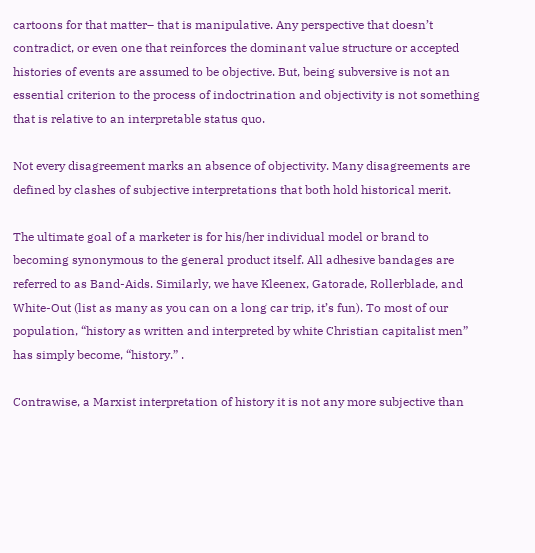cartoons for that matter– that is manipulative. Any perspective that doesn’t contradict, or even one that reinforces the dominant value structure or accepted histories of events are assumed to be objective. But, being subversive is not an essential criterion to the process of indoctrination and objectivity is not something that is relative to an interpretable status quo.

Not every disagreement marks an absence of objectivity. Many disagreements are defined by clashes of subjective interpretations that both hold historical merit.

The ultimate goal of a marketer is for his/her individual model or brand to becoming synonymous to the general product itself. All adhesive bandages are referred to as Band-Aids. Similarly, we have Kleenex, Gatorade, Rollerblade, and White-Out (list as many as you can on a long car trip, it’s fun). To most of our population, “history as written and interpreted by white Christian capitalist men” has simply become, “history.” .

Contrawise, a Marxist interpretation of history it is not any more subjective than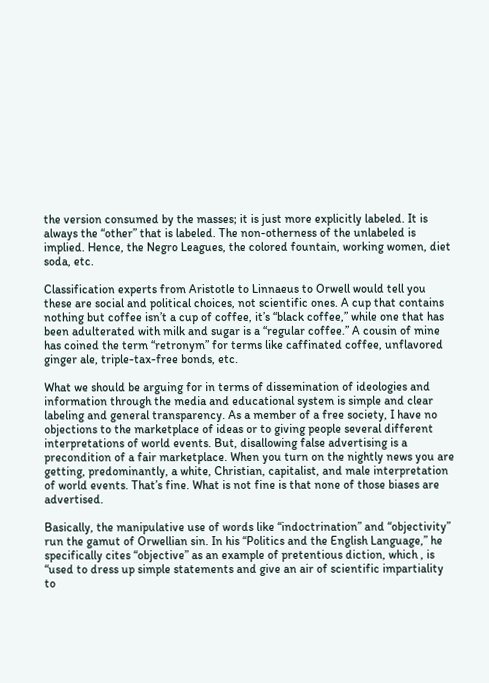the version consumed by the masses; it is just more explicitly labeled. It is always the “other” that is labeled. The non-otherness of the unlabeled is implied. Hence, the Negro Leagues, the colored fountain, working women, diet soda, etc.

Classification experts from Aristotle to Linnaeus to Orwell would tell you these are social and political choices, not scientific ones. A cup that contains nothing but coffee isn’t a cup of coffee, it’s “black coffee,” while one that has been adulterated with milk and sugar is a “regular coffee.” A cousin of mine has coined the term “retronym” for terms like caffinated coffee, unflavored ginger ale, triple-tax-free bonds, etc.

What we should be arguing for in terms of dissemination of ideologies and information through the media and educational system is simple and clear labeling and general transparency. As a member of a free society, I have no objections to the marketplace of ideas or to giving people several different interpretations of world events. But, disallowing false advertising is a precondition of a fair marketplace. When you turn on the nightly news you are getting, predominantly, a white, Christian, capitalist, and male interpretation of world events. That’s fine. What is not fine is that none of those biases are advertised.

Basically, the manipulative use of words like “indoctrination” and “objectivity” run the gamut of Orwellian sin. In his “Politics and the English Language,” he specifically cites “objective” as an example of pretentious diction, which , is “used to dress up simple statements and give an air of scientific impartiality to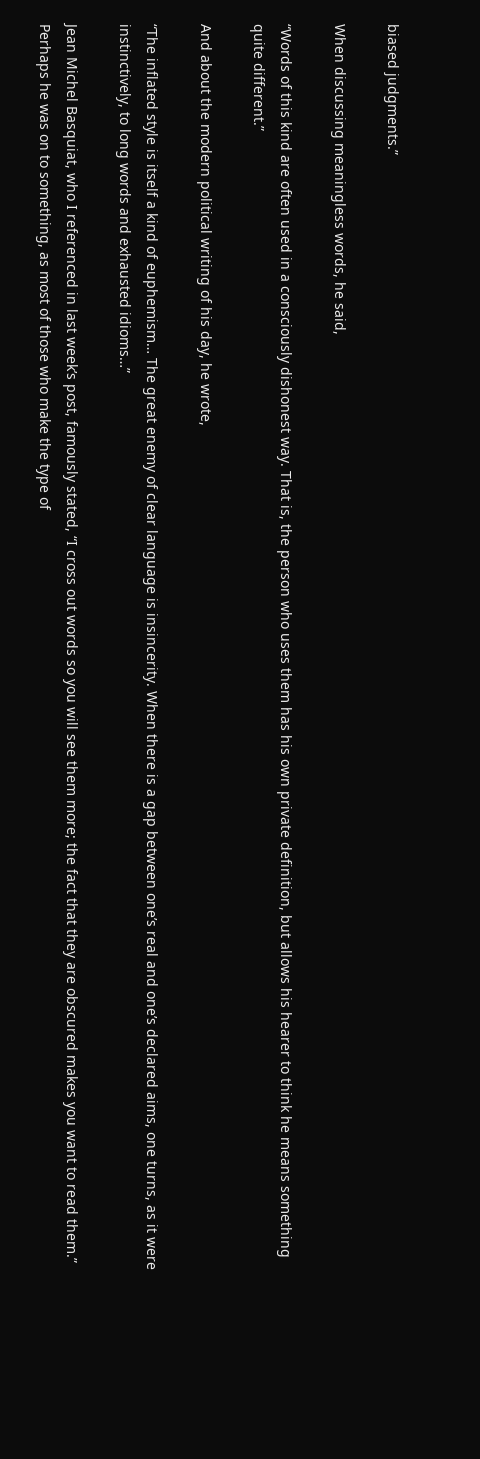biased judgments.”

When discussing meaningless words, he said,

“Words of this kind are often used in a consciously dishonest way. That is, the person who uses them has his own private definition, but allows his hearer to think he means something quite different.”

And about the modern political writing of his day, he wrote,

“The inflated style is itself a kind of euphemism… The great enemy of clear language is insincerity. When there is a gap between one’s real and one’s declared aims, one turns, as it were instinctively, to long words and exhausted idioms…”

Jean Michel Basquiat, who I referenced in last week’s post, famously stated, “I cross out words so you will see them more; the fact that they are obscured makes you want to read them.” Perhaps he was on to something, as most of those who make the type of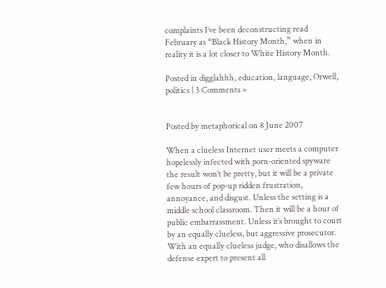complaints I’ve been deconstructing read February as “Black History Month,” when in reality it is a lot closer to White History Month.

Posted in digglahhh, education, language, Orwell, politics | 3 Comments »


Posted by metaphorical on 8 June 2007

When a clueless Internet user meets a computer hopelessly infected with porn-oriented spyware the result won’t be pretty, but it will be a private few hours of pop-up ridden frustration, annoyance, and disgust. Unless the setting is a middle school classroom. Then it will be a hour of public embarrassment. Unless it’s brought to court by an equally clueless, but aggressive prosecutor. With an equally clueless judge, who disallows the defense expert to present all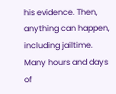his evidence. Then, anything can happen, including jailtime. Many hours and days of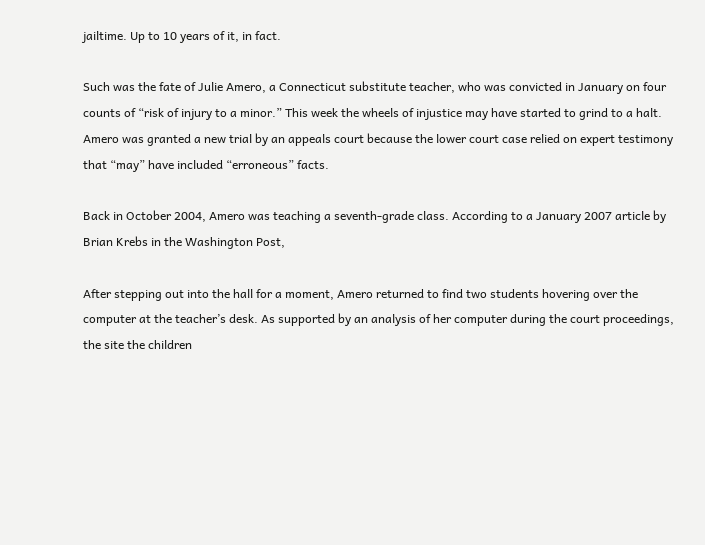jailtime. Up to 10 years of it, in fact.

Such was the fate of Julie Amero, a Connecticut substitute teacher, who was convicted in January on four counts of “risk of injury to a minor.” This week the wheels of injustice may have started to grind to a halt. Amero was granted a new trial by an appeals court because the lower court case relied on expert testimony that “may” have included “erroneous” facts.

Back in October 2004, Amero was teaching a seventh-grade class. According to a January 2007 article by Brian Krebs in the Washington Post,

After stepping out into the hall for a moment, Amero returned to find two students hovering over the computer at the teacher’s desk. As supported by an analysis of her computer during the court proceedings, the site the children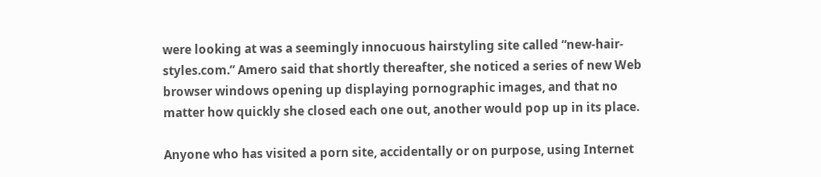were looking at was a seemingly innocuous hairstyling site called “new-hair-styles.com.” Amero said that shortly thereafter, she noticed a series of new Web browser windows opening up displaying pornographic images, and that no matter how quickly she closed each one out, another would pop up in its place.

Anyone who has visited a porn site, accidentally or on purpose, using Internet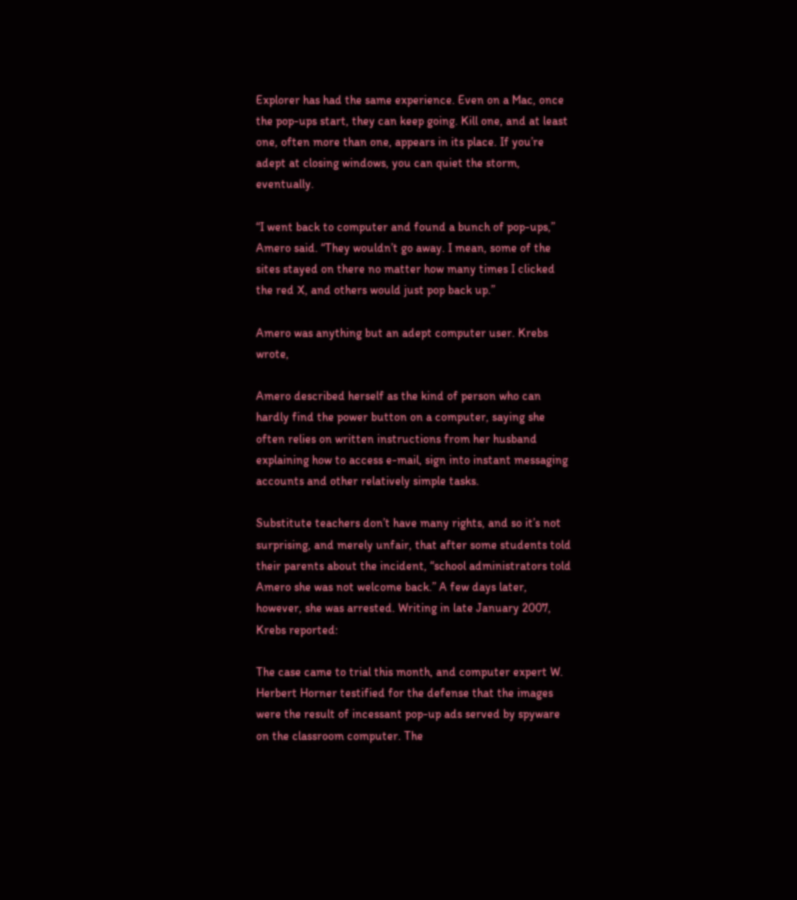Explorer has had the same experience. Even on a Mac, once the pop-ups start, they can keep going. Kill one, and at least one, often more than one, appears in its place. If you’re adept at closing windows, you can quiet the storm, eventually.

“I went back to computer and found a bunch of pop-ups,” Amero said. “They wouldn’t go away. I mean, some of the sites stayed on there no matter how many times I clicked the red X, and others would just pop back up.”

Amero was anything but an adept computer user. Krebs wrote,

Amero described herself as the kind of person who can hardly find the power button on a computer, saying she often relies on written instructions from her husband explaining how to access e-mail, sign into instant messaging accounts and other relatively simple tasks.

Substitute teachers don’t have many rights, and so it’s not surprising, and merely unfair, that after some students told their parents about the incident, “school administrators told Amero she was not welcome back.” A few days later, however, she was arrested. Writing in late January 2007, Krebs reported:

The case came to trial this month, and computer expert W. Herbert Horner testified for the defense that the images were the result of incessant pop-up ads served by spyware on the classroom computer. The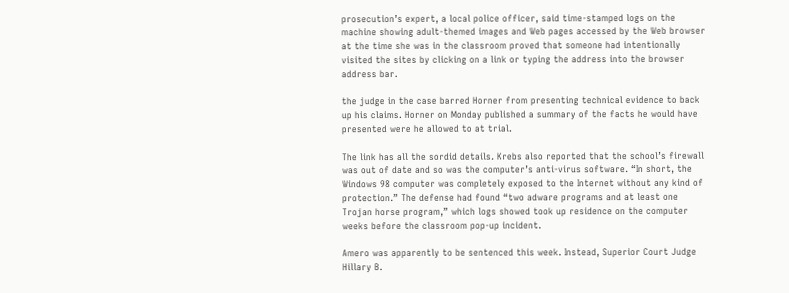prosecution’s expert, a local police officer, said time-stamped logs on the machine showing adult-themed images and Web pages accessed by the Web browser at the time she was in the classroom proved that someone had intentionally visited the sites by clicking on a link or typing the address into the browser address bar.

the judge in the case barred Horner from presenting technical evidence to back up his claims. Horner on Monday published a summary of the facts he would have presented were he allowed to at trial.

The link has all the sordid details. Krebs also reported that the school’s firewall was out of date and so was the computer’s anti-virus software. “In short, the Windows 98 computer was completely exposed to the Internet without any kind of protection.” The defense had found “two adware programs and at least one Trojan horse program,” which logs showed took up residence on the computer weeks before the classroom pop-up incident.

Amero was apparently to be sentenced this week. Instead, Superior Court Judge Hillary B.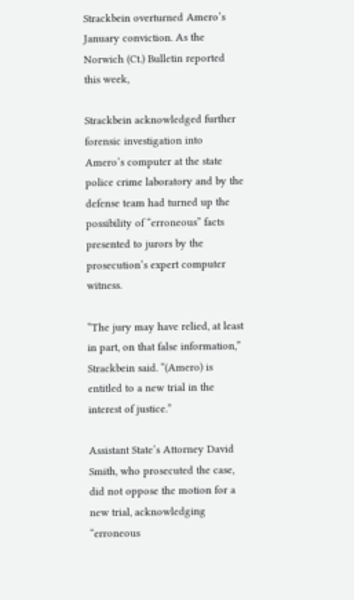Strackbein overturned Amero’s January conviction. As the Norwich (Ct.) Bulletin reported this week,

Strackbein acknowledged further forensic investigation into Amero’s computer at the state police crime laboratory and by the defense team had turned up the possibility of “erroneous” facts presented to jurors by the prosecution’s expert computer witness.

“The jury may have relied, at least in part, on that false information,” Strackbein said. “(Amero) is entitled to a new trial in the interest of justice.”

Assistant State’s Attorney David Smith, who prosecuted the case, did not oppose the motion for a new trial, acknowledging “erroneous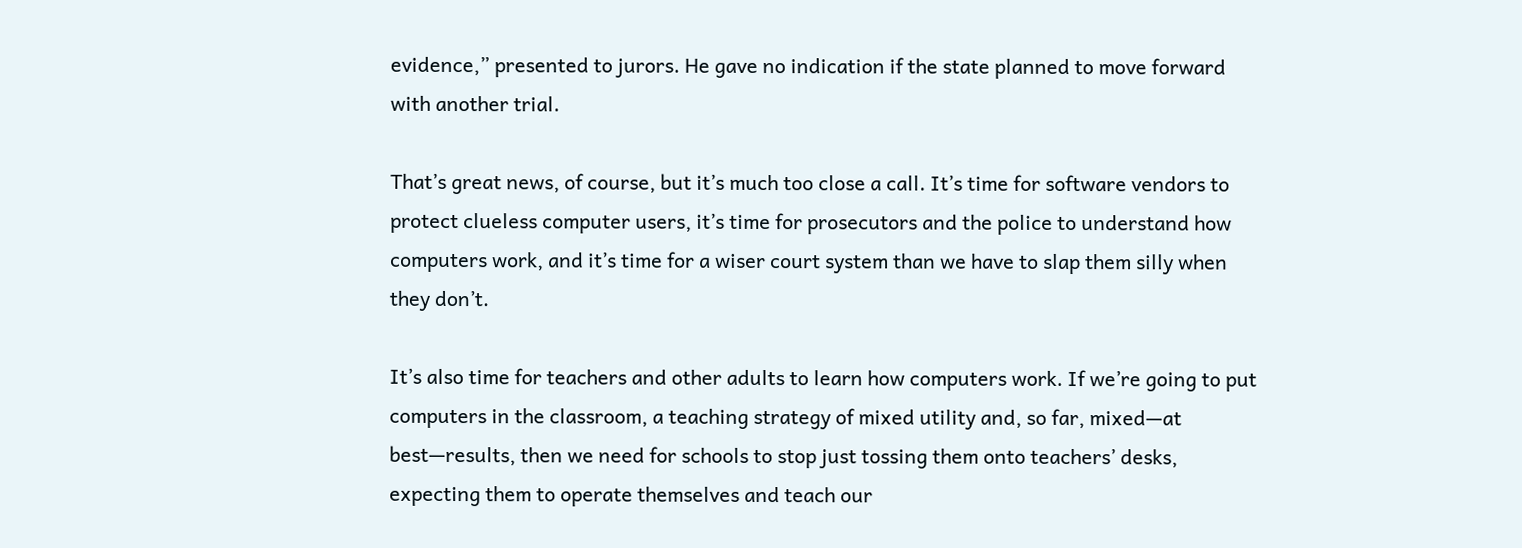evidence,” presented to jurors. He gave no indication if the state planned to move forward with another trial.

That’s great news, of course, but it’s much too close a call. It’s time for software vendors to protect clueless computer users, it’s time for prosecutors and the police to understand how computers work, and it’s time for a wiser court system than we have to slap them silly when they don’t.

It’s also time for teachers and other adults to learn how computers work. If we’re going to put computers in the classroom, a teaching strategy of mixed utility and, so far, mixed—at best—results, then we need for schools to stop just tossing them onto teachers’ desks, expecting them to operate themselves and teach our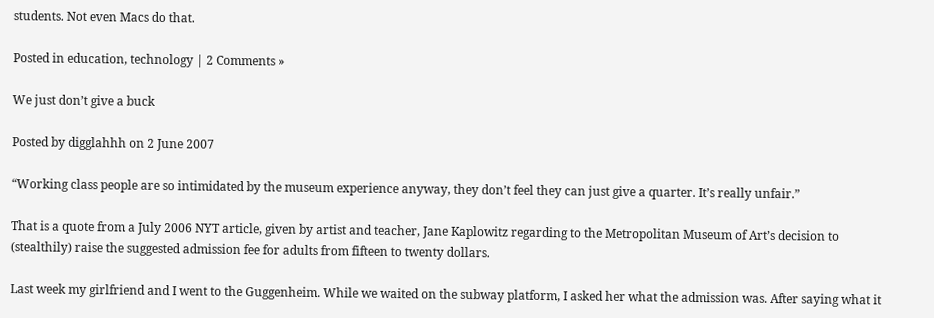students. Not even Macs do that.

Posted in education, technology | 2 Comments »

We just don’t give a buck

Posted by digglahhh on 2 June 2007

“Working class people are so intimidated by the museum experience anyway, they don’t feel they can just give a quarter. It’s really unfair.”

That is a quote from a July 2006 NYT article, given by artist and teacher, Jane Kaplowitz regarding to the Metropolitan Museum of Art’s decision to (stealthily) raise the suggested admission fee for adults from fifteen to twenty dollars.

Last week my girlfriend and I went to the Guggenheim. While we waited on the subway platform, I asked her what the admission was. After saying what it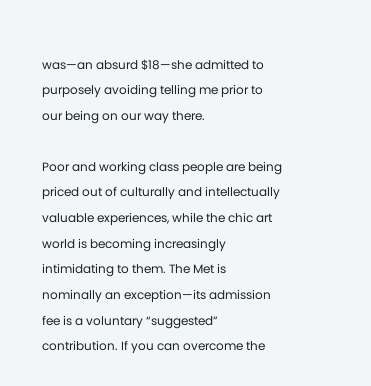was—an absurd $18—she admitted to purposely avoiding telling me prior to our being on our way there.

Poor and working class people are being priced out of culturally and intellectually valuable experiences, while the chic art world is becoming increasingly intimidating to them. The Met is nominally an exception—its admission fee is a voluntary “suggested” contribution. If you can overcome the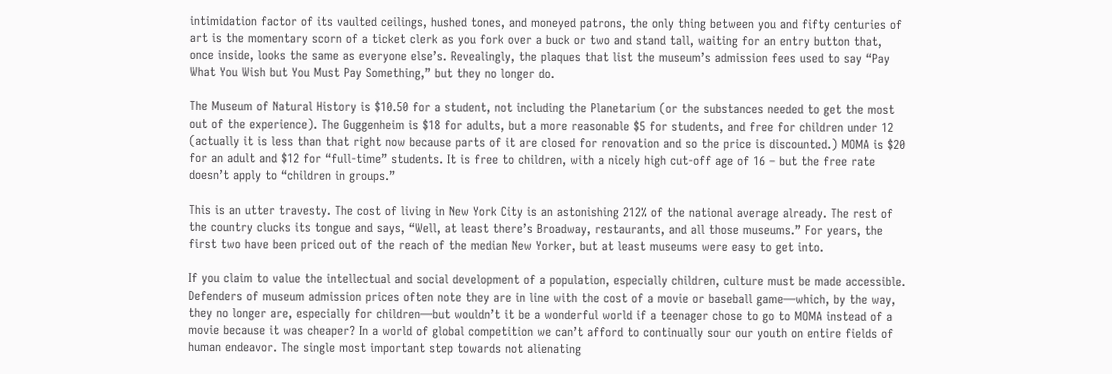intimidation factor of its vaulted ceilings, hushed tones, and moneyed patrons, the only thing between you and fifty centuries of art is the momentary scorn of a ticket clerk as you fork over a buck or two and stand tall, waiting for an entry button that, once inside, looks the same as everyone else’s. Revealingly, the plaques that list the museum’s admission fees used to say “Pay What You Wish but You Must Pay Something,” but they no longer do.

The Museum of Natural History is $10.50 for a student, not including the Planetarium (or the substances needed to get the most out of the experience). The Guggenheim is $18 for adults, but a more reasonable $5 for students, and free for children under 12 (actually it is less than that right now because parts of it are closed for renovation and so the price is discounted.) MOMA is $20 for an adult and $12 for “full-time” students. It is free to children, with a nicely high cut-off age of 16 – but the free rate doesn’t apply to “children in groups.”

This is an utter travesty. The cost of living in New York City is an astonishing 212% of the national average already. The rest of the country clucks its tongue and says, “Well, at least there’s Broadway, restaurants, and all those museums.” For years, the first two have been priced out of the reach of the median New Yorker, but at least museums were easy to get into.

If you claim to value the intellectual and social development of a population, especially children, culture must be made accessible. Defenders of museum admission prices often note they are in line with the cost of a movie or baseball game—which, by the way, they no longer are, especially for children—but wouldn’t it be a wonderful world if a teenager chose to go to MOMA instead of a movie because it was cheaper? In a world of global competition we can’t afford to continually sour our youth on entire fields of human endeavor. The single most important step towards not alienating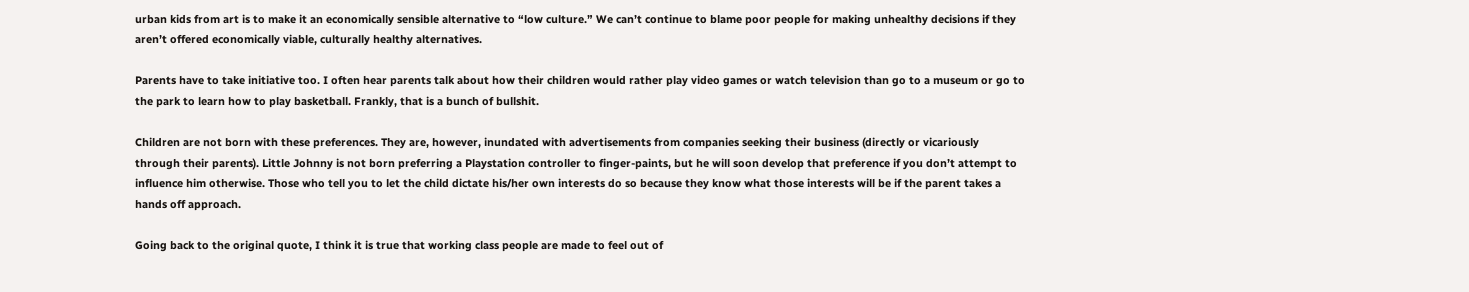urban kids from art is to make it an economically sensible alternative to “low culture.” We can’t continue to blame poor people for making unhealthy decisions if they aren’t offered economically viable, culturally healthy alternatives.

Parents have to take initiative too. I often hear parents talk about how their children would rather play video games or watch television than go to a museum or go to the park to learn how to play basketball. Frankly, that is a bunch of bullshit.

Children are not born with these preferences. They are, however, inundated with advertisements from companies seeking their business (directly or vicariously through their parents). Little Johnny is not born preferring a Playstation controller to finger-paints, but he will soon develop that preference if you don’t attempt to influence him otherwise. Those who tell you to let the child dictate his/her own interests do so because they know what those interests will be if the parent takes a hands off approach.

Going back to the original quote, I think it is true that working class people are made to feel out of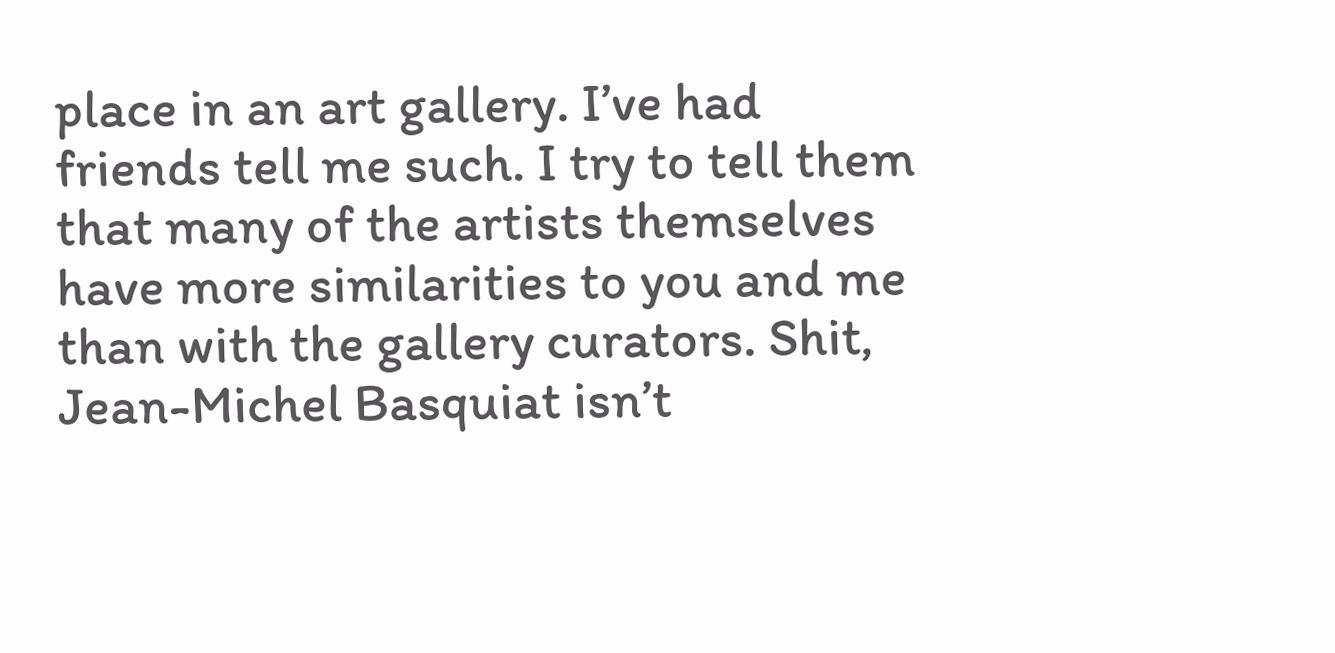place in an art gallery. I’ve had friends tell me such. I try to tell them that many of the artists themselves have more similarities to you and me than with the gallery curators. Shit, Jean-Michel Basquiat isn’t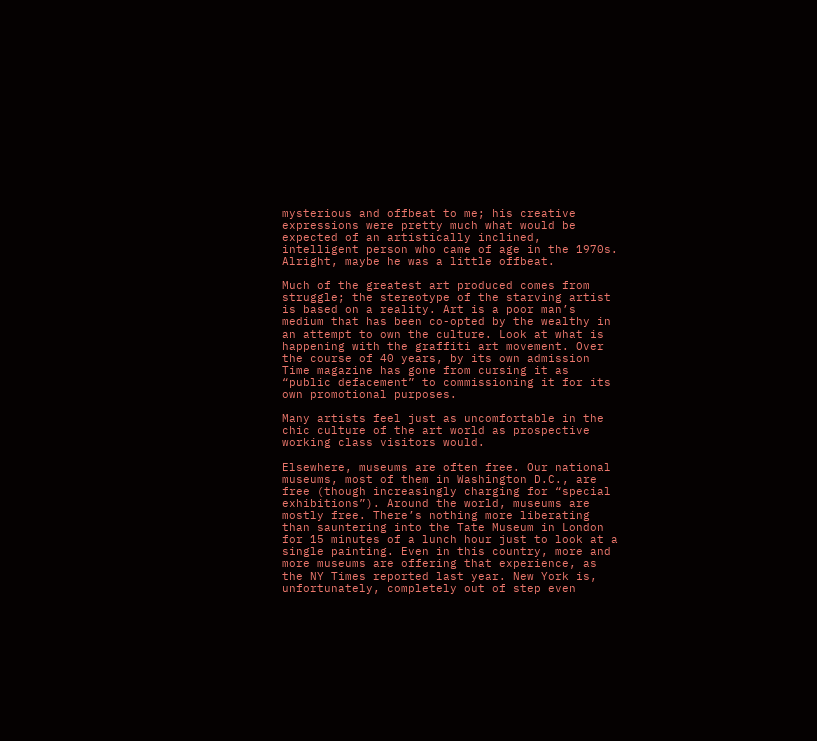mysterious and offbeat to me; his creative expressions were pretty much what would be expected of an artistically inclined, intelligent person who came of age in the 1970s. Alright, maybe he was a little offbeat.

Much of the greatest art produced comes from struggle; the stereotype of the starving artist is based on a reality. Art is a poor man’s medium that has been co-opted by the wealthy in an attempt to own the culture. Look at what is happening with the graffiti art movement. Over the course of 40 years, by its own admission Time magazine has gone from cursing it as “public defacement” to commissioning it for its own promotional purposes.

Many artists feel just as uncomfortable in the chic culture of the art world as prospective working class visitors would.

Elsewhere, museums are often free. Our national museums, most of them in Washington D.C., are free (though increasingly charging for “special exhibitions”). Around the world, museums are mostly free. There’s nothing more liberating than sauntering into the Tate Museum in London for 15 minutes of a lunch hour just to look at a single painting. Even in this country, more and more museums are offering that experience, as the NY Times reported last year. New York is, unfortunately, completely out of step even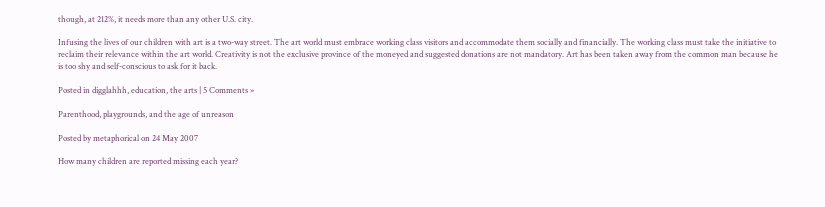though, at 212%, it needs more than any other U.S. city.

Infusing the lives of our children with art is a two-way street. The art world must embrace working class visitors and accommodate them socially and financially. The working class must take the initiative to reclaim their relevance within the art world. Creativity is not the exclusive province of the moneyed and suggested donations are not mandatory. Art has been taken away from the common man because he is too shy and self-conscious to ask for it back.

Posted in digglahhh, education, the arts | 5 Comments »

Parenthood, playgrounds, and the age of unreason

Posted by metaphorical on 24 May 2007

How many children are reported missing each year?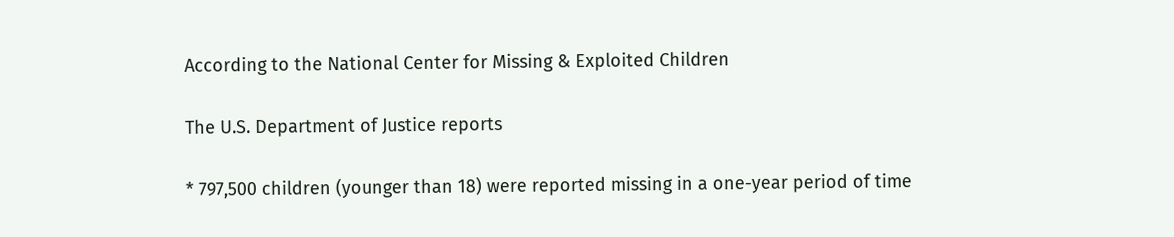According to the National Center for Missing & Exploited Children

The U.S. Department of Justice reports

* 797,500 children (younger than 18) were reported missing in a one-year period of time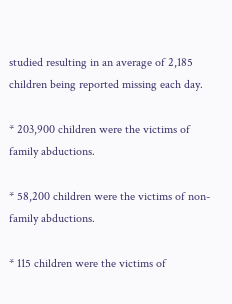studied resulting in an average of 2,185 children being reported missing each day.

* 203,900 children were the victims of family abductions.

* 58,200 children were the victims of non-family abductions.

* 115 children were the victims of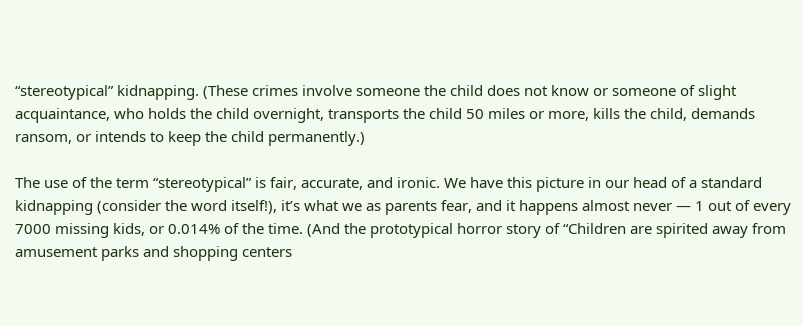“stereotypical” kidnapping. (These crimes involve someone the child does not know or someone of slight acquaintance, who holds the child overnight, transports the child 50 miles or more, kills the child, demands ransom, or intends to keep the child permanently.)

The use of the term “stereotypical” is fair, accurate, and ironic. We have this picture in our head of a standard kidnapping (consider the word itself!), it’s what we as parents fear, and it happens almost never — 1 out of every 7000 missing kids, or 0.014% of the time. (And the prototypical horror story of “Children are spirited away from amusement parks and shopping centers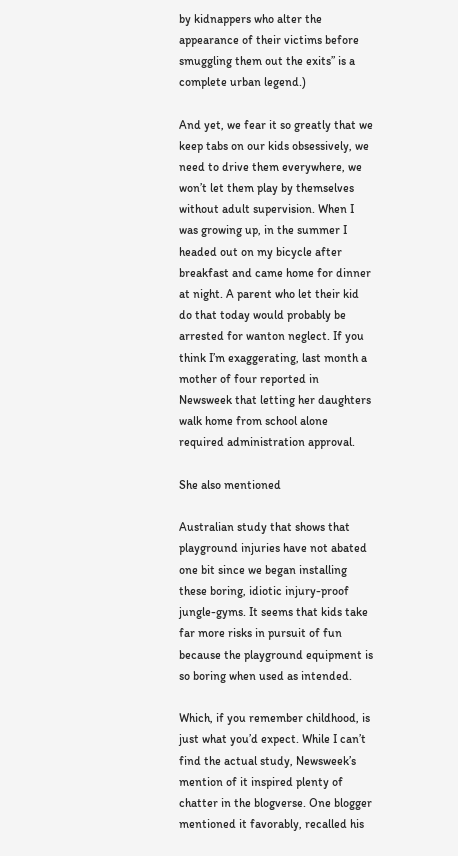by kidnappers who alter the appearance of their victims before smuggling them out the exits” is a complete urban legend.)

And yet, we fear it so greatly that we keep tabs on our kids obsessively, we need to drive them everywhere, we won’t let them play by themselves without adult supervision. When I was growing up, in the summer I headed out on my bicycle after breakfast and came home for dinner at night. A parent who let their kid do that today would probably be arrested for wanton neglect. If you think I’m exaggerating, last month a mother of four reported in Newsweek that letting her daughters walk home from school alone required administration approval.

She also mentioned

Australian study that shows that playground injuries have not abated one bit since we began installing these boring, idiotic injury-proof jungle-gyms. It seems that kids take far more risks in pursuit of fun because the playground equipment is so boring when used as intended.

Which, if you remember childhood, is just what you’d expect. While I can’t find the actual study, Newsweek’s mention of it inspired plenty of chatter in the blogverse. One blogger mentioned it favorably, recalled his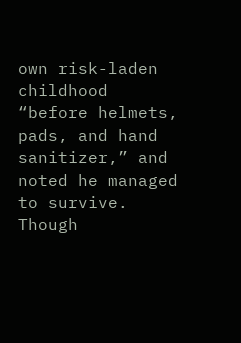own risk-laden childhood “before helmets, pads, and hand sanitizer,” and noted he managed to survive. Though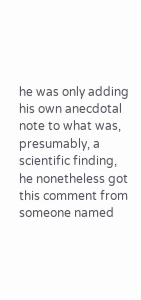he was only adding his own anecdotal note to what was, presumably, a scientific finding, he nonetheless got this comment from someone named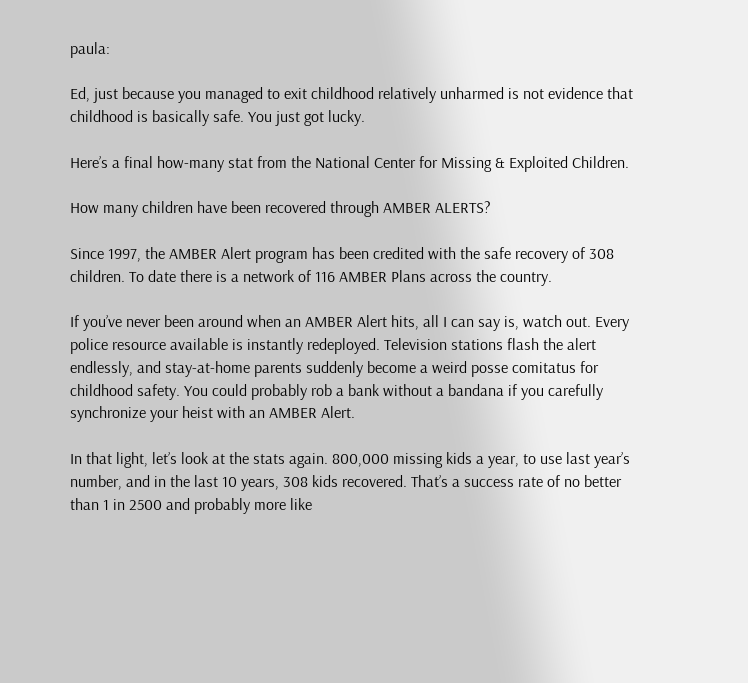paula:

Ed, just because you managed to exit childhood relatively unharmed is not evidence that childhood is basically safe. You just got lucky.

Here’s a final how-many stat from the National Center for Missing & Exploited Children.

How many children have been recovered through AMBER ALERTS?

Since 1997, the AMBER Alert program has been credited with the safe recovery of 308 children. To date there is a network of 116 AMBER Plans across the country.

If you’ve never been around when an AMBER Alert hits, all I can say is, watch out. Every police resource available is instantly redeployed. Television stations flash the alert endlessly, and stay-at-home parents suddenly become a weird posse comitatus for childhood safety. You could probably rob a bank without a bandana if you carefully synchronize your heist with an AMBER Alert.

In that light, let’s look at the stats again. 800,000 missing kids a year, to use last year’s number, and in the last 10 years, 308 kids recovered. That’s a success rate of no better than 1 in 2500 and probably more like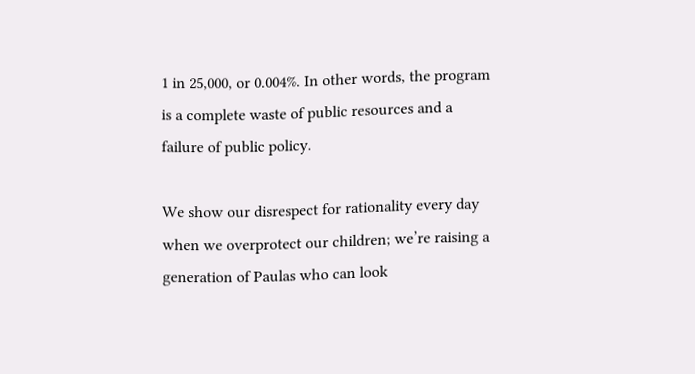1 in 25,000, or 0.004%. In other words, the program is a complete waste of public resources and a failure of public policy.

We show our disrespect for rationality every day when we overprotect our children; we’re raising a generation of Paulas who can look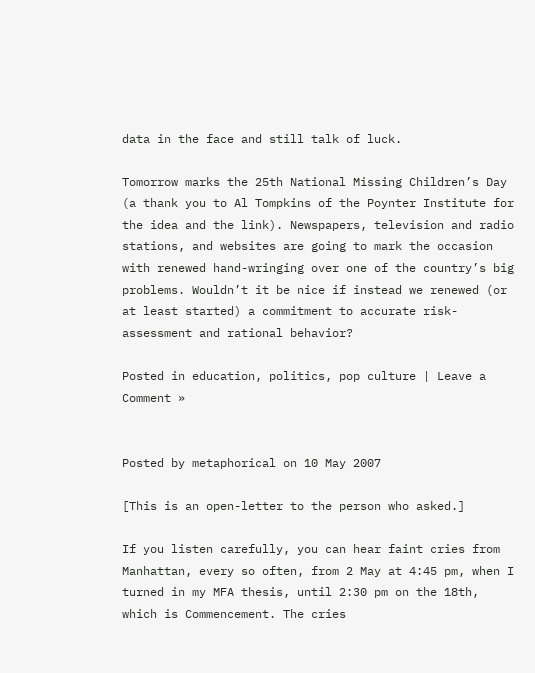data in the face and still talk of luck.

Tomorrow marks the 25th National Missing Children’s Day (a thank you to Al Tompkins of the Poynter Institute for the idea and the link). Newspapers, television and radio stations, and websites are going to mark the occasion with renewed hand-wringing over one of the country’s big problems. Wouldn’t it be nice if instead we renewed (or at least started) a commitment to accurate risk-assessment and rational behavior?

Posted in education, politics, pop culture | Leave a Comment »


Posted by metaphorical on 10 May 2007

[This is an open-letter to the person who asked.]

If you listen carefully, you can hear faint cries from Manhattan, every so often, from 2 May at 4:45 pm, when I turned in my MFA thesis, until 2:30 pm on the 18th, which is Commencement. The cries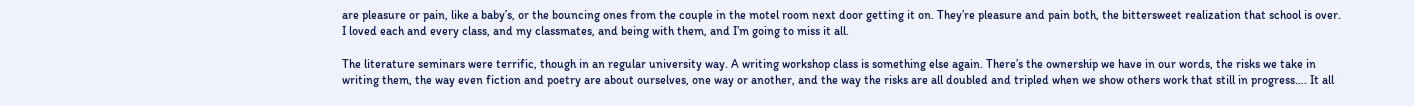are pleasure or pain, like a baby’s, or the bouncing ones from the couple in the motel room next door getting it on. They’re pleasure and pain both, the bittersweet realization that school is over. I loved each and every class, and my classmates, and being with them, and I’m going to miss it all.

The literature seminars were terrific, though in an regular university way. A writing workshop class is something else again. There’s the ownership we have in our words, the risks we take in writing them, the way even fiction and poetry are about ourselves, one way or another, and the way the risks are all doubled and tripled when we show others work that still in progress…. It all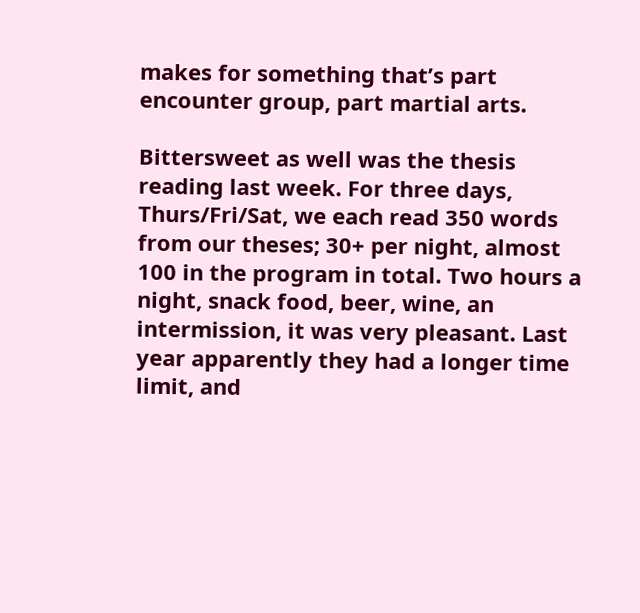makes for something that’s part encounter group, part martial arts.

Bittersweet as well was the thesis reading last week. For three days, Thurs/Fri/Sat, we each read 350 words from our theses; 30+ per night, almost 100 in the program in total. Two hours a night, snack food, beer, wine, an intermission, it was very pleasant. Last year apparently they had a longer time limit, and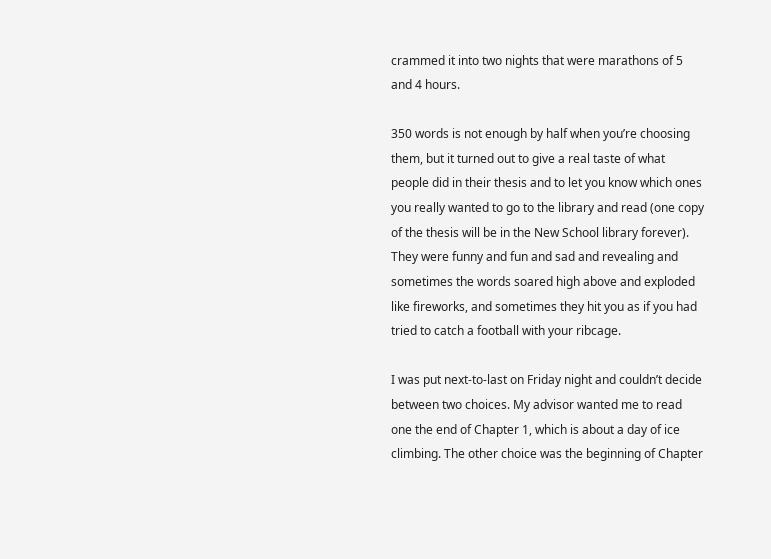crammed it into two nights that were marathons of 5 and 4 hours.

350 words is not enough by half when you’re choosing them, but it turned out to give a real taste of what people did in their thesis and to let you know which ones you really wanted to go to the library and read (one copy of the thesis will be in the New School library forever). They were funny and fun and sad and revealing and sometimes the words soared high above and exploded like fireworks, and sometimes they hit you as if you had tried to catch a football with your ribcage.

I was put next-to-last on Friday night and couldn’t decide between two choices. My advisor wanted me to read one the end of Chapter 1, which is about a day of ice climbing. The other choice was the beginning of Chapter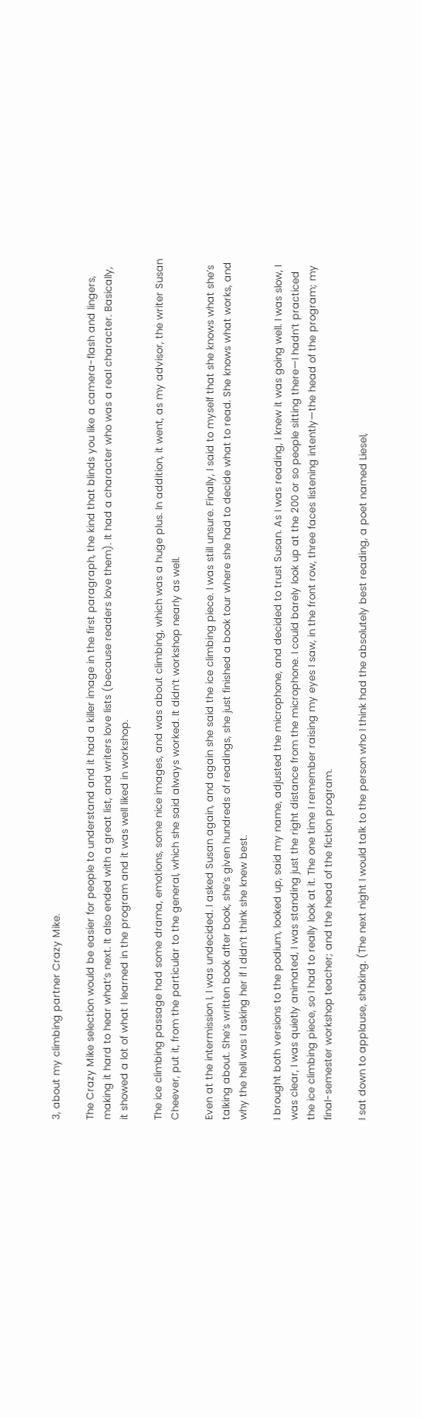3, about my climbing partner Crazy Mike.

The Crazy Mike selection would be easier for people to understand and it had a killer image in the first paragraph, the kind that blinds you like a camera-flash and lingers, making it hard to hear what’s next. It also ended with a great list, and writers love lists (because readers love them). It had a character who was a real character. Basically, it showed a lot of what I learned in the program and it was well liked in workshop.

The ice climbing passage had some drama, emotions, some nice images, and was about climbing, which was a huge plus. In addition, it went, as my advisor, the writer Susan Cheever, put it, from the particular to the general, which she said always worked. It didn’t workshop nearly as well.

Even at the intermission I, I was undecided. I asked Susan again, and again she said the ice climbing piece. I was still unsure. Finally, I said to myself that she knows what she’s talking about. She’s written book after book, she’s given hundreds of readings, she just finished a book tour where she had to decide what to read. She knows what works, and why the hell was I asking her if I didn’t think she knew best.

I brought both versions to the podium, looked up, said my name, adjusted the microphone, and decided to trust Susan. As I was reading, I knew it was going well. I was slow, I was clear, I was quietly animated, I was standing just the right distance from the microphone. I could barely look up at the 200 or so people sitting there—I hadn’t practiced the ice climbing piece, so I had to really look at it. The one time I remember raising my eyes I saw, in the front row, three faces listening intently—the head of the program; my final-semester workshop teacher; and the head of the fiction program.

I sat down to applause, shaking. (The next night I would talk to the person who I think had the absolutely best reading, a poet named Liesel,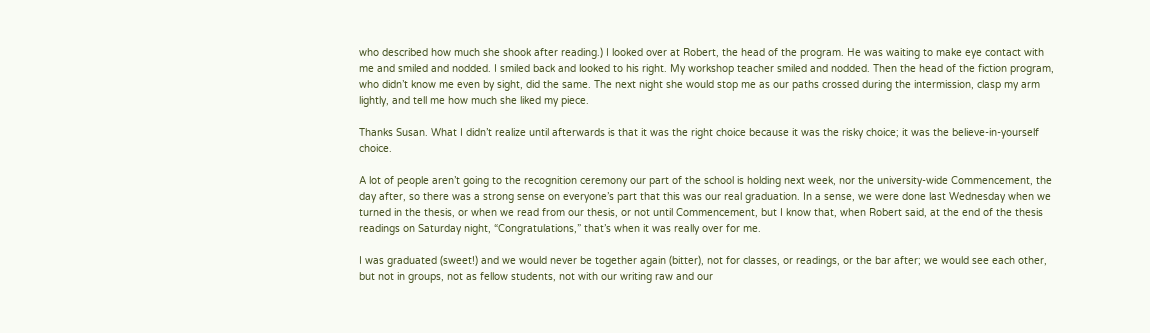who described how much she shook after reading.) I looked over at Robert, the head of the program. He was waiting to make eye contact with me and smiled and nodded. I smiled back and looked to his right. My workshop teacher smiled and nodded. Then the head of the fiction program, who didn’t know me even by sight, did the same. The next night she would stop me as our paths crossed during the intermission, clasp my arm lightly, and tell me how much she liked my piece.

Thanks Susan. What I didn’t realize until afterwards is that it was the right choice because it was the risky choice; it was the believe-in-yourself choice.

A lot of people aren’t going to the recognition ceremony our part of the school is holding next week, nor the university-wide Commencement, the day after, so there was a strong sense on everyone’s part that this was our real graduation. In a sense, we were done last Wednesday when we turned in the thesis, or when we read from our thesis, or not until Commencement, but I know that, when Robert said, at the end of the thesis readings on Saturday night, “Congratulations,” that’s when it was really over for me.

I was graduated (sweet!) and we would never be together again (bitter), not for classes, or readings, or the bar after; we would see each other, but not in groups, not as fellow students, not with our writing raw and our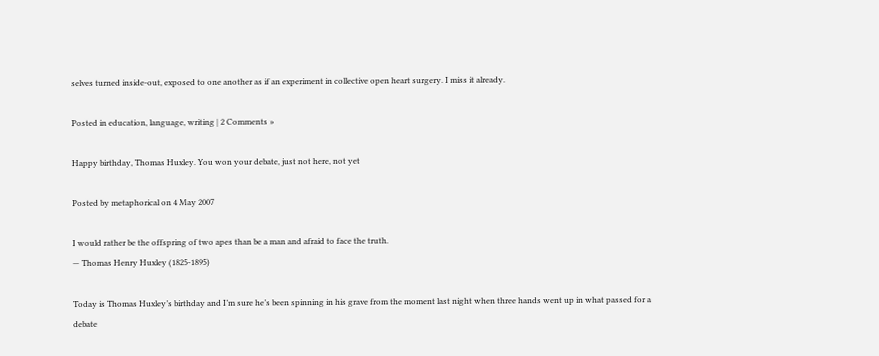selves turned inside-out, exposed to one another as if an experiment in collective open heart surgery. I miss it already.

Posted in education, language, writing | 2 Comments »

Happy birthday, Thomas Huxley. You won your debate, just not here, not yet

Posted by metaphorical on 4 May 2007

I would rather be the offspring of two apes than be a man and afraid to face the truth.
— Thomas Henry Huxley (1825-1895)

Today is Thomas Huxley’s birthday and I’m sure he’s been spinning in his grave from the moment last night when three hands went up in what passed for a debate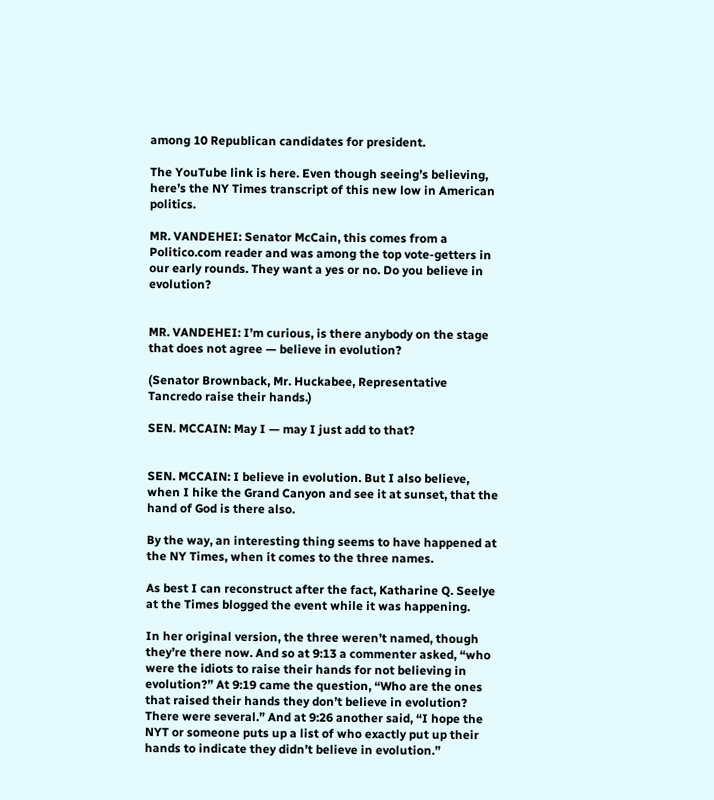among 10 Republican candidates for president.

The YouTube link is here. Even though seeing’s believing, here’s the NY Times transcript of this new low in American politics.

MR. VANDEHEI: Senator McCain, this comes from a Politico.com reader and was among the top vote-getters in our early rounds. They want a yes or no. Do you believe in evolution?


MR. VANDEHEI: I’m curious, is there anybody on the stage that does not agree — believe in evolution?

(Senator Brownback, Mr. Huckabee, Representative Tancredo raise their hands.)

SEN. MCCAIN: May I — may I just add to that?


SEN. MCCAIN: I believe in evolution. But I also believe, when I hike the Grand Canyon and see it at sunset, that the hand of God is there also.

By the way, an interesting thing seems to have happened at the NY Times, when it comes to the three names.

As best I can reconstruct after the fact, Katharine Q. Seelye at the Times blogged the event while it was happening.

In her original version, the three weren’t named, though they’re there now. And so at 9:13 a commenter asked, “who were the idiots to raise their hands for not believing in evolution?” At 9:19 came the question, “Who are the ones that raised their hands they don’t believe in evolution? There were several.” And at 9:26 another said, “I hope the NYT or someone puts up a list of who exactly put up their hands to indicate they didn’t believe in evolution.”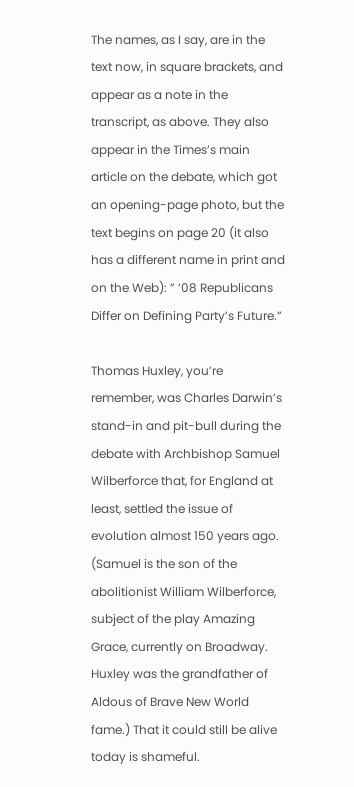The names, as I say, are in the text now, in square brackets, and appear as a note in the transcript, as above. They also appear in the Times’s main article on the debate, which got an opening-page photo, but the text begins on page 20 (it also has a different name in print and on the Web): ” ’08 Republicans Differ on Defining Party’s Future.”

Thomas Huxley, you’re remember, was Charles Darwin’s stand-in and pit-bull during the debate with Archbishop Samuel Wilberforce that, for England at least, settled the issue of evolution almost 150 years ago. (Samuel is the son of the abolitionist William Wilberforce, subject of the play Amazing Grace, currently on Broadway. Huxley was the grandfather of Aldous of Brave New World fame.) That it could still be alive today is shameful.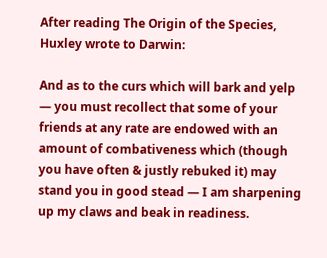After reading The Origin of the Species, Huxley wrote to Darwin:

And as to the curs which will bark and yelp — you must recollect that some of your friends at any rate are endowed with an amount of combativeness which (though you have often & justly rebuked it) may stand you in good stead — I am sharpening up my claws and beak in readiness.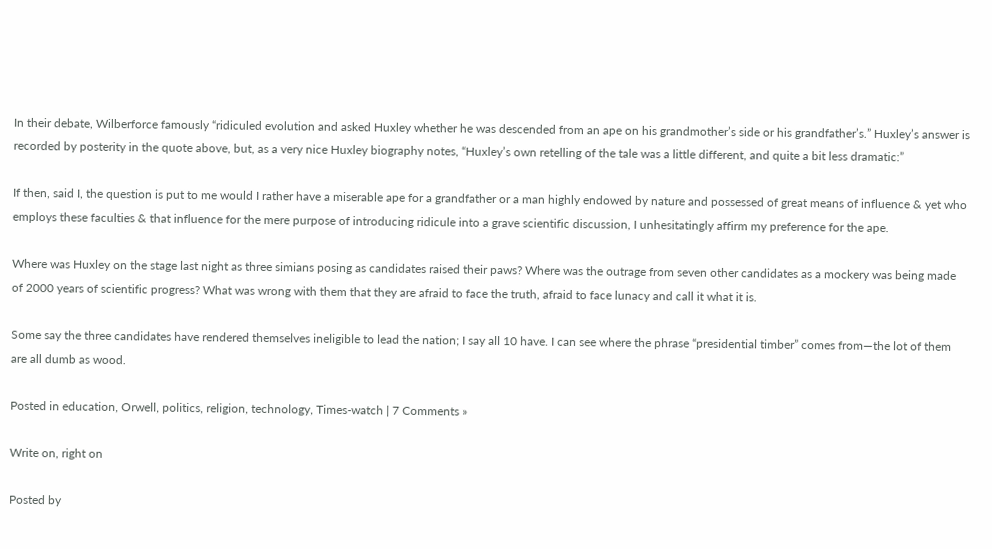In their debate, Wilberforce famously “ridiculed evolution and asked Huxley whether he was descended from an ape on his grandmother’s side or his grandfather’s.” Huxley’s answer is recorded by posterity in the quote above, but, as a very nice Huxley biography notes, “Huxley’s own retelling of the tale was a little different, and quite a bit less dramatic:”

If then, said I, the question is put to me would I rather have a miserable ape for a grandfather or a man highly endowed by nature and possessed of great means of influence & yet who employs these faculties & that influence for the mere purpose of introducing ridicule into a grave scientific discussion, I unhesitatingly affirm my preference for the ape.

Where was Huxley on the stage last night as three simians posing as candidates raised their paws? Where was the outrage from seven other candidates as a mockery was being made of 2000 years of scientific progress? What was wrong with them that they are afraid to face the truth, afraid to face lunacy and call it what it is.

Some say the three candidates have rendered themselves ineligible to lead the nation; I say all 10 have. I can see where the phrase “presidential timber” comes from—the lot of them are all dumb as wood.

Posted in education, Orwell, politics, religion, technology, Times-watch | 7 Comments »

Write on, right on

Posted by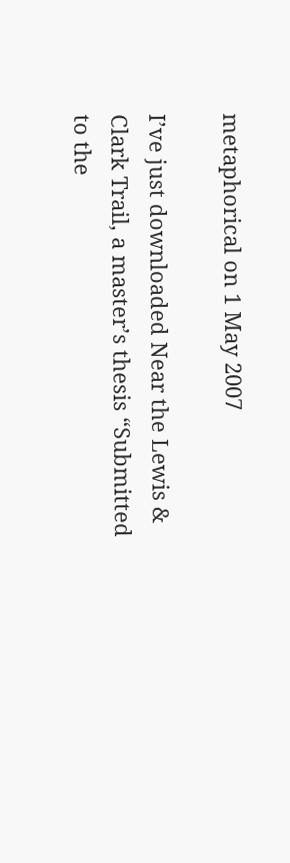metaphorical on 1 May 2007

I’ve just downloaded Near the Lewis & Clark Trail, a master’s thesis “Submitted to the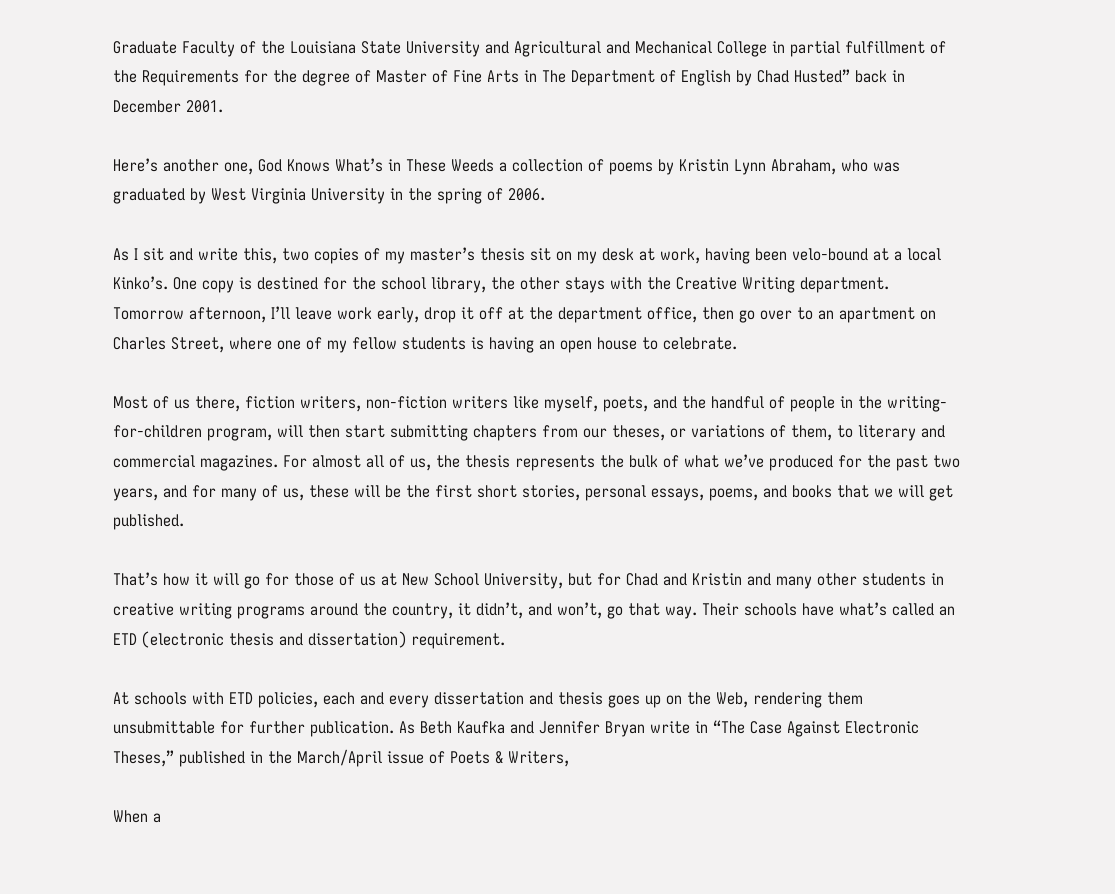Graduate Faculty of the Louisiana State University and Agricultural and Mechanical College in partial fulfillment of the Requirements for the degree of Master of Fine Arts in The Department of English by Chad Husted” back in December 2001.

Here’s another one, God Knows What’s in These Weeds a collection of poems by Kristin Lynn Abraham, who was graduated by West Virginia University in the spring of 2006.

As I sit and write this, two copies of my master’s thesis sit on my desk at work, having been velo-bound at a local Kinko’s. One copy is destined for the school library, the other stays with the Creative Writing department. Tomorrow afternoon, I’ll leave work early, drop it off at the department office, then go over to an apartment on Charles Street, where one of my fellow students is having an open house to celebrate.

Most of us there, fiction writers, non-fiction writers like myself, poets, and the handful of people in the writing-for-children program, will then start submitting chapters from our theses, or variations of them, to literary and commercial magazines. For almost all of us, the thesis represents the bulk of what we’ve produced for the past two years, and for many of us, these will be the first short stories, personal essays, poems, and books that we will get published.

That’s how it will go for those of us at New School University, but for Chad and Kristin and many other students in creative writing programs around the country, it didn’t, and won’t, go that way. Their schools have what’s called an ETD (electronic thesis and dissertation) requirement.

At schools with ETD policies, each and every dissertation and thesis goes up on the Web, rendering them unsubmittable for further publication. As Beth Kaufka and Jennifer Bryan write in “The Case Against Electronic Theses,” published in the March/April issue of Poets & Writers,

When a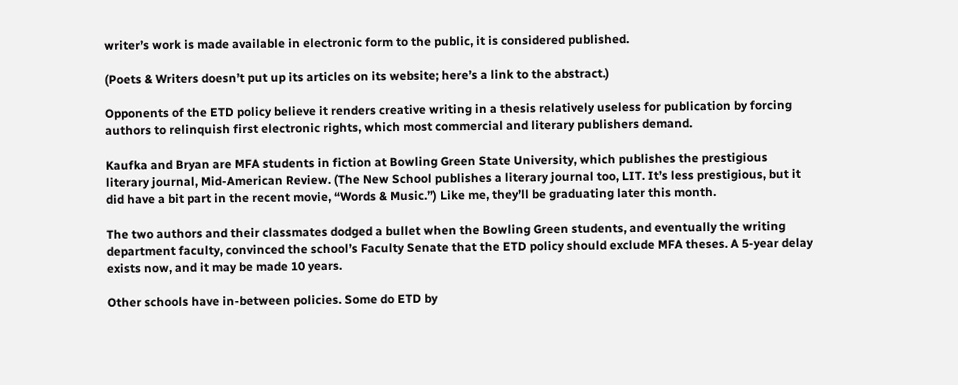writer’s work is made available in electronic form to the public, it is considered published.

(Poets & Writers doesn’t put up its articles on its website; here’s a link to the abstract.)

Opponents of the ETD policy believe it renders creative writing in a thesis relatively useless for publication by forcing authors to relinquish first electronic rights, which most commercial and literary publishers demand.

Kaufka and Bryan are MFA students in fiction at Bowling Green State University, which publishes the prestigious literary journal, Mid-American Review. (The New School publishes a literary journal too, LIT. It’s less prestigious, but it did have a bit part in the recent movie, “Words & Music.”) Like me, they’ll be graduating later this month.

The two authors and their classmates dodged a bullet when the Bowling Green students, and eventually the writing department faculty, convinced the school’s Faculty Senate that the ETD policy should exclude MFA theses. A 5-year delay exists now, and it may be made 10 years.

Other schools have in-between policies. Some do ETD by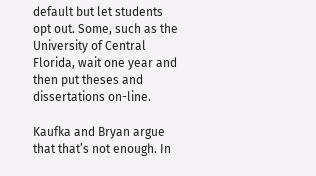default but let students opt out. Some, such as the University of Central Florida, wait one year and then put theses and dissertations on-line.

Kaufka and Bryan argue that that’s not enough. In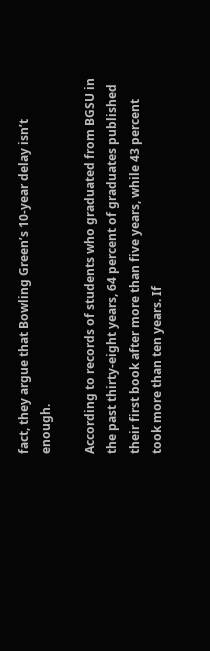fact, they argue that Bowling Green’s 10-year delay isn’t enough.

According to records of students who graduated from BGSU in the past thirty-eight years, 64 percent of graduates published their first book after more than five years, while 43 percent took more than ten years. If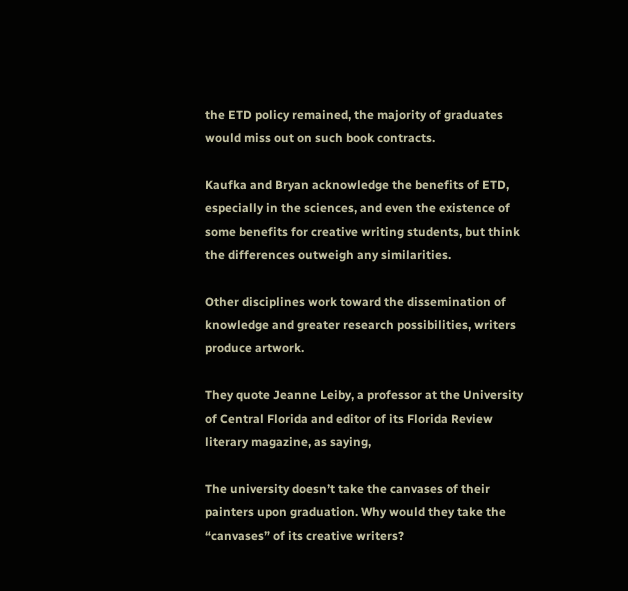the ETD policy remained, the majority of graduates would miss out on such book contracts.

Kaufka and Bryan acknowledge the benefits of ETD, especially in the sciences, and even the existence of some benefits for creative writing students, but think the differences outweigh any similarities.

Other disciplines work toward the dissemination of knowledge and greater research possibilities, writers produce artwork.

They quote Jeanne Leiby, a professor at the University of Central Florida and editor of its Florida Review literary magazine, as saying,

The university doesn’t take the canvases of their painters upon graduation. Why would they take the “canvases” of its creative writers?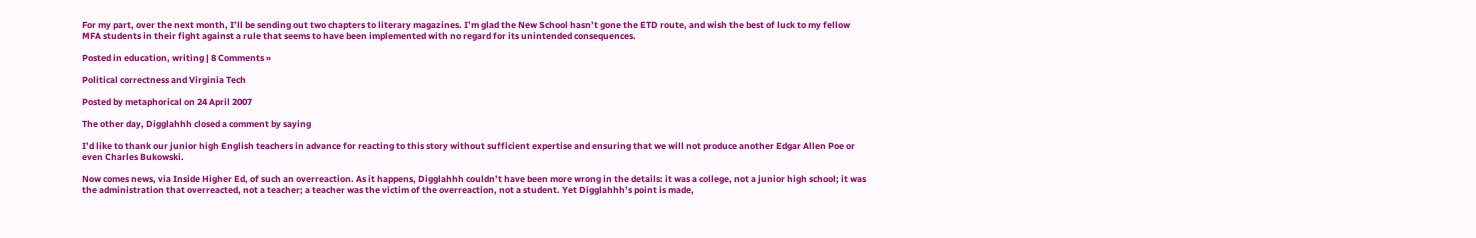For my part, over the next month, I’ll be sending out two chapters to literary magazines. I’m glad the New School hasn’t gone the ETD route, and wish the best of luck to my fellow MFA students in their fight against a rule that seems to have been implemented with no regard for its unintended consequences.

Posted in education, writing | 8 Comments »

Political correctness and Virginia Tech

Posted by metaphorical on 24 April 2007

The other day, Digglahhh closed a comment by saying

I’d like to thank our junior high English teachers in advance for reacting to this story without sufficient expertise and ensuring that we will not produce another Edgar Allen Poe or even Charles Bukowski.

Now comes news, via Inside Higher Ed, of such an overreaction. As it happens, Digglahhh couldn’t have been more wrong in the details: it was a college, not a junior high school; it was the administration that overreacted, not a teacher; a teacher was the victim of the overreaction, not a student. Yet Digglahhh’s point is made,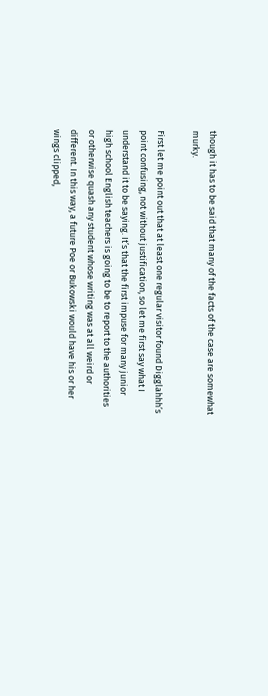though it has to be said that many of the facts of the case are somewhat murky.

First let me point out that at least one regular visitor found Digglahhh’s point confusing, not without justification, so let me first say what I understand it to be saying. It’s that the first impuse for many junior high school English teachers is going to be to report to the authorities or otherwise quash any student whose writing was at all weird or different. In this way, a future Poe or Bukowski would have his or her wings clipped,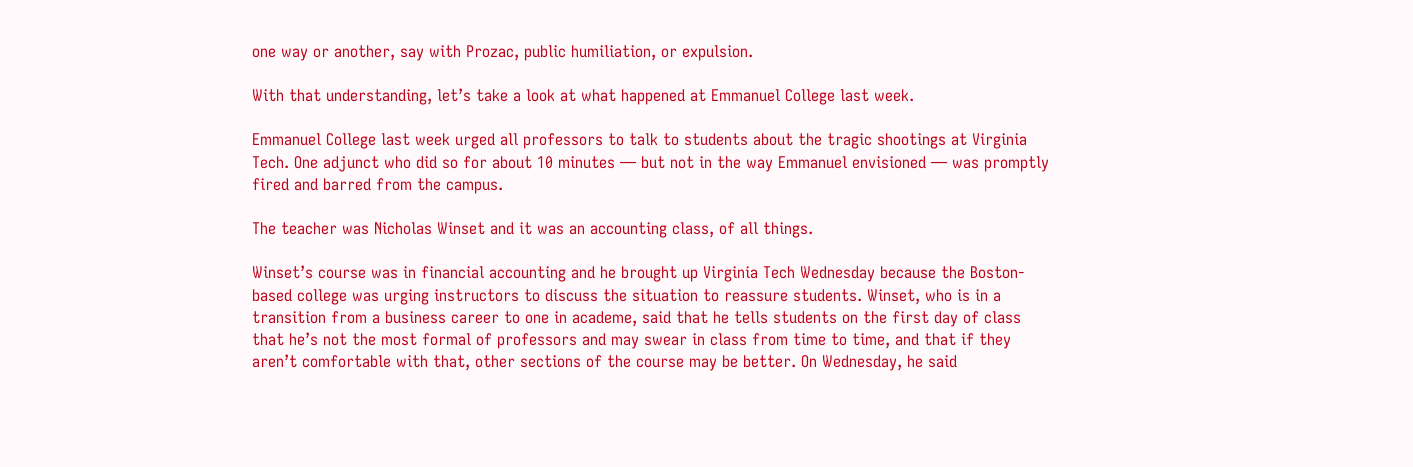one way or another, say with Prozac, public humiliation, or expulsion.

With that understanding, let’s take a look at what happened at Emmanuel College last week.

Emmanuel College last week urged all professors to talk to students about the tragic shootings at Virginia Tech. One adjunct who did so for about 10 minutes — but not in the way Emmanuel envisioned — was promptly fired and barred from the campus.

The teacher was Nicholas Winset and it was an accounting class, of all things.

Winset’s course was in financial accounting and he brought up Virginia Tech Wednesday because the Boston-based college was urging instructors to discuss the situation to reassure students. Winset, who is in a transition from a business career to one in academe, said that he tells students on the first day of class that he’s not the most formal of professors and may swear in class from time to time, and that if they aren’t comfortable with that, other sections of the course may be better. On Wednesday, he said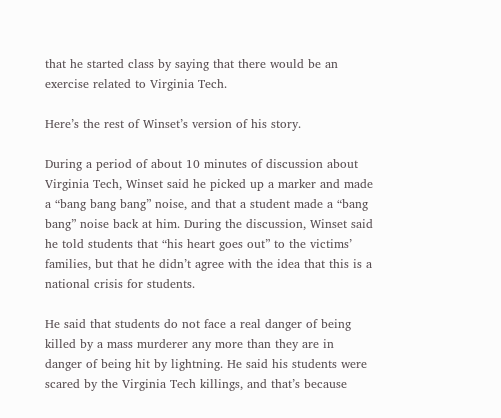that he started class by saying that there would be an exercise related to Virginia Tech.

Here’s the rest of Winset’s version of his story.

During a period of about 10 minutes of discussion about Virginia Tech, Winset said he picked up a marker and made a “bang bang bang” noise, and that a student made a “bang bang” noise back at him. During the discussion, Winset said he told students that “his heart goes out” to the victims’ families, but that he didn’t agree with the idea that this is a national crisis for students.

He said that students do not face a real danger of being killed by a mass murderer any more than they are in danger of being hit by lightning. He said his students were scared by the Virginia Tech killings, and that’s because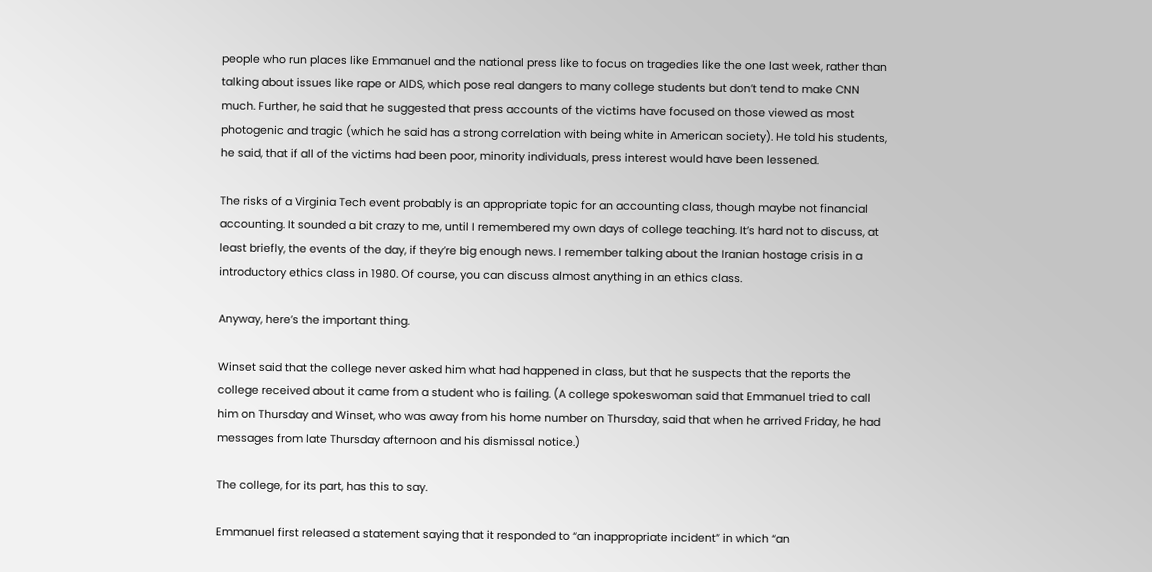people who run places like Emmanuel and the national press like to focus on tragedies like the one last week, rather than talking about issues like rape or AIDS, which pose real dangers to many college students but don’t tend to make CNN much. Further, he said that he suggested that press accounts of the victims have focused on those viewed as most photogenic and tragic (which he said has a strong correlation with being white in American society). He told his students, he said, that if all of the victims had been poor, minority individuals, press interest would have been lessened.

The risks of a Virginia Tech event probably is an appropriate topic for an accounting class, though maybe not financial accounting. It sounded a bit crazy to me, until I remembered my own days of college teaching. It’s hard not to discuss, at least briefly, the events of the day, if they’re big enough news. I remember talking about the Iranian hostage crisis in a introductory ethics class in 1980. Of course, you can discuss almost anything in an ethics class.

Anyway, here’s the important thing.

Winset said that the college never asked him what had happened in class, but that he suspects that the reports the college received about it came from a student who is failing. (A college spokeswoman said that Emmanuel tried to call him on Thursday and Winset, who was away from his home number on Thursday, said that when he arrived Friday, he had messages from late Thursday afternoon and his dismissal notice.)

The college, for its part, has this to say.

Emmanuel first released a statement saying that it responded to “an inappropriate incident” in which “an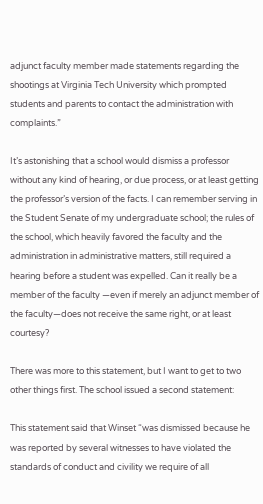adjunct faculty member made statements regarding the shootings at Virginia Tech University which prompted students and parents to contact the administration with complaints.”

It’s astonishing that a school would dismiss a professor without any kind of hearing, or due process, or at least getting the professor’s version of the facts. I can remember serving in the Student Senate of my undergraduate school; the rules of the school, which heavily favored the faculty and the administration in administrative matters, still required a hearing before a student was expelled. Can it really be a member of the faculty —even if merely an adjunct member of the faculty—does not receive the same right, or at least courtesy?

There was more to this statement, but I want to get to two other things first. The school issued a second statement:

This statement said that Winset “was dismissed because he was reported by several witnesses to have violated the standards of conduct and civility we require of all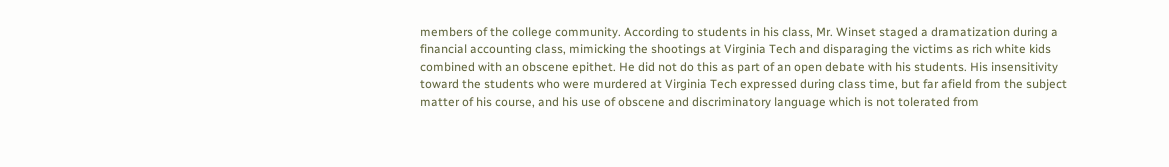members of the college community. According to students in his class, Mr. Winset staged a dramatization during a financial accounting class, mimicking the shootings at Virginia Tech and disparaging the victims as rich white kids combined with an obscene epithet. He did not do this as part of an open debate with his students. His insensitivity toward the students who were murdered at Virginia Tech expressed during class time, but far afield from the subject matter of his course, and his use of obscene and discriminatory language which is not tolerated from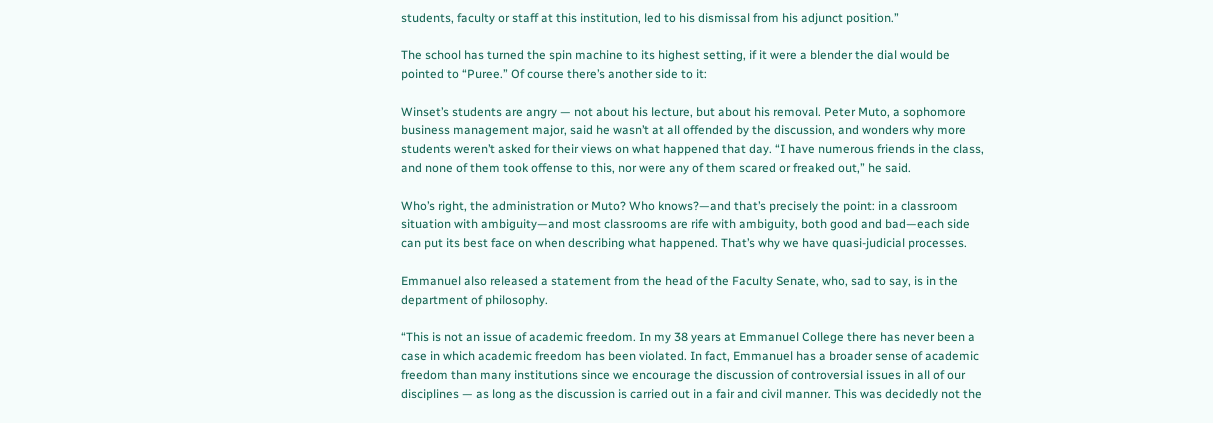students, faculty or staff at this institution, led to his dismissal from his adjunct position.”

The school has turned the spin machine to its highest setting, if it were a blender the dial would be pointed to “Puree.” Of course there’s another side to it:

Winset’s students are angry — not about his lecture, but about his removal. Peter Muto, a sophomore business management major, said he wasn’t at all offended by the discussion, and wonders why more students weren’t asked for their views on what happened that day. “I have numerous friends in the class, and none of them took offense to this, nor were any of them scared or freaked out,” he said.

Who’s right, the administration or Muto? Who knows?—and that’s precisely the point: in a classroom situation with ambiguity—and most classrooms are rife with ambiguity, both good and bad—each side can put its best face on when describing what happened. That’s why we have quasi-judicial processes.

Emmanuel also released a statement from the head of the Faculty Senate, who, sad to say, is in the department of philosophy.

“This is not an issue of academic freedom. In my 38 years at Emmanuel College there has never been a case in which academic freedom has been violated. In fact, Emmanuel has a broader sense of academic freedom than many institutions since we encourage the discussion of controversial issues in all of our disciplines — as long as the discussion is carried out in a fair and civil manner. This was decidedly not the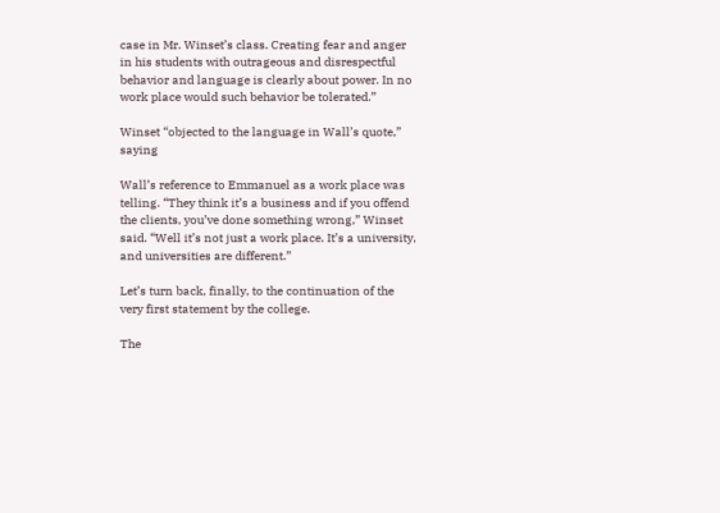case in Mr. Winset’s class. Creating fear and anger in his students with outrageous and disrespectful behavior and language is clearly about power. In no work place would such behavior be tolerated.”

Winset “objected to the language in Wall’s quote,” saying

Wall’s reference to Emmanuel as a work place was telling. “They think it’s a business and if you offend the clients, you’ve done something wrong,” Winset said. “Well it’s not just a work place. It’s a university, and universities are different.”

Let’s turn back, finally, to the continuation of the very first statement by the college.

The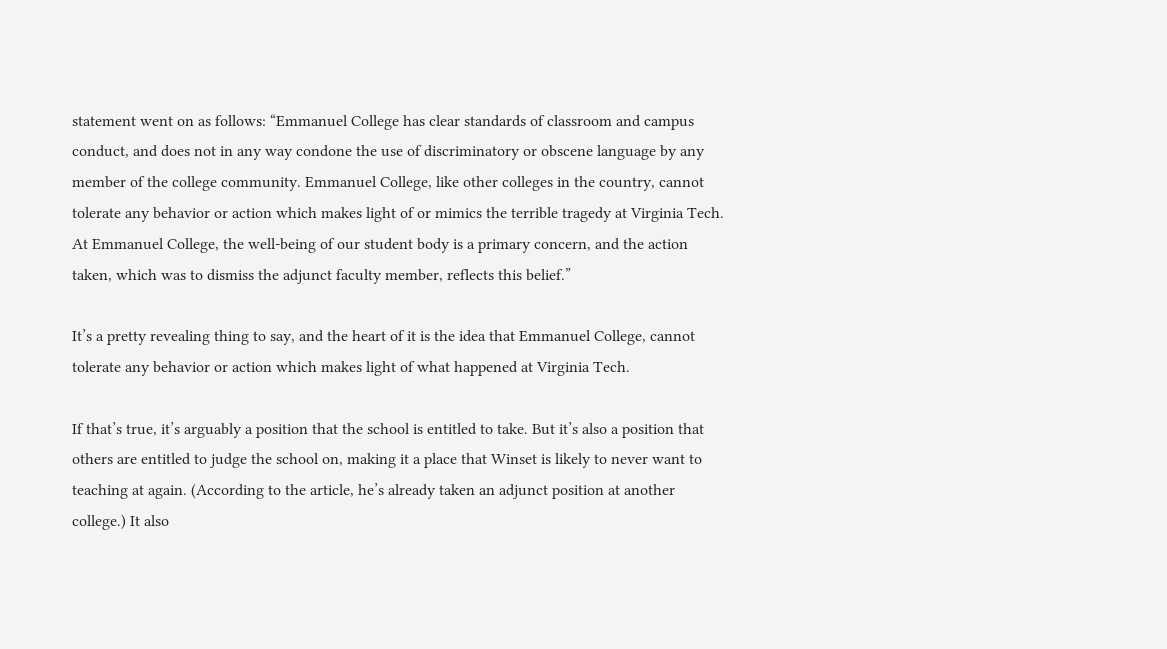statement went on as follows: “Emmanuel College has clear standards of classroom and campus conduct, and does not in any way condone the use of discriminatory or obscene language by any member of the college community. Emmanuel College, like other colleges in the country, cannot tolerate any behavior or action which makes light of or mimics the terrible tragedy at Virginia Tech. At Emmanuel College, the well-being of our student body is a primary concern, and the action taken, which was to dismiss the adjunct faculty member, reflects this belief.”

It’s a pretty revealing thing to say, and the heart of it is the idea that Emmanuel College, cannot tolerate any behavior or action which makes light of what happened at Virginia Tech.

If that’s true, it’s arguably a position that the school is entitled to take. But it’s also a position that others are entitled to judge the school on, making it a place that Winset is likely to never want to teaching at again. (According to the article, he’s already taken an adjunct position at another college.) It also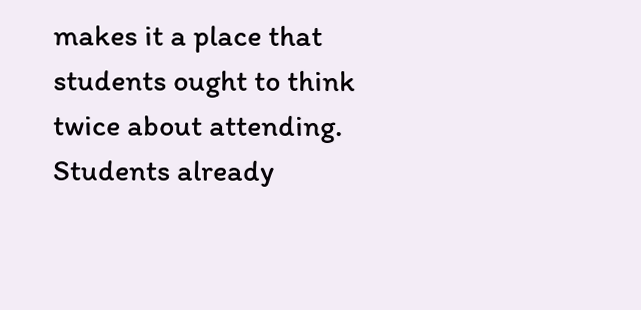makes it a place that students ought to think twice about attending. Students already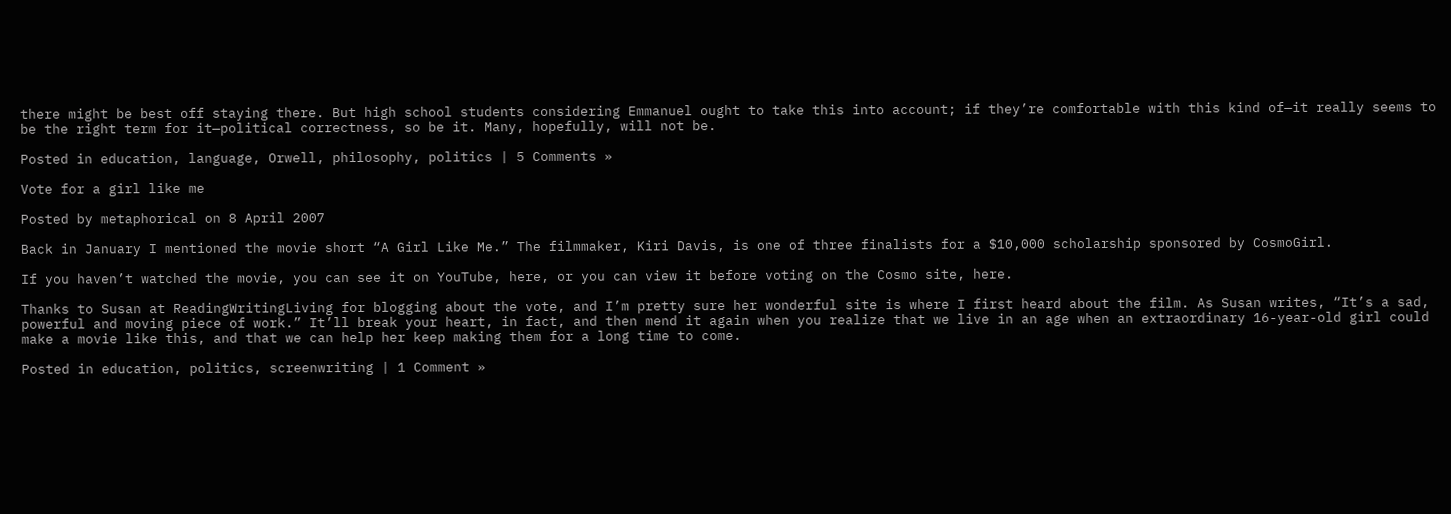there might be best off staying there. But high school students considering Emmanuel ought to take this into account; if they’re comfortable with this kind of—it really seems to be the right term for it—political correctness, so be it. Many, hopefully, will not be.

Posted in education, language, Orwell, philosophy, politics | 5 Comments »

Vote for a girl like me

Posted by metaphorical on 8 April 2007

Back in January I mentioned the movie short “A Girl Like Me.” The filmmaker, Kiri Davis, is one of three finalists for a $10,000 scholarship sponsored by CosmoGirl.

If you haven’t watched the movie, you can see it on YouTube, here, or you can view it before voting on the Cosmo site, here.

Thanks to Susan at ReadingWritingLiving for blogging about the vote, and I’m pretty sure her wonderful site is where I first heard about the film. As Susan writes, “It’s a sad, powerful and moving piece of work.” It’ll break your heart, in fact, and then mend it again when you realize that we live in an age when an extraordinary 16-year-old girl could make a movie like this, and that we can help her keep making them for a long time to come.

Posted in education, politics, screenwriting | 1 Comment »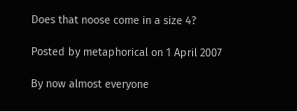Does that noose come in a size 4?

Posted by metaphorical on 1 April 2007

By now almost everyone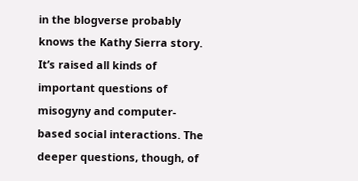in the blogverse probably knows the Kathy Sierra story. It’s raised all kinds of important questions of misogyny and computer-based social interactions. The deeper questions, though, of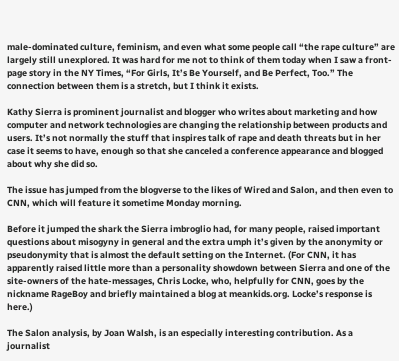male-dominated culture, feminism, and even what some people call “the rape culture” are largely still unexplored. It was hard for me not to think of them today when I saw a front-page story in the NY Times, “For Girls, It’s Be Yourself, and Be Perfect, Too.” The connection between them is a stretch, but I think it exists.

Kathy Sierra is prominent journalist and blogger who writes about marketing and how computer and network technologies are changing the relationship between products and users. It’s not normally the stuff that inspires talk of rape and death threats but in her case it seems to have, enough so that she canceled a conference appearance and blogged about why she did so.

The issue has jumped from the blogverse to the likes of Wired and Salon, and then even to CNN, which will feature it sometime Monday morning.

Before it jumped the shark the Sierra imbroglio had, for many people, raised important questions about misogyny in general and the extra umph it’s given by the anonymity or pseudonymity that is almost the default setting on the Internet. (For CNN, it has apparently raised little more than a personality showdown between Sierra and one of the site-owners of the hate-messages, Chris Locke, who, helpfully for CNN, goes by the nickname RageBoy and briefly maintained a blog at meankids.org. Locke’s response is here.)

The Salon analysis, by Joan Walsh, is an especially interesting contribution. As a journalist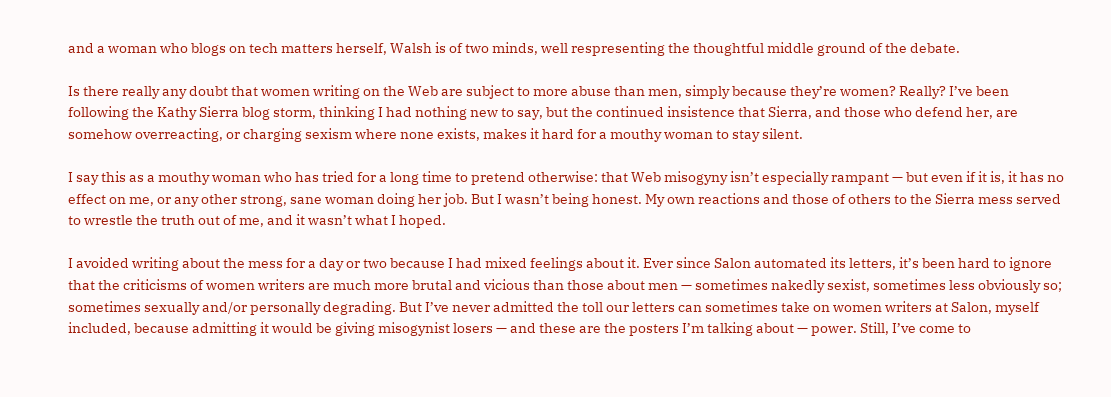and a woman who blogs on tech matters herself, Walsh is of two minds, well respresenting the thoughtful middle ground of the debate.

Is there really any doubt that women writing on the Web are subject to more abuse than men, simply because they’re women? Really? I’ve been following the Kathy Sierra blog storm, thinking I had nothing new to say, but the continued insistence that Sierra, and those who defend her, are somehow overreacting, or charging sexism where none exists, makes it hard for a mouthy woman to stay silent.

I say this as a mouthy woman who has tried for a long time to pretend otherwise: that Web misogyny isn’t especially rampant — but even if it is, it has no effect on me, or any other strong, sane woman doing her job. But I wasn’t being honest. My own reactions and those of others to the Sierra mess served to wrestle the truth out of me, and it wasn’t what I hoped.

I avoided writing about the mess for a day or two because I had mixed feelings about it. Ever since Salon automated its letters, it’s been hard to ignore that the criticisms of women writers are much more brutal and vicious than those about men — sometimes nakedly sexist, sometimes less obviously so; sometimes sexually and/or personally degrading. But I’ve never admitted the toll our letters can sometimes take on women writers at Salon, myself included, because admitting it would be giving misogynist losers — and these are the posters I’m talking about — power. Still, I’ve come to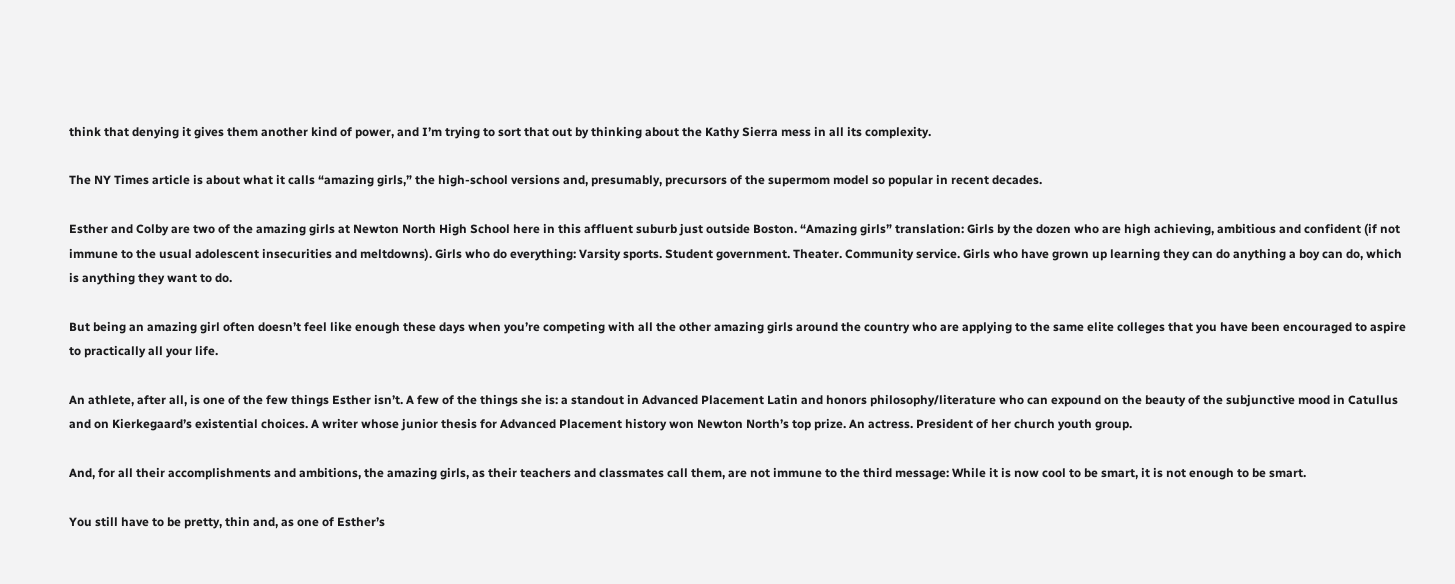think that denying it gives them another kind of power, and I’m trying to sort that out by thinking about the Kathy Sierra mess in all its complexity.

The NY Times article is about what it calls “amazing girls,” the high-school versions and, presumably, precursors of the supermom model so popular in recent decades.

Esther and Colby are two of the amazing girls at Newton North High School here in this affluent suburb just outside Boston. “Amazing girls” translation: Girls by the dozen who are high achieving, ambitious and confident (if not immune to the usual adolescent insecurities and meltdowns). Girls who do everything: Varsity sports. Student government. Theater. Community service. Girls who have grown up learning they can do anything a boy can do, which is anything they want to do.

But being an amazing girl often doesn’t feel like enough these days when you’re competing with all the other amazing girls around the country who are applying to the same elite colleges that you have been encouraged to aspire to practically all your life.

An athlete, after all, is one of the few things Esther isn’t. A few of the things she is: a standout in Advanced Placement Latin and honors philosophy/literature who can expound on the beauty of the subjunctive mood in Catullus and on Kierkegaard’s existential choices. A writer whose junior thesis for Advanced Placement history won Newton North’s top prize. An actress. President of her church youth group.

And, for all their accomplishments and ambitions, the amazing girls, as their teachers and classmates call them, are not immune to the third message: While it is now cool to be smart, it is not enough to be smart.

You still have to be pretty, thin and, as one of Esther’s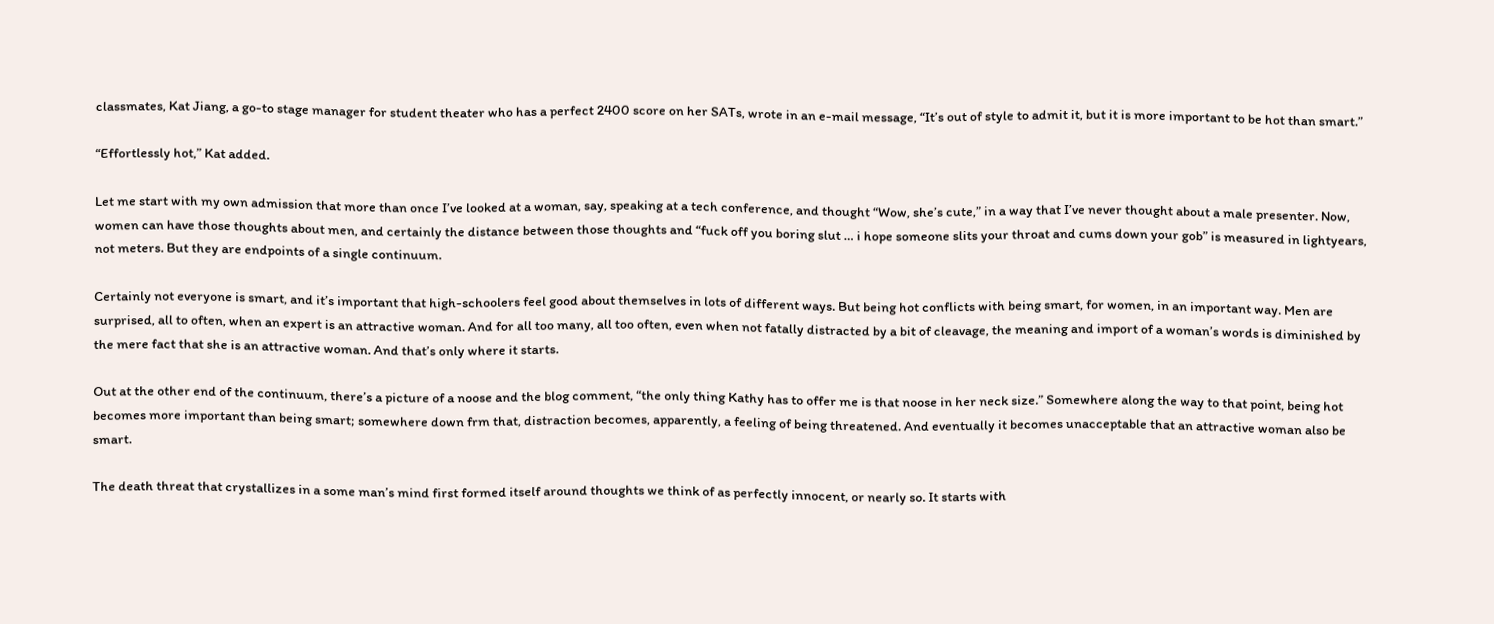classmates, Kat Jiang, a go-to stage manager for student theater who has a perfect 2400 score on her SATs, wrote in an e-mail message, “It’s out of style to admit it, but it is more important to be hot than smart.”

“Effortlessly hot,” Kat added.

Let me start with my own admission that more than once I’ve looked at a woman, say, speaking at a tech conference, and thought “Wow, she’s cute,” in a way that I’ve never thought about a male presenter. Now, women can have those thoughts about men, and certainly the distance between those thoughts and “fuck off you boring slut … i hope someone slits your throat and cums down your gob” is measured in lightyears, not meters. But they are endpoints of a single continuum.

Certainly not everyone is smart, and it’s important that high-schoolers feel good about themselves in lots of different ways. But being hot conflicts with being smart, for women, in an important way. Men are surprised, all to often, when an expert is an attractive woman. And for all too many, all too often, even when not fatally distracted by a bit of cleavage, the meaning and import of a woman’s words is diminished by the mere fact that she is an attractive woman. And that’s only where it starts.

Out at the other end of the continuum, there’s a picture of a noose and the blog comment, “the only thing Kathy has to offer me is that noose in her neck size.” Somewhere along the way to that point, being hot becomes more important than being smart; somewhere down frm that, distraction becomes, apparently, a feeling of being threatened. And eventually it becomes unacceptable that an attractive woman also be smart.

The death threat that crystallizes in a some man’s mind first formed itself around thoughts we think of as perfectly innocent, or nearly so. It starts with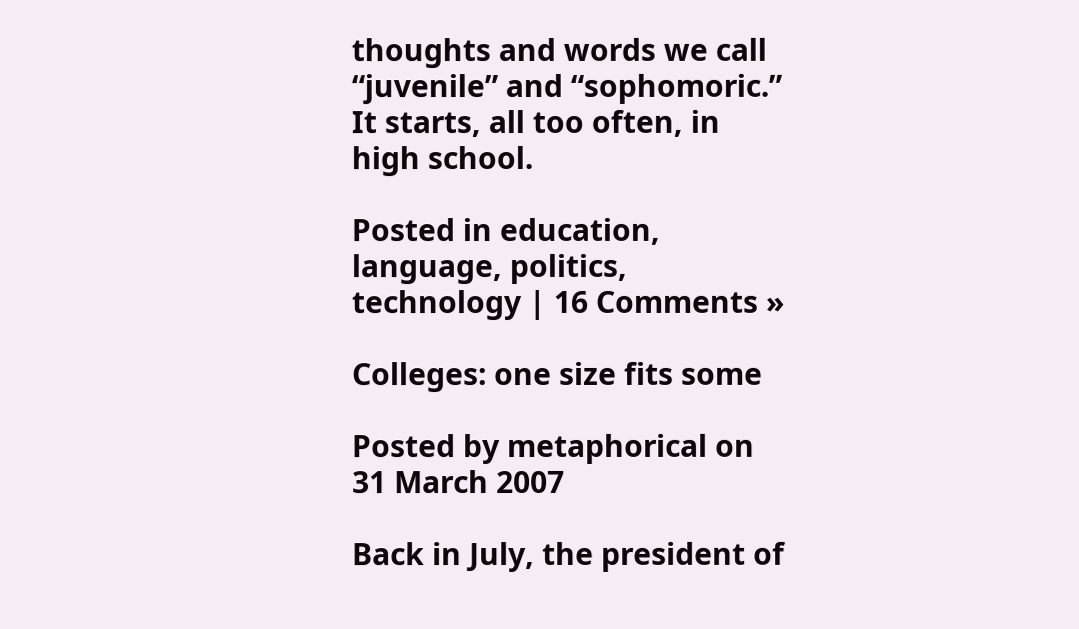thoughts and words we call “juvenile” and “sophomoric.” It starts, all too often, in high school.

Posted in education, language, politics, technology | 16 Comments »

Colleges: one size fits some

Posted by metaphorical on 31 March 2007

Back in July, the president of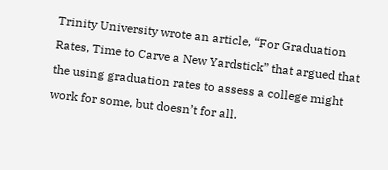Trinity University wrote an article, “For Graduation Rates, Time to Carve a New Yardstick” that argued that the using graduation rates to assess a college might work for some, but doesn’t for all.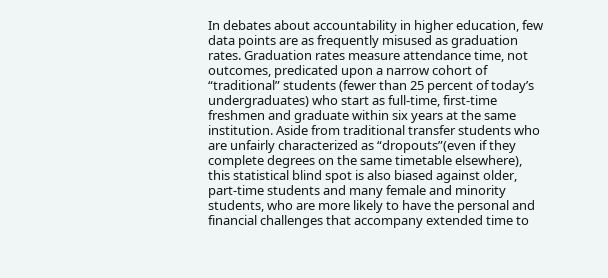In debates about accountability in higher education, few data points are as frequently misused as graduation rates. Graduation rates measure attendance time, not outcomes, predicated upon a narrow cohort of “traditional” students (fewer than 25 percent of today’s undergraduates) who start as full-time, first-time freshmen and graduate within six years at the same institution. Aside from traditional transfer students who are unfairly characterized as “dropouts”(even if they complete degrees on the same timetable elsewhere), this statistical blind spot is also biased against older, part-time students and many female and minority students, who are more likely to have the personal and financial challenges that accompany extended time to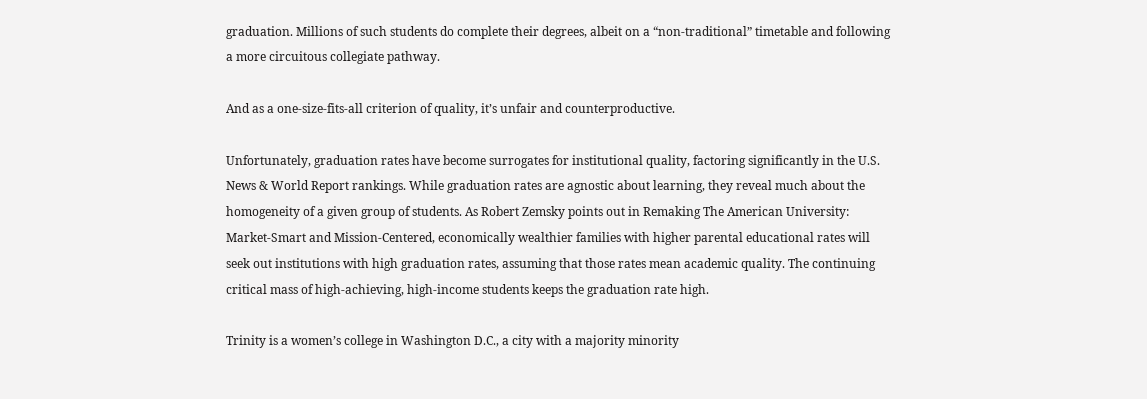graduation. Millions of such students do complete their degrees, albeit on a “non-traditional” timetable and following a more circuitous collegiate pathway.

And as a one-size-fits-all criterion of quality, it’s unfair and counterproductive.

Unfortunately, graduation rates have become surrogates for institutional quality, factoring significantly in the U.S. News & World Report rankings. While graduation rates are agnostic about learning, they reveal much about the homogeneity of a given group of students. As Robert Zemsky points out in Remaking The American University: Market-Smart and Mission-Centered, economically wealthier families with higher parental educational rates will seek out institutions with high graduation rates, assuming that those rates mean academic quality. The continuing critical mass of high-achieving, high-income students keeps the graduation rate high.

Trinity is a women’s college in Washington D.C., a city with a majority minority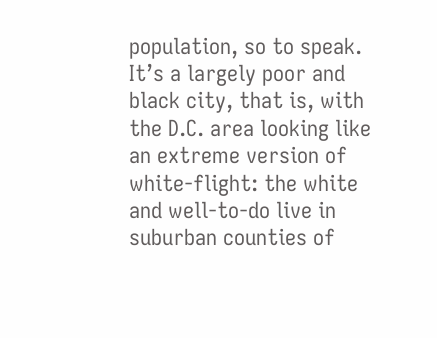population, so to speak. It’s a largely poor and black city, that is, with the D.C. area looking like an extreme version of white-flight: the white and well-to-do live in suburban counties of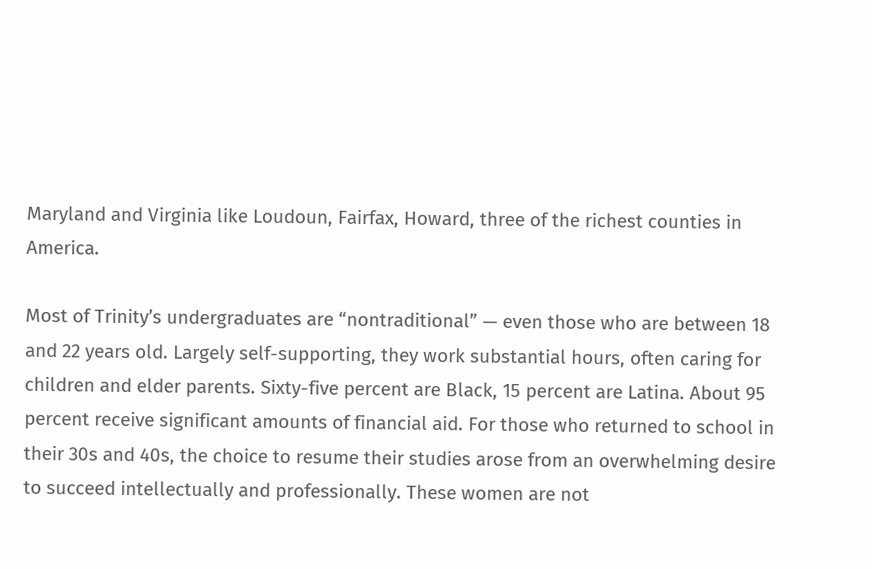Maryland and Virginia like Loudoun, Fairfax, Howard, three of the richest counties in America.

Most of Trinity’s undergraduates are “nontraditional” — even those who are between 18 and 22 years old. Largely self-supporting, they work substantial hours, often caring for children and elder parents. Sixty-five percent are Black, 15 percent are Latina. About 95 percent receive significant amounts of financial aid. For those who returned to school in their 30s and 40s, the choice to resume their studies arose from an overwhelming desire to succeed intellectually and professionally. These women are not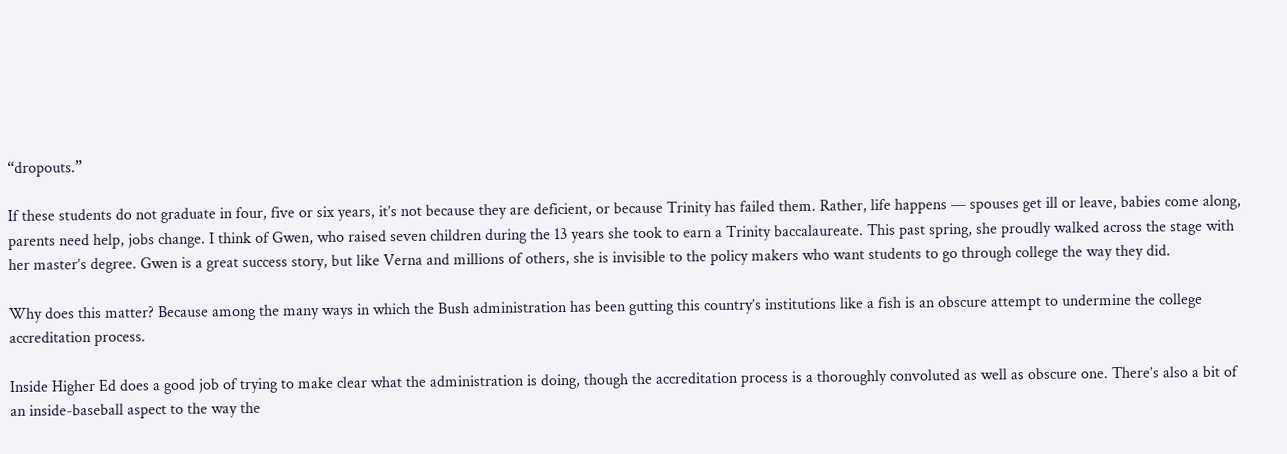“dropouts.”

If these students do not graduate in four, five or six years, it’s not because they are deficient, or because Trinity has failed them. Rather, life happens — spouses get ill or leave, babies come along, parents need help, jobs change. I think of Gwen, who raised seven children during the 13 years she took to earn a Trinity baccalaureate. This past spring, she proudly walked across the stage with her master’s degree. Gwen is a great success story, but like Verna and millions of others, she is invisible to the policy makers who want students to go through college the way they did.

Why does this matter? Because among the many ways in which the Bush administration has been gutting this country’s institutions like a fish is an obscure attempt to undermine the college accreditation process.

Inside Higher Ed does a good job of trying to make clear what the administration is doing, though the accreditation process is a thoroughly convoluted as well as obscure one. There’s also a bit of an inside-baseball aspect to the way the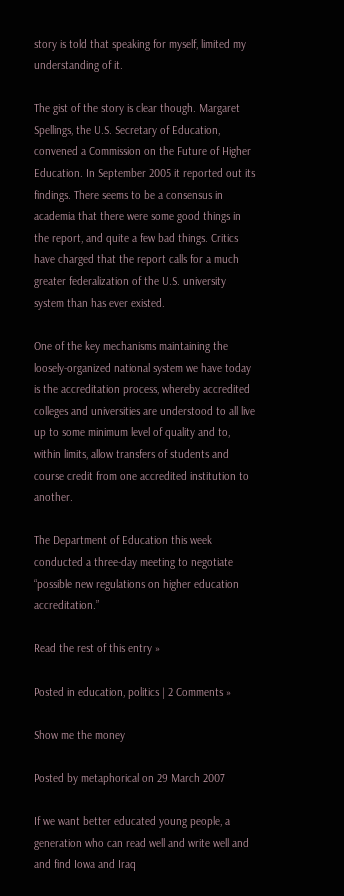story is told that speaking for myself, limited my understanding of it.

The gist of the story is clear though. Margaret Spellings, the U.S. Secretary of Education, convened a Commission on the Future of Higher Education. In September 2005 it reported out its findings. There seems to be a consensus in academia that there were some good things in the report, and quite a few bad things. Critics have charged that the report calls for a much greater federalization of the U.S. university system than has ever existed.

One of the key mechanisms maintaining the loosely-organized national system we have today is the accreditation process, whereby accredited colleges and universities are understood to all live up to some minimum level of quality and to, within limits, allow transfers of students and course credit from one accredited institution to another.

The Department of Education this week conducted a three-day meeting to negotiate “possible new regulations on higher education accreditation.”

Read the rest of this entry »

Posted in education, politics | 2 Comments »

Show me the money

Posted by metaphorical on 29 March 2007

If we want better educated young people, a generation who can read well and write well and and find Iowa and Iraq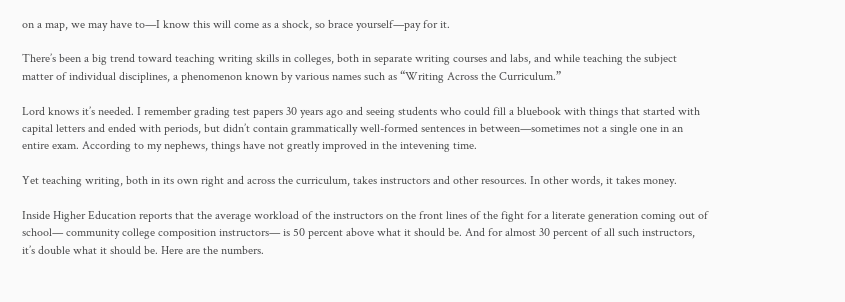on a map, we may have to—I know this will come as a shock, so brace yourself—pay for it.

There’s been a big trend toward teaching writing skills in colleges, both in separate writing courses and labs, and while teaching the subject matter of individual disciplines, a phenomenon known by various names such as “Writing Across the Curriculum.”

Lord knows it’s needed. I remember grading test papers 30 years ago and seeing students who could fill a bluebook with things that started with capital letters and ended with periods, but didn’t contain grammatically well-formed sentences in between—sometimes not a single one in an entire exam. According to my nephews, things have not greatly improved in the intevening time.

Yet teaching writing, both in its own right and across the curriculum, takes instructors and other resources. In other words, it takes money.

Inside Higher Education reports that the average workload of the instructors on the front lines of the fight for a literate generation coming out of school— community college composition instructors— is 50 percent above what it should be. And for almost 30 percent of all such instructors, it’s double what it should be. Here are the numbers.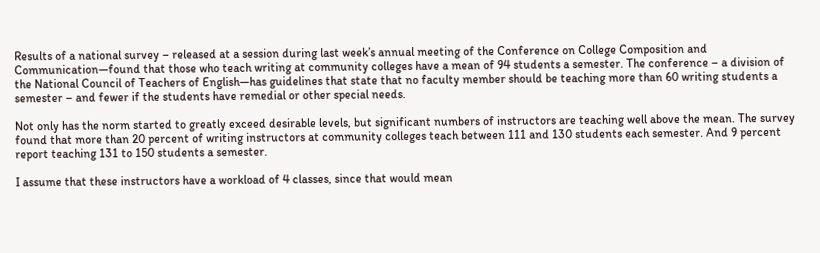Results of a national survey – released at a session during last week’s annual meeting of the Conference on College Composition and Communication—found that those who teach writing at community colleges have a mean of 94 students a semester. The conference – a division of the National Council of Teachers of English—has guidelines that state that no faculty member should be teaching more than 60 writing students a semester – and fewer if the students have remedial or other special needs.

Not only has the norm started to greatly exceed desirable levels, but significant numbers of instructors are teaching well above the mean. The survey found that more than 20 percent of writing instructors at community colleges teach between 111 and 130 students each semester. And 9 percent report teaching 131 to 150 students a semester.

I assume that these instructors have a workload of 4 classes, since that would mean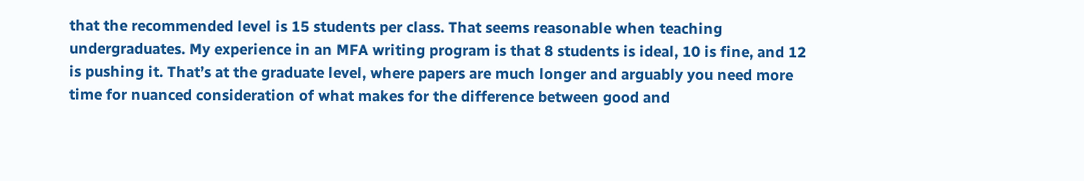that the recommended level is 15 students per class. That seems reasonable when teaching undergraduates. My experience in an MFA writing program is that 8 students is ideal, 10 is fine, and 12 is pushing it. That’s at the graduate level, where papers are much longer and arguably you need more time for nuanced consideration of what makes for the difference between good and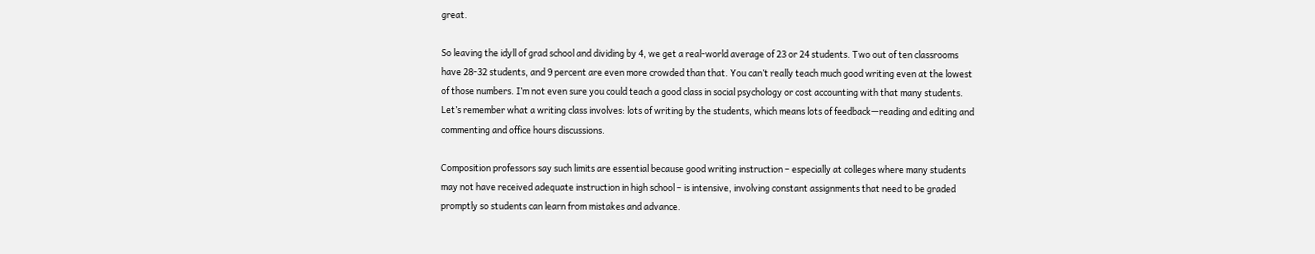great.

So leaving the idyll of grad school and dividing by 4, we get a real-world average of 23 or 24 students. Two out of ten classrooms have 28-32 students, and 9 percent are even more crowded than that. You can’t really teach much good writing even at the lowest of those numbers. I’m not even sure you could teach a good class in social psychology or cost accounting with that many students. Let’s remember what a writing class involves: lots of writing by the students, which means lots of feedback—reading and editing and commenting and office hours discussions.

Composition professors say such limits are essential because good writing instruction – especially at colleges where many students may not have received adequate instruction in high school – is intensive, involving constant assignments that need to be graded promptly so students can learn from mistakes and advance.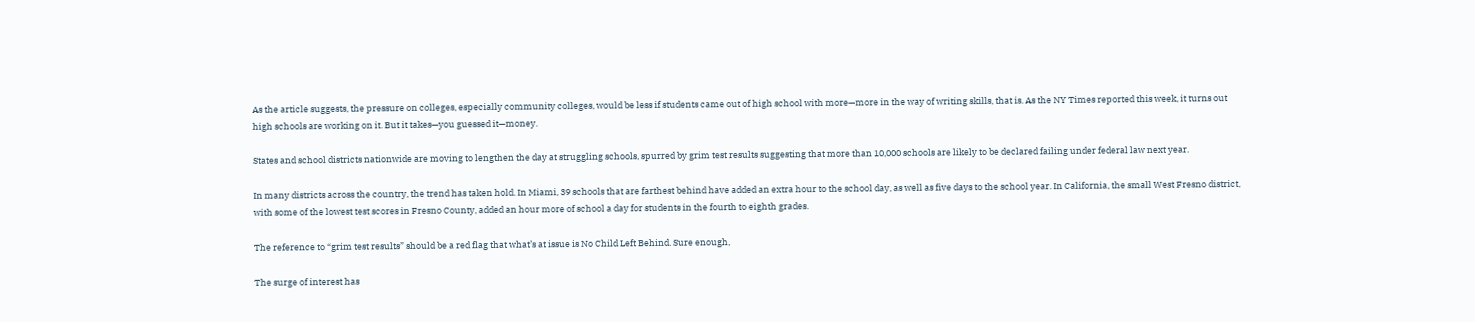As the article suggests, the pressure on colleges, especially community colleges, would be less if students came out of high school with more—more in the way of writing skills, that is. As the NY Times reported this week, it turns out high schools are working on it. But it takes—you guessed it—money.

States and school districts nationwide are moving to lengthen the day at struggling schools, spurred by grim test results suggesting that more than 10,000 schools are likely to be declared failing under federal law next year.

In many districts across the country, the trend has taken hold. In Miami, 39 schools that are farthest behind have added an extra hour to the school day, as well as five days to the school year. In California, the small West Fresno district, with some of the lowest test scores in Fresno County, added an hour more of school a day for students in the fourth to eighth grades.

The reference to “grim test results” should be a red flag that what’s at issue is No Child Left Behind. Sure enough,

The surge of interest has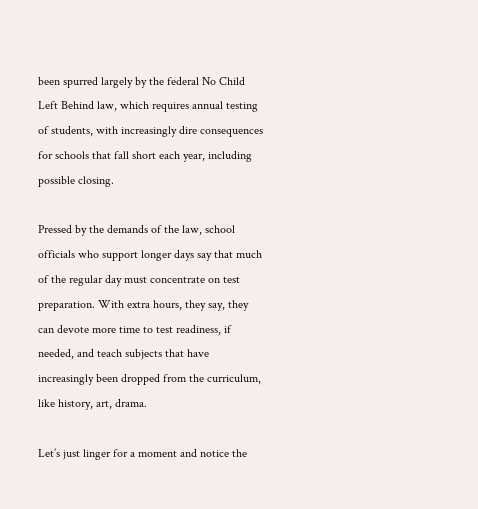been spurred largely by the federal No Child Left Behind law, which requires annual testing of students, with increasingly dire consequences for schools that fall short each year, including possible closing.

Pressed by the demands of the law, school officials who support longer days say that much of the regular day must concentrate on test preparation. With extra hours, they say, they can devote more time to test readiness, if needed, and teach subjects that have increasingly been dropped from the curriculum, like history, art, drama.

Let’s just linger for a moment and notice the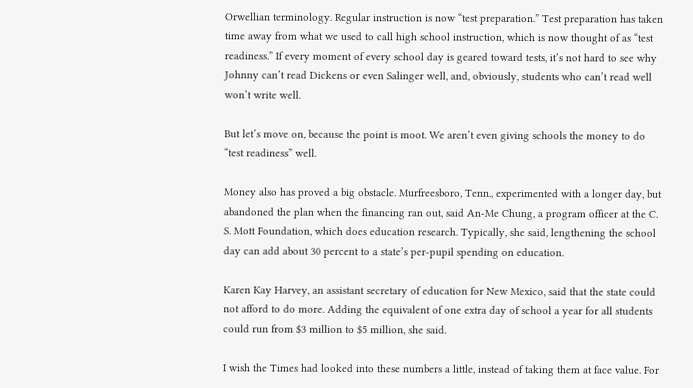Orwellian terminology. Regular instruction is now “test preparation.” Test preparation has taken time away from what we used to call high school instruction, which is now thought of as “test readiness.” If every moment of every school day is geared toward tests, it’s not hard to see why Johnny can’t read Dickens or even Salinger well, and, obviously, students who can’t read well won’t write well.

But let’s move on, because the point is moot. We aren’t even giving schools the money to do “test readiness” well.

Money also has proved a big obstacle. Murfreesboro, Tenn., experimented with a longer day, but abandoned the plan when the financing ran out, said An-Me Chung, a program officer at the C. S. Mott Foundation, which does education research. Typically, she said, lengthening the school day can add about 30 percent to a state’s per-pupil spending on education.

Karen Kay Harvey, an assistant secretary of education for New Mexico, said that the state could not afford to do more. Adding the equivalent of one extra day of school a year for all students could run from $3 million to $5 million, she said.

I wish the Times had looked into these numbers a little, instead of taking them at face value. For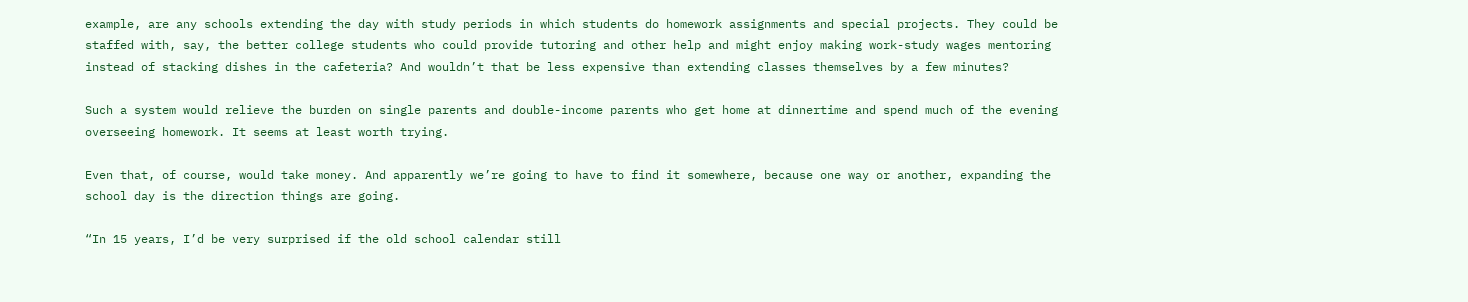example, are any schools extending the day with study periods in which students do homework assignments and special projects. They could be staffed with, say, the better college students who could provide tutoring and other help and might enjoy making work-study wages mentoring instead of stacking dishes in the cafeteria? And wouldn’t that be less expensive than extending classes themselves by a few minutes?

Such a system would relieve the burden on single parents and double-income parents who get home at dinnertime and spend much of the evening overseeing homework. It seems at least worth trying.

Even that, of course, would take money. And apparently we’re going to have to find it somewhere, because one way or another, expanding the school day is the direction things are going.

“In 15 years, I’d be very surprised if the old school calendar still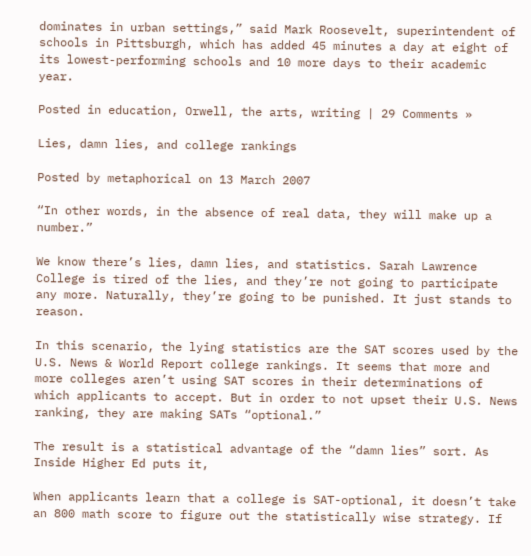dominates in urban settings,” said Mark Roosevelt, superintendent of schools in Pittsburgh, which has added 45 minutes a day at eight of its lowest-performing schools and 10 more days to their academic year.

Posted in education, Orwell, the arts, writing | 29 Comments »

Lies, damn lies, and college rankings

Posted by metaphorical on 13 March 2007

“In other words, in the absence of real data, they will make up a number.”

We know there’s lies, damn lies, and statistics. Sarah Lawrence College is tired of the lies, and they’re not going to participate any more. Naturally, they’re going to be punished. It just stands to reason.

In this scenario, the lying statistics are the SAT scores used by the U.S. News & World Report college rankings. It seems that more and more colleges aren’t using SAT scores in their determinations of which applicants to accept. But in order to not upset their U.S. News ranking, they are making SATs “optional.”

The result is a statistical advantage of the “damn lies” sort. As Inside Higher Ed puts it,

When applicants learn that a college is SAT-optional, it doesn’t take an 800 math score to figure out the statistically wise strategy. If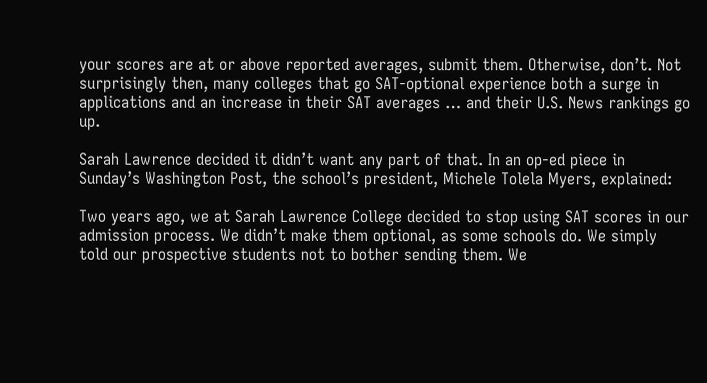your scores are at or above reported averages, submit them. Otherwise, don’t. Not surprisingly then, many colleges that go SAT-optional experience both a surge in applications and an increase in their SAT averages … and their U.S. News rankings go up.

Sarah Lawrence decided it didn’t want any part of that. In an op-ed piece in Sunday’s Washington Post, the school’s president, Michele Tolela Myers, explained:

Two years ago, we at Sarah Lawrence College decided to stop using SAT scores in our admission process. We didn’t make them optional, as some schools do. We simply told our prospective students not to bother sending them. We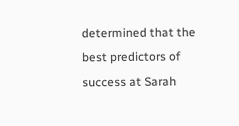determined that the best predictors of success at Sarah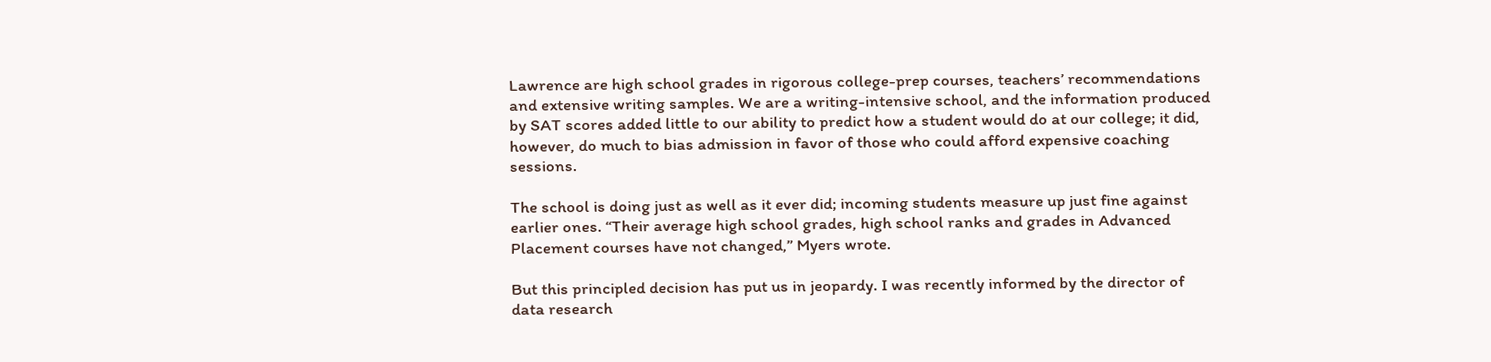Lawrence are high school grades in rigorous college-prep courses, teachers’ recommendations and extensive writing samples. We are a writing-intensive school, and the information produced by SAT scores added little to our ability to predict how a student would do at our college; it did, however, do much to bias admission in favor of those who could afford expensive coaching sessions.

The school is doing just as well as it ever did; incoming students measure up just fine against earlier ones. “Their average high school grades, high school ranks and grades in Advanced Placement courses have not changed,” Myers wrote.

But this principled decision has put us in jeopardy. I was recently informed by the director of data research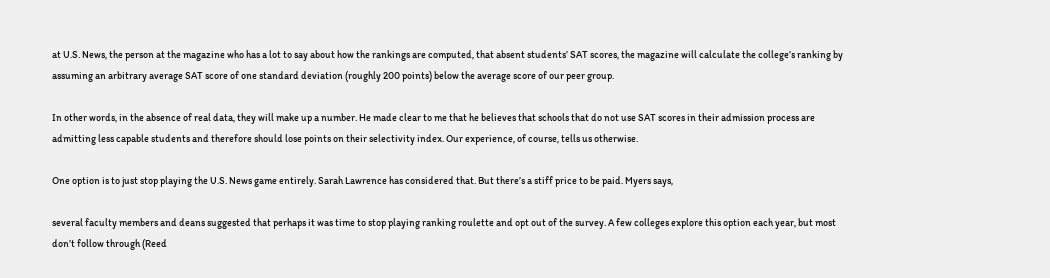at U.S. News, the person at the magazine who has a lot to say about how the rankings are computed, that absent students’ SAT scores, the magazine will calculate the college’s ranking by assuming an arbitrary average SAT score of one standard deviation (roughly 200 points) below the average score of our peer group.

In other words, in the absence of real data, they will make up a number. He made clear to me that he believes that schools that do not use SAT scores in their admission process are admitting less capable students and therefore should lose points on their selectivity index. Our experience, of course, tells us otherwise.

One option is to just stop playing the U.S. News game entirely. Sarah Lawrence has considered that. But there’s a stiff price to be paid. Myers says,

several faculty members and deans suggested that perhaps it was time to stop playing ranking roulette and opt out of the survey. A few colleges explore this option each year, but most don’t follow through (Reed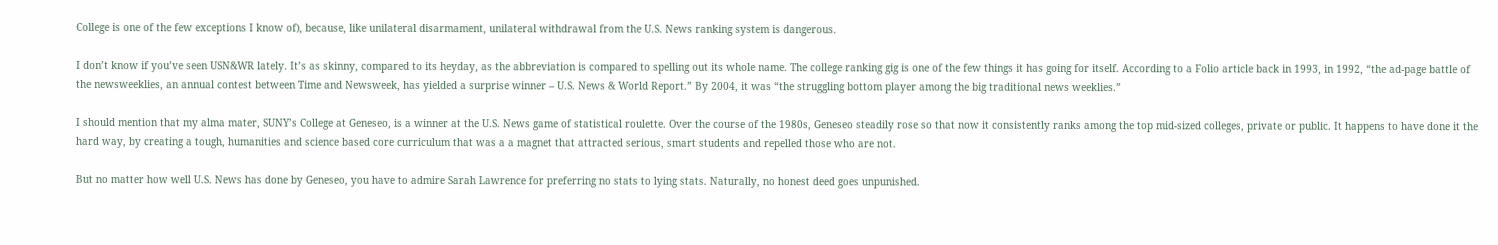College is one of the few exceptions I know of), because, like unilateral disarmament, unilateral withdrawal from the U.S. News ranking system is dangerous.

I don’t know if you’ve seen USN&WR lately. It’s as skinny, compared to its heyday, as the abbreviation is compared to spelling out its whole name. The college ranking gig is one of the few things it has going for itself. According to a Folio article back in 1993, in 1992, “the ad-page battle of the newsweeklies, an annual contest between Time and Newsweek, has yielded a surprise winner – U.S. News & World Report.” By 2004, it was “the struggling bottom player among the big traditional news weeklies.”

I should mention that my alma mater, SUNY’s College at Geneseo, is a winner at the U.S. News game of statistical roulette. Over the course of the 1980s, Geneseo steadily rose so that now it consistently ranks among the top mid-sized colleges, private or public. It happens to have done it the hard way, by creating a tough, humanities and science based core curriculum that was a a magnet that attracted serious, smart students and repelled those who are not.

But no matter how well U.S. News has done by Geneseo, you have to admire Sarah Lawrence for preferring no stats to lying stats. Naturally, no honest deed goes unpunished.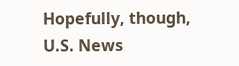Hopefully, though, U.S. News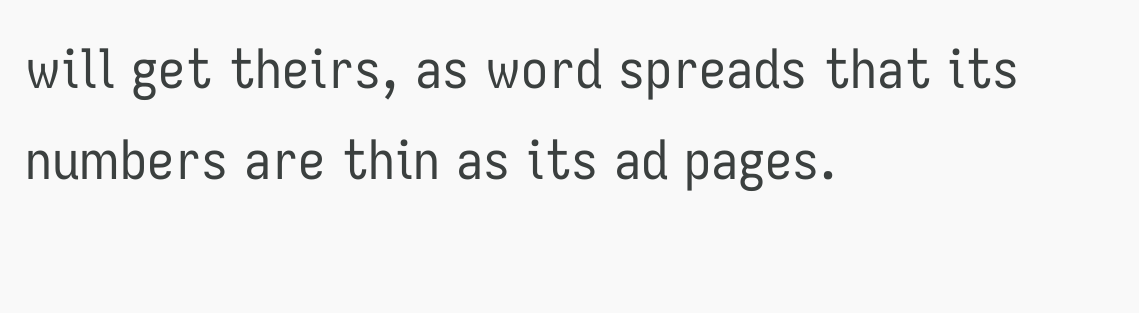will get theirs, as word spreads that its numbers are thin as its ad pages.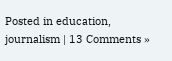Posted in education, journalism | 13 Comments »